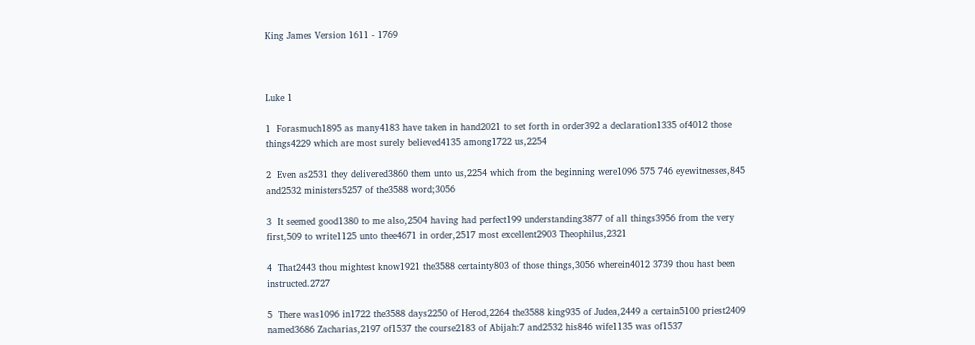King James Version 1611 - 1769



Luke 1

1  Forasmuch1895 as many4183 have taken in hand2021 to set forth in order392 a declaration1335 of4012 those things4229 which are most surely believed4135 among1722 us,2254

2  Even as2531 they delivered3860 them unto us,2254 which from the beginning were1096 575 746 eyewitnesses,845 and2532 ministers5257 of the3588 word;3056

3  It seemed good1380 to me also,2504 having had perfect199 understanding3877 of all things3956 from the very first,509 to write1125 unto thee4671 in order,2517 most excellent2903 Theophilus,2321

4  That2443 thou mightest know1921 the3588 certainty803 of those things,3056 wherein4012 3739 thou hast been instructed.2727

5  There was1096 in1722 the3588 days2250 of Herod,2264 the3588 king935 of Judea,2449 a certain5100 priest2409 named3686 Zacharias,2197 of1537 the course2183 of Abijah:7 and2532 his846 wife1135 was of1537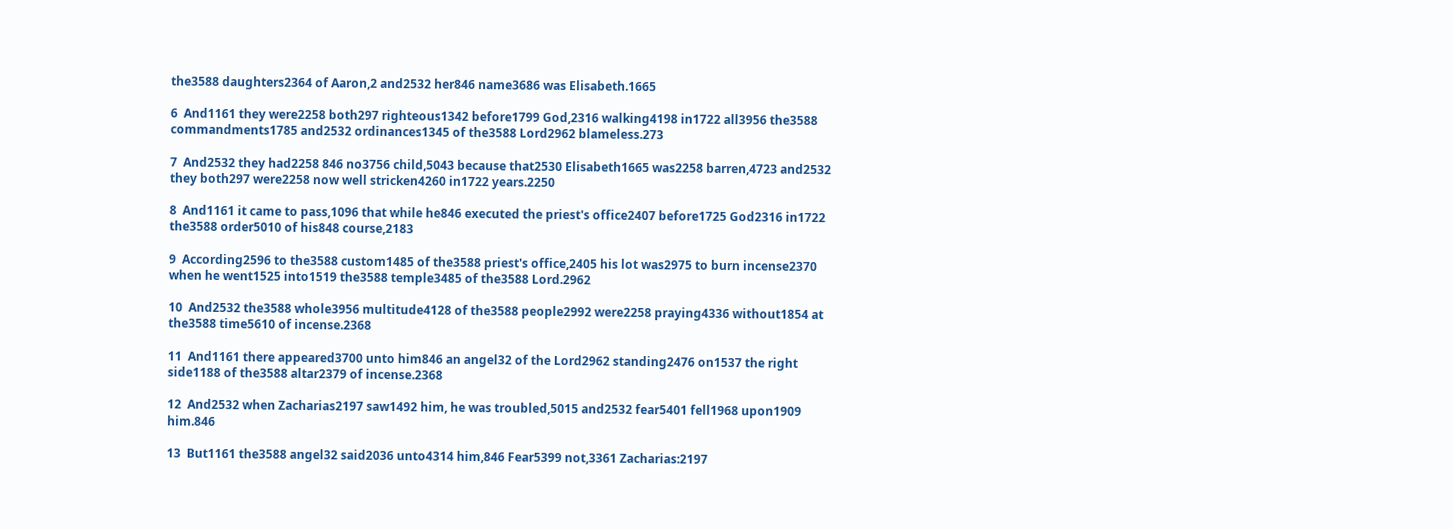the3588 daughters2364 of Aaron,2 and2532 her846 name3686 was Elisabeth.1665

6  And1161 they were2258 both297 righteous1342 before1799 God,2316 walking4198 in1722 all3956 the3588 commandments1785 and2532 ordinances1345 of the3588 Lord2962 blameless.273

7  And2532 they had2258 846 no3756 child,5043 because that2530 Elisabeth1665 was2258 barren,4723 and2532 they both297 were2258 now well stricken4260 in1722 years.2250

8  And1161 it came to pass,1096 that while he846 executed the priest's office2407 before1725 God2316 in1722 the3588 order5010 of his848 course,2183

9  According2596 to the3588 custom1485 of the3588 priest's office,2405 his lot was2975 to burn incense2370 when he went1525 into1519 the3588 temple3485 of the3588 Lord.2962

10  And2532 the3588 whole3956 multitude4128 of the3588 people2992 were2258 praying4336 without1854 at the3588 time5610 of incense.2368

11  And1161 there appeared3700 unto him846 an angel32 of the Lord2962 standing2476 on1537 the right side1188 of the3588 altar2379 of incense.2368

12  And2532 when Zacharias2197 saw1492 him, he was troubled,5015 and2532 fear5401 fell1968 upon1909 him.846

13  But1161 the3588 angel32 said2036 unto4314 him,846 Fear5399 not,3361 Zacharias:2197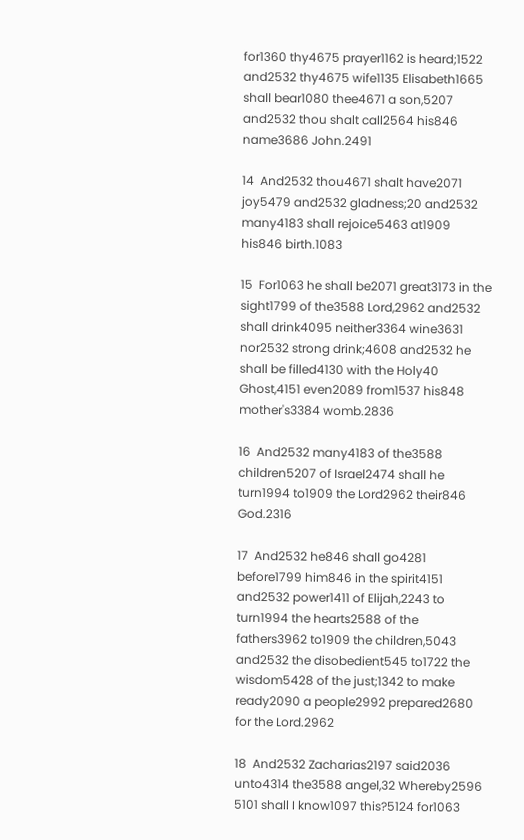for1360 thy4675 prayer1162 is heard;1522 and2532 thy4675 wife1135 Elisabeth1665 shall bear1080 thee4671 a son,5207 and2532 thou shalt call2564 his846 name3686 John.2491

14  And2532 thou4671 shalt have2071 joy5479 and2532 gladness;20 and2532 many4183 shall rejoice5463 at1909 his846 birth.1083

15  For1063 he shall be2071 great3173 in the sight1799 of the3588 Lord,2962 and2532 shall drink4095 neither3364 wine3631 nor2532 strong drink;4608 and2532 he shall be filled4130 with the Holy40 Ghost,4151 even2089 from1537 his848 mother's3384 womb.2836

16  And2532 many4183 of the3588 children5207 of Israel2474 shall he turn1994 to1909 the Lord2962 their846 God.2316

17  And2532 he846 shall go4281 before1799 him846 in the spirit4151 and2532 power1411 of Elijah,2243 to turn1994 the hearts2588 of the fathers3962 to1909 the children,5043 and2532 the disobedient545 to1722 the wisdom5428 of the just;1342 to make ready2090 a people2992 prepared2680 for the Lord.2962

18  And2532 Zacharias2197 said2036 unto4314 the3588 angel,32 Whereby2596 5101 shall I know1097 this?5124 for1063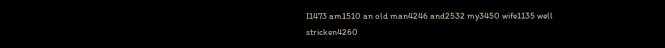I1473 am1510 an old man4246 and2532 my3450 wife1135 well stricken4260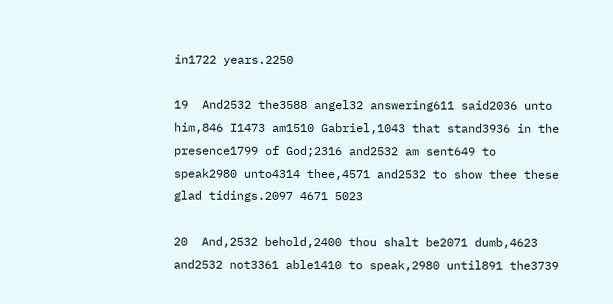in1722 years.2250

19  And2532 the3588 angel32 answering611 said2036 unto him,846 I1473 am1510 Gabriel,1043 that stand3936 in the presence1799 of God;2316 and2532 am sent649 to speak2980 unto4314 thee,4571 and2532 to show thee these glad tidings.2097 4671 5023

20  And,2532 behold,2400 thou shalt be2071 dumb,4623 and2532 not3361 able1410 to speak,2980 until891 the3739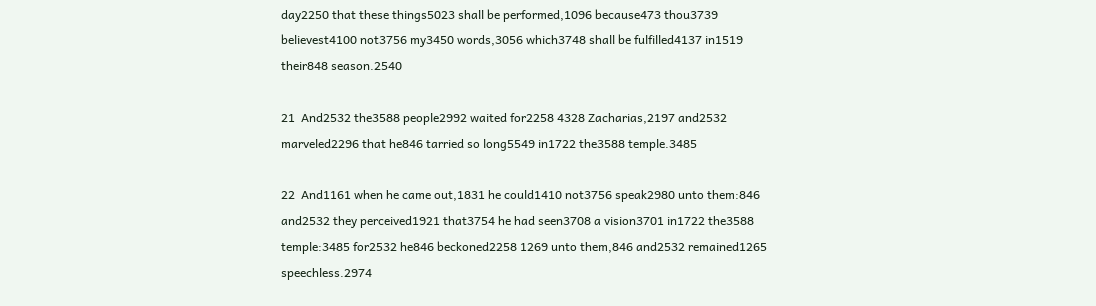day2250 that these things5023 shall be performed,1096 because473 thou3739 believest4100 not3756 my3450 words,3056 which3748 shall be fulfilled4137 in1519 their848 season.2540

21  And2532 the3588 people2992 waited for2258 4328 Zacharias,2197 and2532 marveled2296 that he846 tarried so long5549 in1722 the3588 temple.3485

22  And1161 when he came out,1831 he could1410 not3756 speak2980 unto them:846 and2532 they perceived1921 that3754 he had seen3708 a vision3701 in1722 the3588 temple:3485 for2532 he846 beckoned2258 1269 unto them,846 and2532 remained1265 speechless.2974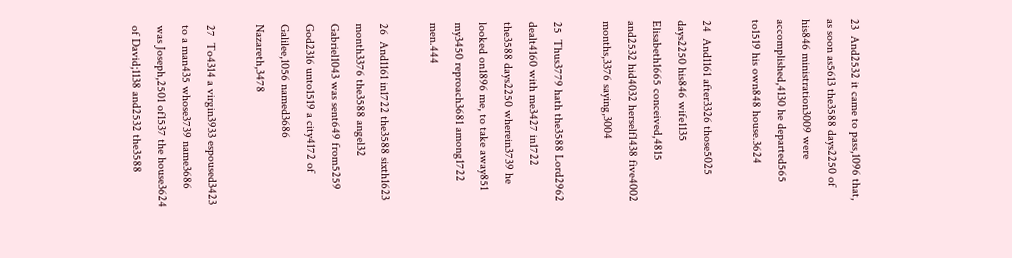23  And2532 it came to pass,1096 that, as soon as5613 the3588 days2250 of his846 ministration3009 were accomplished,4130 he departed565 to1519 his own848 house.3624

24  And1161 after3326 those5025 days2250 his846 wife1135 Elisabeth1665 conceived,4815 and2532 hid4032 herself1438 five4002 months,3376 saying,3004

25  Thus3779 hath the3588 Lord2962 dealt4160 with me3427 in1722 the3588 days2250 wherein3739 he looked on1896 me, to take away851 my3450 reproach3681 among1722 men.444

26  And1161 in1722 the3588 sixth1623 month3376 the3588 angel32 Gabriel1043 was sent649 from5259 God2316 unto1519 a city4172 of Galilee,1056 named3686 Nazareth,3478

27  To4314 a virgin3933 espoused3423 to a man435 whose3739 name3686 was Joseph,2501 of1537 the house3624 of David;1138 and2532 the3588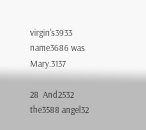virgin's3933 name3686 was Mary.3137

28  And2532 the3588 angel32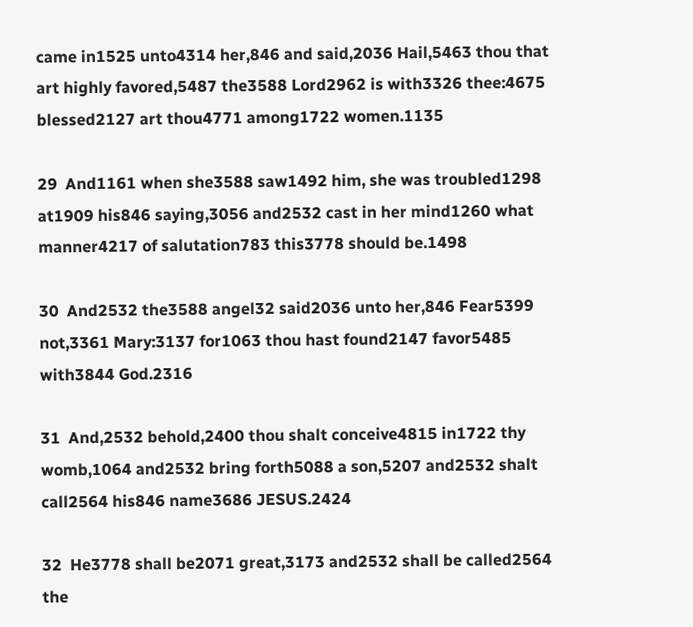came in1525 unto4314 her,846 and said,2036 Hail,5463 thou that art highly favored,5487 the3588 Lord2962 is with3326 thee:4675 blessed2127 art thou4771 among1722 women.1135

29  And1161 when she3588 saw1492 him, she was troubled1298 at1909 his846 saying,3056 and2532 cast in her mind1260 what manner4217 of salutation783 this3778 should be.1498

30  And2532 the3588 angel32 said2036 unto her,846 Fear5399 not,3361 Mary:3137 for1063 thou hast found2147 favor5485 with3844 God.2316

31  And,2532 behold,2400 thou shalt conceive4815 in1722 thy womb,1064 and2532 bring forth5088 a son,5207 and2532 shalt call2564 his846 name3686 JESUS.2424

32  He3778 shall be2071 great,3173 and2532 shall be called2564 the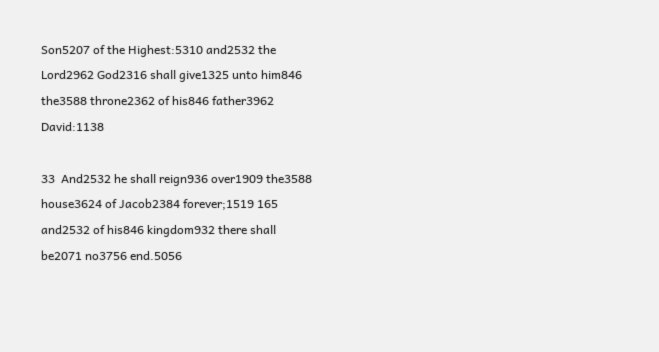Son5207 of the Highest:5310 and2532 the Lord2962 God2316 shall give1325 unto him846 the3588 throne2362 of his846 father3962 David:1138

33  And2532 he shall reign936 over1909 the3588 house3624 of Jacob2384 forever;1519 165 and2532 of his846 kingdom932 there shall be2071 no3756 end.5056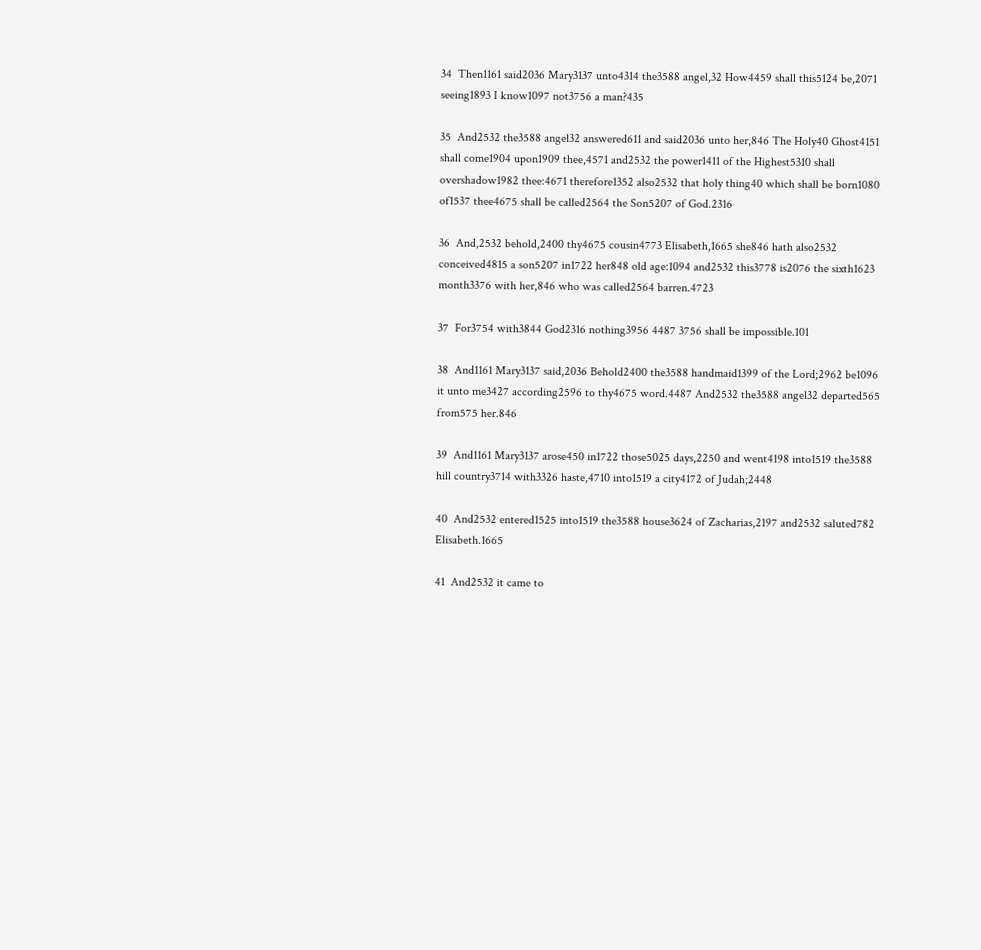34  Then1161 said2036 Mary3137 unto4314 the3588 angel,32 How4459 shall this5124 be,2071 seeing1893 I know1097 not3756 a man?435

35  And2532 the3588 angel32 answered611 and said2036 unto her,846 The Holy40 Ghost4151 shall come1904 upon1909 thee,4571 and2532 the power1411 of the Highest5310 shall overshadow1982 thee:4671 therefore1352 also2532 that holy thing40 which shall be born1080 of1537 thee4675 shall be called2564 the Son5207 of God.2316

36  And,2532 behold,2400 thy4675 cousin4773 Elisabeth,1665 she846 hath also2532 conceived4815 a son5207 in1722 her848 old age:1094 and2532 this3778 is2076 the sixth1623 month3376 with her,846 who was called2564 barren.4723

37  For3754 with3844 God2316 nothing3956 4487 3756 shall be impossible.101

38  And1161 Mary3137 said,2036 Behold2400 the3588 handmaid1399 of the Lord;2962 be1096 it unto me3427 according2596 to thy4675 word.4487 And2532 the3588 angel32 departed565 from575 her.846

39  And1161 Mary3137 arose450 in1722 those5025 days,2250 and went4198 into1519 the3588 hill country3714 with3326 haste,4710 into1519 a city4172 of Judah;2448

40  And2532 entered1525 into1519 the3588 house3624 of Zacharias,2197 and2532 saluted782 Elisabeth.1665

41  And2532 it came to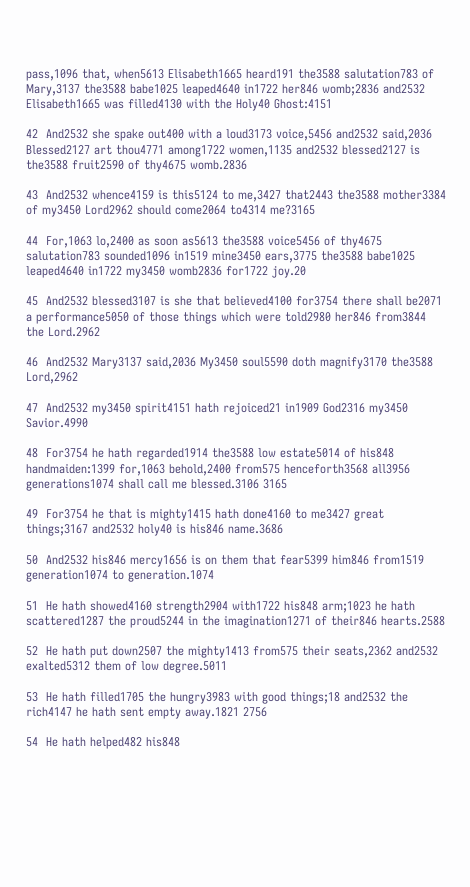pass,1096 that, when5613 Elisabeth1665 heard191 the3588 salutation783 of Mary,3137 the3588 babe1025 leaped4640 in1722 her846 womb;2836 and2532 Elisabeth1665 was filled4130 with the Holy40 Ghost:4151

42  And2532 she spake out400 with a loud3173 voice,5456 and2532 said,2036 Blessed2127 art thou4771 among1722 women,1135 and2532 blessed2127 is the3588 fruit2590 of thy4675 womb.2836

43  And2532 whence4159 is this5124 to me,3427 that2443 the3588 mother3384 of my3450 Lord2962 should come2064 to4314 me?3165

44  For,1063 lo,2400 as soon as5613 the3588 voice5456 of thy4675 salutation783 sounded1096 in1519 mine3450 ears,3775 the3588 babe1025 leaped4640 in1722 my3450 womb2836 for1722 joy.20

45  And2532 blessed3107 is she that believed4100 for3754 there shall be2071 a performance5050 of those things which were told2980 her846 from3844 the Lord.2962

46  And2532 Mary3137 said,2036 My3450 soul5590 doth magnify3170 the3588 Lord,2962

47  And2532 my3450 spirit4151 hath rejoiced21 in1909 God2316 my3450 Savior.4990

48  For3754 he hath regarded1914 the3588 low estate5014 of his848 handmaiden:1399 for,1063 behold,2400 from575 henceforth3568 all3956 generations1074 shall call me blessed.3106 3165

49  For3754 he that is mighty1415 hath done4160 to me3427 great things;3167 and2532 holy40 is his846 name.3686

50  And2532 his846 mercy1656 is on them that fear5399 him846 from1519 generation1074 to generation.1074

51  He hath showed4160 strength2904 with1722 his848 arm;1023 he hath scattered1287 the proud5244 in the imagination1271 of their846 hearts.2588

52  He hath put down2507 the mighty1413 from575 their seats,2362 and2532 exalted5312 them of low degree.5011

53  He hath filled1705 the hungry3983 with good things;18 and2532 the rich4147 he hath sent empty away.1821 2756

54  He hath helped482 his848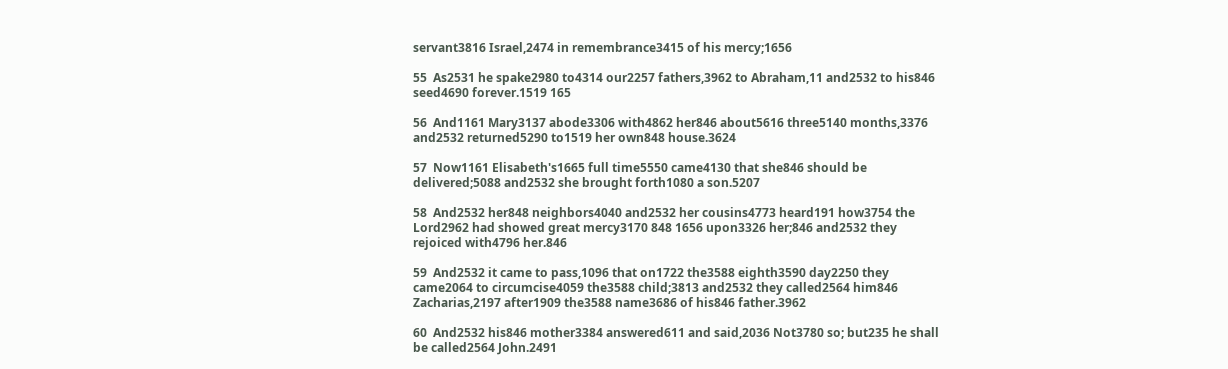servant3816 Israel,2474 in remembrance3415 of his mercy;1656

55  As2531 he spake2980 to4314 our2257 fathers,3962 to Abraham,11 and2532 to his846 seed4690 forever.1519 165

56  And1161 Mary3137 abode3306 with4862 her846 about5616 three5140 months,3376 and2532 returned5290 to1519 her own848 house.3624

57  Now1161 Elisabeth's1665 full time5550 came4130 that she846 should be delivered;5088 and2532 she brought forth1080 a son.5207

58  And2532 her848 neighbors4040 and2532 her cousins4773 heard191 how3754 the Lord2962 had showed great mercy3170 848 1656 upon3326 her;846 and2532 they rejoiced with4796 her.846

59  And2532 it came to pass,1096 that on1722 the3588 eighth3590 day2250 they came2064 to circumcise4059 the3588 child;3813 and2532 they called2564 him846 Zacharias,2197 after1909 the3588 name3686 of his846 father.3962

60  And2532 his846 mother3384 answered611 and said,2036 Not3780 so; but235 he shall be called2564 John.2491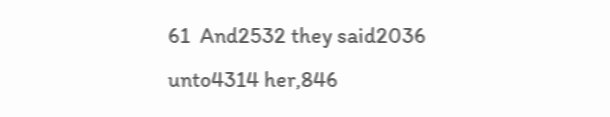61  And2532 they said2036 unto4314 her,846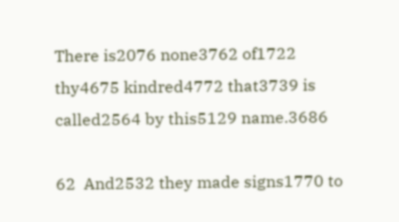There is2076 none3762 of1722 thy4675 kindred4772 that3739 is called2564 by this5129 name.3686

62  And2532 they made signs1770 to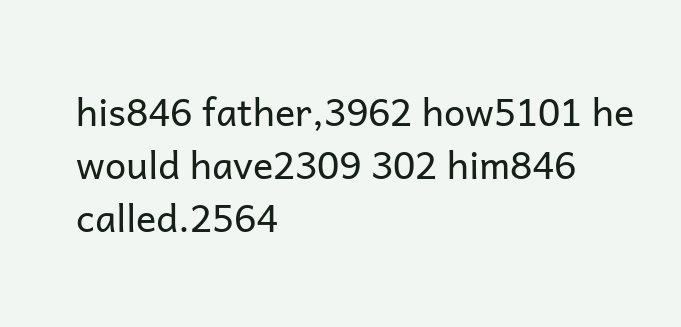his846 father,3962 how5101 he would have2309 302 him846 called.2564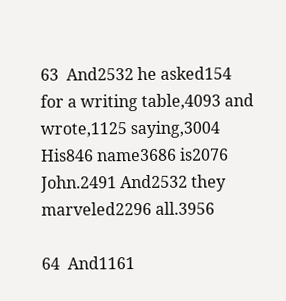63  And2532 he asked154 for a writing table,4093 and wrote,1125 saying,3004 His846 name3686 is2076 John.2491 And2532 they marveled2296 all.3956

64  And1161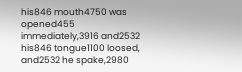his846 mouth4750 was opened455 immediately,3916 and2532 his846 tongue1100 loosed, and2532 he spake,2980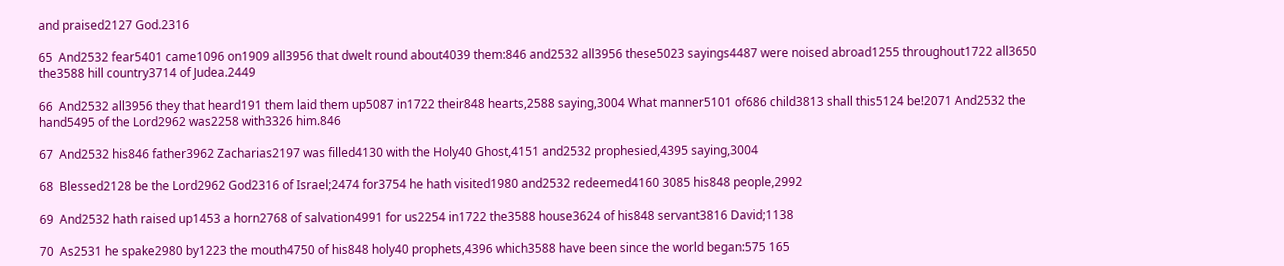and praised2127 God.2316

65  And2532 fear5401 came1096 on1909 all3956 that dwelt round about4039 them:846 and2532 all3956 these5023 sayings4487 were noised abroad1255 throughout1722 all3650 the3588 hill country3714 of Judea.2449

66  And2532 all3956 they that heard191 them laid them up5087 in1722 their848 hearts,2588 saying,3004 What manner5101 of686 child3813 shall this5124 be!2071 And2532 the hand5495 of the Lord2962 was2258 with3326 him.846

67  And2532 his846 father3962 Zacharias2197 was filled4130 with the Holy40 Ghost,4151 and2532 prophesied,4395 saying,3004

68  Blessed2128 be the Lord2962 God2316 of Israel;2474 for3754 he hath visited1980 and2532 redeemed4160 3085 his848 people,2992

69  And2532 hath raised up1453 a horn2768 of salvation4991 for us2254 in1722 the3588 house3624 of his848 servant3816 David;1138

70  As2531 he spake2980 by1223 the mouth4750 of his848 holy40 prophets,4396 which3588 have been since the world began:575 165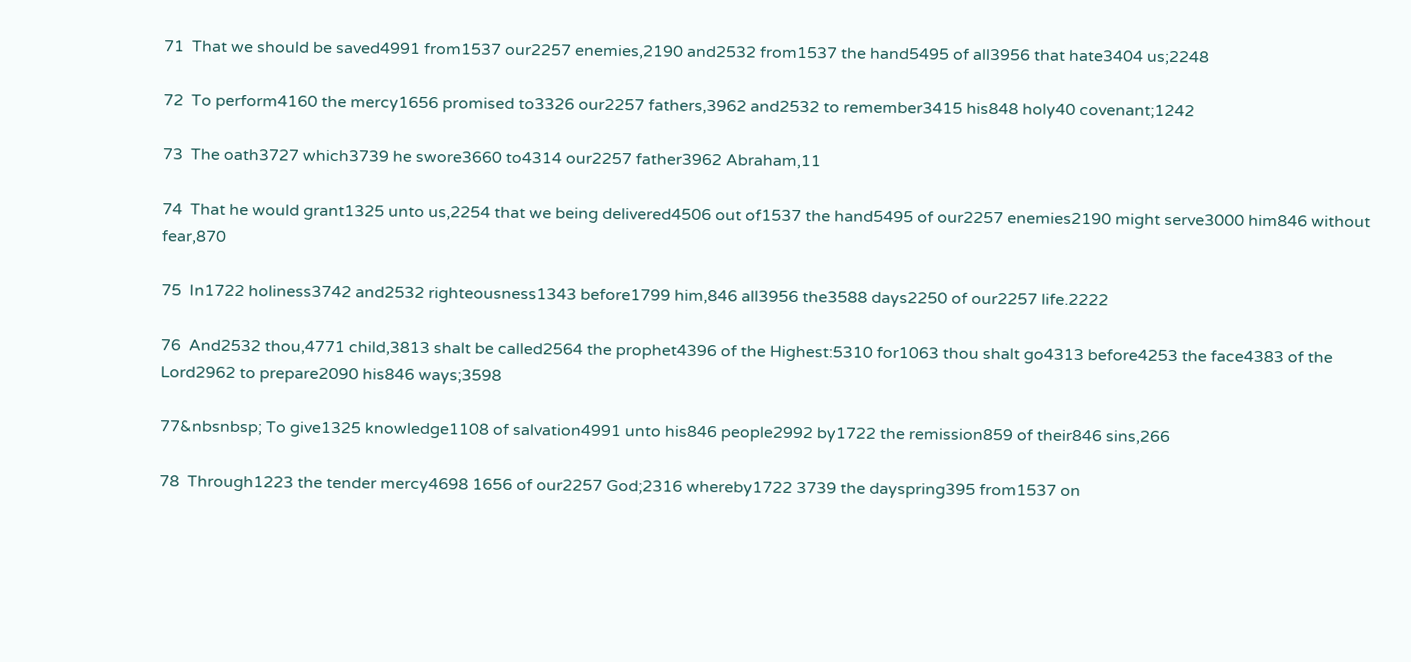71  That we should be saved4991 from1537 our2257 enemies,2190 and2532 from1537 the hand5495 of all3956 that hate3404 us;2248

72  To perform4160 the mercy1656 promised to3326 our2257 fathers,3962 and2532 to remember3415 his848 holy40 covenant;1242

73  The oath3727 which3739 he swore3660 to4314 our2257 father3962 Abraham,11

74  That he would grant1325 unto us,2254 that we being delivered4506 out of1537 the hand5495 of our2257 enemies2190 might serve3000 him846 without fear,870

75  In1722 holiness3742 and2532 righteousness1343 before1799 him,846 all3956 the3588 days2250 of our2257 life.2222

76  And2532 thou,4771 child,3813 shalt be called2564 the prophet4396 of the Highest:5310 for1063 thou shalt go4313 before4253 the face4383 of the Lord2962 to prepare2090 his846 ways;3598

77&nbsnbsp; To give1325 knowledge1108 of salvation4991 unto his846 people2992 by1722 the remission859 of their846 sins,266

78  Through1223 the tender mercy4698 1656 of our2257 God;2316 whereby1722 3739 the dayspring395 from1537 on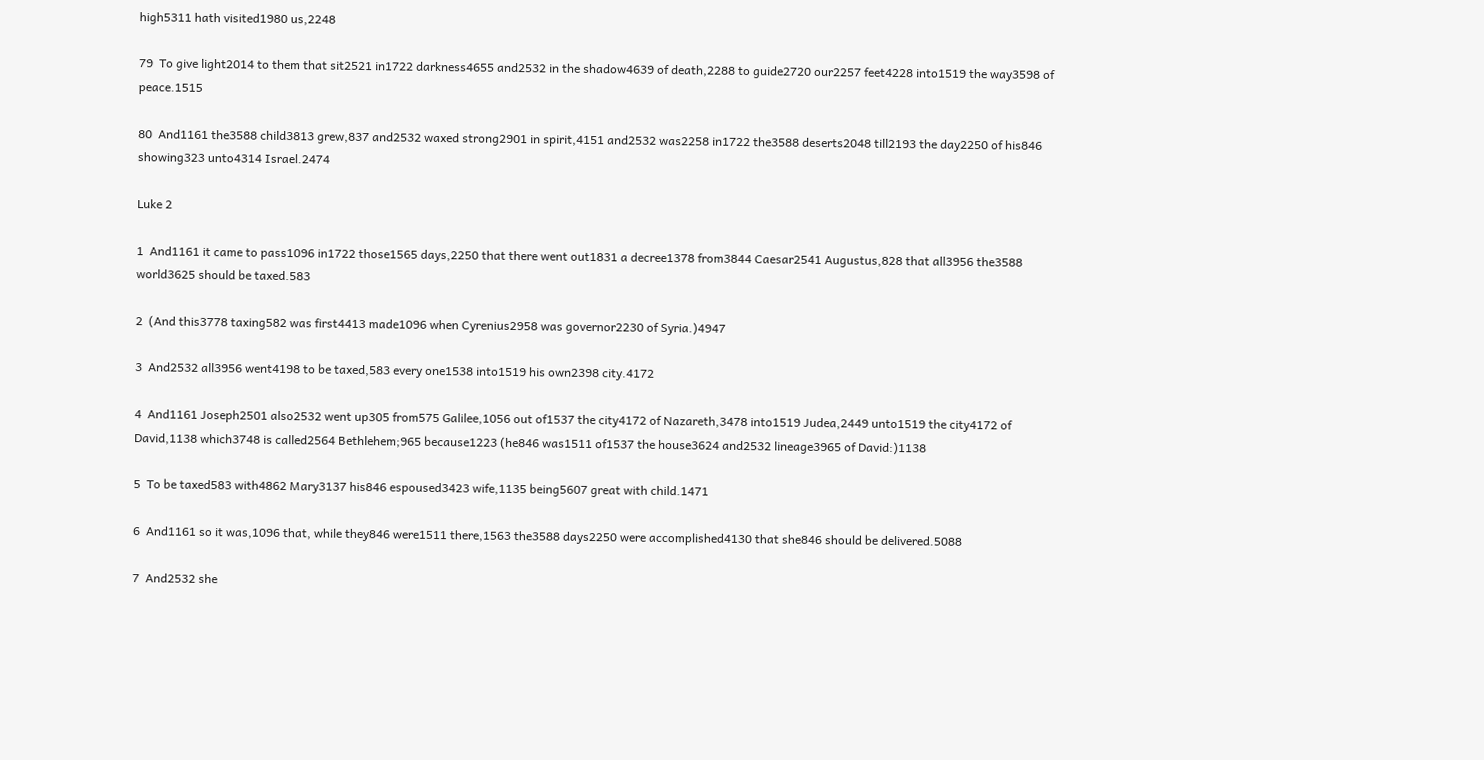high5311 hath visited1980 us,2248

79  To give light2014 to them that sit2521 in1722 darkness4655 and2532 in the shadow4639 of death,2288 to guide2720 our2257 feet4228 into1519 the way3598 of peace.1515

80  And1161 the3588 child3813 grew,837 and2532 waxed strong2901 in spirit,4151 and2532 was2258 in1722 the3588 deserts2048 till2193 the day2250 of his846 showing323 unto4314 Israel.2474

Luke 2

1  And1161 it came to pass1096 in1722 those1565 days,2250 that there went out1831 a decree1378 from3844 Caesar2541 Augustus,828 that all3956 the3588 world3625 should be taxed.583

2  (And this3778 taxing582 was first4413 made1096 when Cyrenius2958 was governor2230 of Syria.)4947

3  And2532 all3956 went4198 to be taxed,583 every one1538 into1519 his own2398 city.4172

4  And1161 Joseph2501 also2532 went up305 from575 Galilee,1056 out of1537 the city4172 of Nazareth,3478 into1519 Judea,2449 unto1519 the city4172 of David,1138 which3748 is called2564 Bethlehem;965 because1223 (he846 was1511 of1537 the house3624 and2532 lineage3965 of David:)1138

5  To be taxed583 with4862 Mary3137 his846 espoused3423 wife,1135 being5607 great with child.1471

6  And1161 so it was,1096 that, while they846 were1511 there,1563 the3588 days2250 were accomplished4130 that she846 should be delivered.5088

7  And2532 she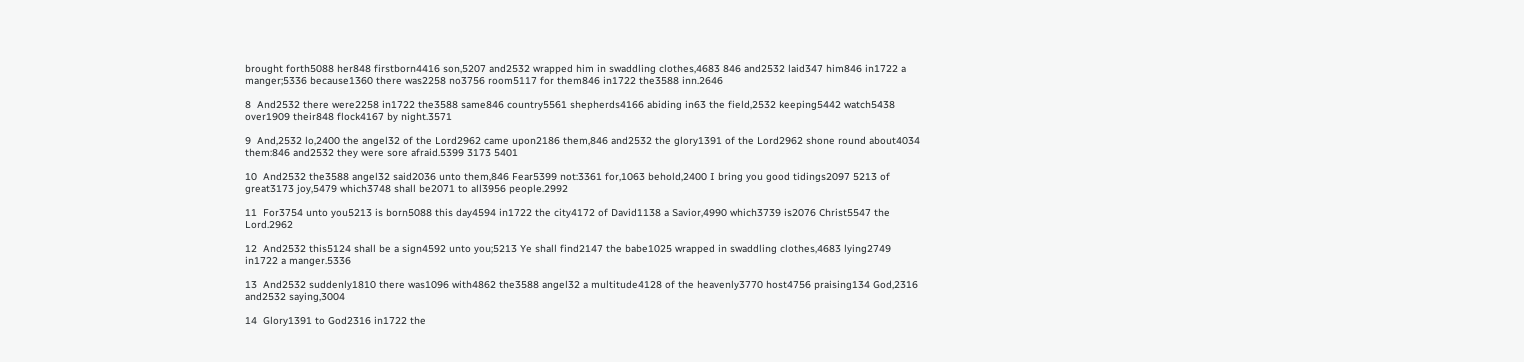brought forth5088 her848 firstborn4416 son,5207 and2532 wrapped him in swaddling clothes,4683 846 and2532 laid347 him846 in1722 a manger;5336 because1360 there was2258 no3756 room5117 for them846 in1722 the3588 inn.2646

8  And2532 there were2258 in1722 the3588 same846 country5561 shepherds4166 abiding in63 the field,2532 keeping5442 watch5438 over1909 their848 flock4167 by night.3571

9  And,2532 lo,2400 the angel32 of the Lord2962 came upon2186 them,846 and2532 the glory1391 of the Lord2962 shone round about4034 them:846 and2532 they were sore afraid.5399 3173 5401

10  And2532 the3588 angel32 said2036 unto them,846 Fear5399 not:3361 for,1063 behold,2400 I bring you good tidings2097 5213 of great3173 joy,5479 which3748 shall be2071 to all3956 people.2992

11  For3754 unto you5213 is born5088 this day4594 in1722 the city4172 of David1138 a Savior,4990 which3739 is2076 Christ5547 the Lord.2962

12  And2532 this5124 shall be a sign4592 unto you;5213 Ye shall find2147 the babe1025 wrapped in swaddling clothes,4683 lying2749 in1722 a manger.5336

13  And2532 suddenly1810 there was1096 with4862 the3588 angel32 a multitude4128 of the heavenly3770 host4756 praising134 God,2316 and2532 saying,3004

14  Glory1391 to God2316 in1722 the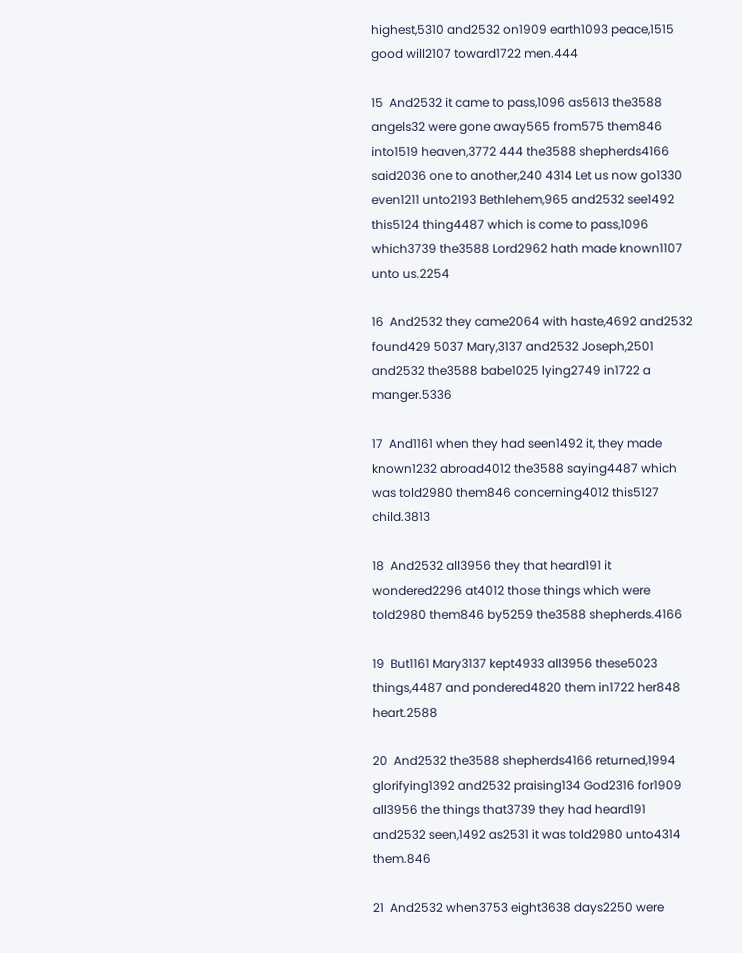highest,5310 and2532 on1909 earth1093 peace,1515 good will2107 toward1722 men.444

15  And2532 it came to pass,1096 as5613 the3588 angels32 were gone away565 from575 them846 into1519 heaven,3772 444 the3588 shepherds4166 said2036 one to another,240 4314 Let us now go1330 even1211 unto2193 Bethlehem,965 and2532 see1492 this5124 thing4487 which is come to pass,1096 which3739 the3588 Lord2962 hath made known1107 unto us.2254

16  And2532 they came2064 with haste,4692 and2532 found429 5037 Mary,3137 and2532 Joseph,2501 and2532 the3588 babe1025 lying2749 in1722 a manger.5336

17  And1161 when they had seen1492 it, they made known1232 abroad4012 the3588 saying4487 which was told2980 them846 concerning4012 this5127 child.3813

18  And2532 all3956 they that heard191 it wondered2296 at4012 those things which were told2980 them846 by5259 the3588 shepherds.4166

19  But1161 Mary3137 kept4933 all3956 these5023 things,4487 and pondered4820 them in1722 her848 heart.2588

20  And2532 the3588 shepherds4166 returned,1994 glorifying1392 and2532 praising134 God2316 for1909 all3956 the things that3739 they had heard191 and2532 seen,1492 as2531 it was told2980 unto4314 them.846

21  And2532 when3753 eight3638 days2250 were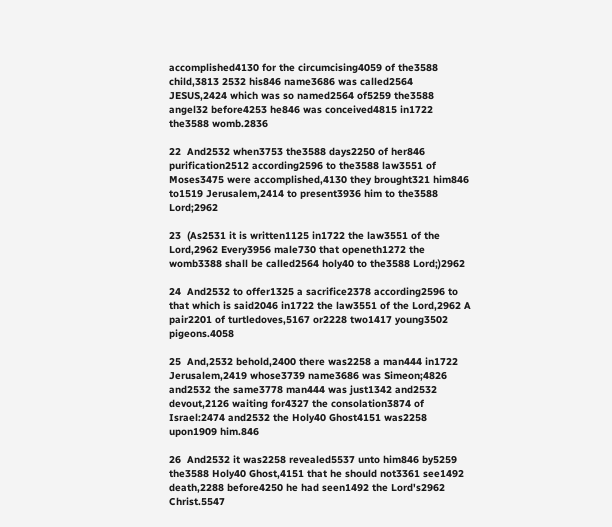accomplished4130 for the circumcising4059 of the3588 child,3813 2532 his846 name3686 was called2564 JESUS,2424 which was so named2564 of5259 the3588 angel32 before4253 he846 was conceived4815 in1722 the3588 womb.2836

22  And2532 when3753 the3588 days2250 of her846 purification2512 according2596 to the3588 law3551 of Moses3475 were accomplished,4130 they brought321 him846 to1519 Jerusalem,2414 to present3936 him to the3588 Lord;2962

23  (As2531 it is written1125 in1722 the law3551 of the Lord,2962 Every3956 male730 that openeth1272 the womb3388 shall be called2564 holy40 to the3588 Lord;)2962

24  And2532 to offer1325 a sacrifice2378 according2596 to that which is said2046 in1722 the law3551 of the Lord,2962 A pair2201 of turtledoves,5167 or2228 two1417 young3502 pigeons.4058

25  And,2532 behold,2400 there was2258 a man444 in1722 Jerusalem,2419 whose3739 name3686 was Simeon;4826 and2532 the same3778 man444 was just1342 and2532 devout,2126 waiting for4327 the consolation3874 of Israel:2474 and2532 the Holy40 Ghost4151 was2258 upon1909 him.846

26  And2532 it was2258 revealed5537 unto him846 by5259 the3588 Holy40 Ghost,4151 that he should not3361 see1492 death,2288 before4250 he had seen1492 the Lord's2962 Christ.5547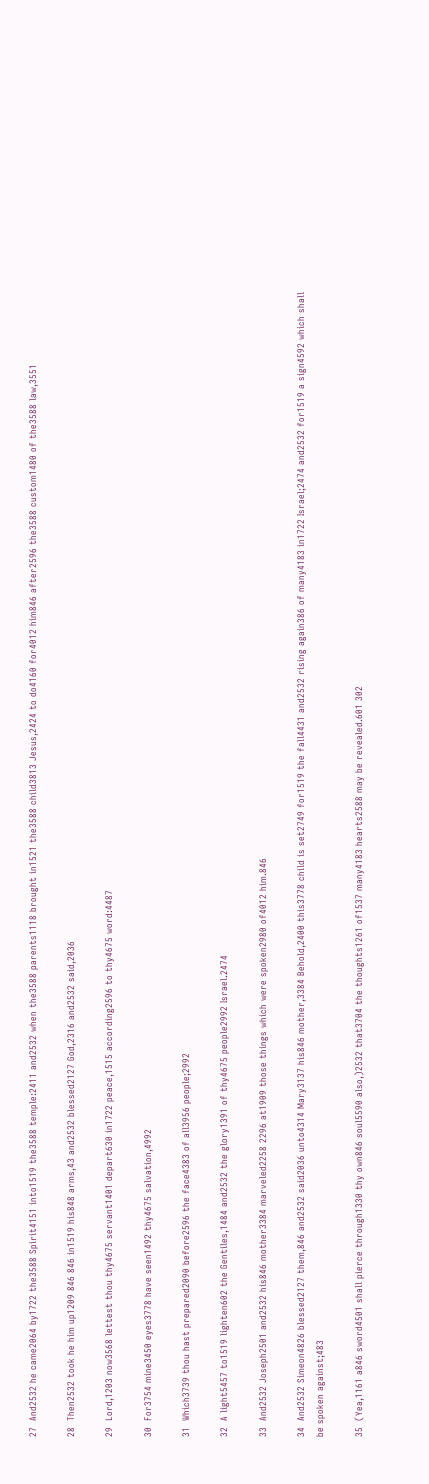27  And2532 he came2064 by1722 the3588 Spirit4151 into1519 the3588 temple:2411 and2532 when the3588 parents1118 brought in1521 the3588 child3813 Jesus,2424 to do4160 for4012 him846 after2596 the3588 custom1480 of the3588 law,3551

28  Then2532 took he him up1209 846 846 in1519 his848 arms,43 and2532 blessed2127 God,2316 and2532 said,2036

29  Lord,1203 now3568 lettest thou thy4675 servant1401 depart630 in1722 peace,1515 according2596 to thy4675 word:4487

30  For3754 mine3450 eyes3778 have seen1492 thy4675 salvation,4992

31  Which3739 thou hast prepared2090 before2596 the face4383 of all3956 people;2992

32  A light5457 to1519 lighten602 the Gentiles,1484 and2532 the glory1391 of thy4675 people2992 Israel.2474

33  And2532 Joseph2501 and2532 his846 mother3384 marveled2258 2296 at1909 those things which were spoken2980 of4012 him.846

34  And2532 Simeon4826 blessed2127 them,846 and2532 said2036 unto4314 Mary3137 his846 mother,3384 Behold,2400 this3778 child is set2749 for1519 the fall4431 and2532 rising again386 of many4183 in1722 Israel;2474 and2532 for1519 a sign4592 which shall be spoken against;483

35  (Yea,1161 a846 sword4501 shall pierce through1330 thy own846 soul5590 also,)2532 that3704 the thoughts1261 of1537 many4183 hearts2588 may be revealed.601 302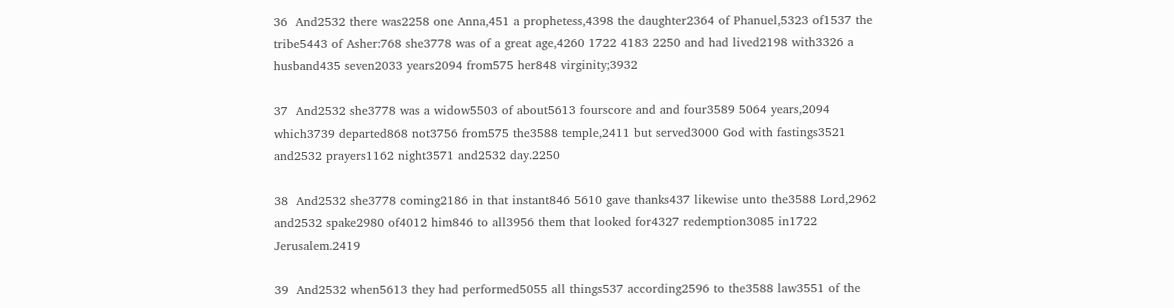36  And2532 there was2258 one Anna,451 a prophetess,4398 the daughter2364 of Phanuel,5323 of1537 the tribe5443 of Asher:768 she3778 was of a great age,4260 1722 4183 2250 and had lived2198 with3326 a husband435 seven2033 years2094 from575 her848 virginity;3932

37  And2532 she3778 was a widow5503 of about5613 fourscore and and four3589 5064 years,2094 which3739 departed868 not3756 from575 the3588 temple,2411 but served3000 God with fastings3521 and2532 prayers1162 night3571 and2532 day.2250

38  And2532 she3778 coming2186 in that instant846 5610 gave thanks437 likewise unto the3588 Lord,2962 and2532 spake2980 of4012 him846 to all3956 them that looked for4327 redemption3085 in1722 Jerusalem.2419

39  And2532 when5613 they had performed5055 all things537 according2596 to the3588 law3551 of the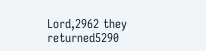Lord,2962 they returned5290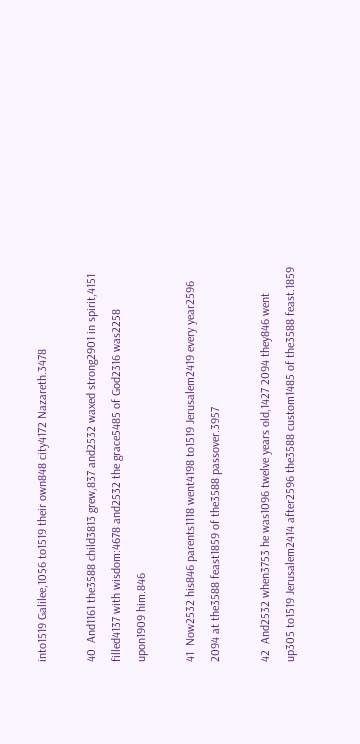into1519 Galilee,1056 to1519 their own848 city4172 Nazareth.3478

40  And1161 the3588 child3813 grew,837 and2532 waxed strong2901 in spirit,4151 filled4137 with wisdom:4678 and2532 the grace5485 of God2316 was2258 upon1909 him.846

41  Now2532 his846 parents1118 went4198 to1519 Jerusalem2419 every year2596 2094 at the3588 feast1859 of the3588 passover.3957

42  And2532 when3753 he was1096 twelve years old,1427 2094 they846 went up305 to1519 Jerusalem2414 after2596 the3588 custom1485 of the3588 feast.1859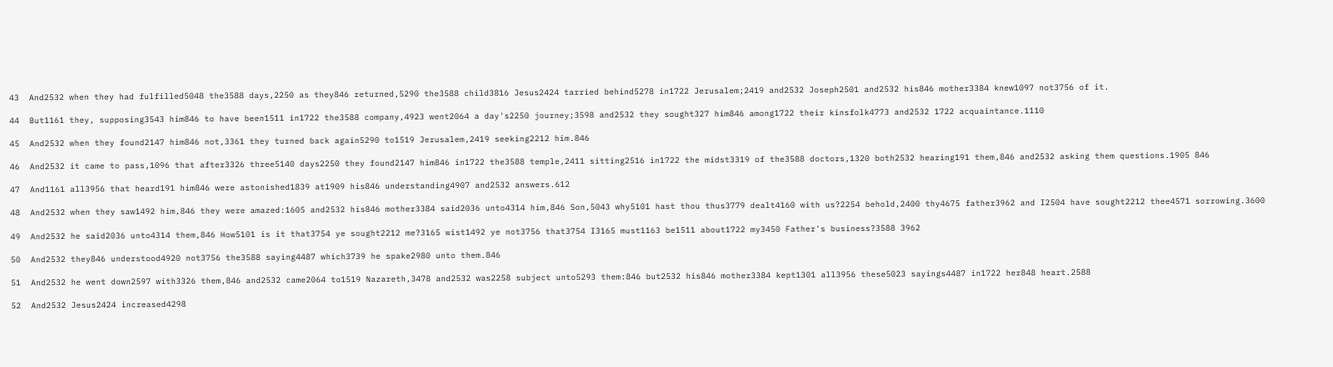43  And2532 when they had fulfilled5048 the3588 days,2250 as they846 returned,5290 the3588 child3816 Jesus2424 tarried behind5278 in1722 Jerusalem;2419 and2532 Joseph2501 and2532 his846 mother3384 knew1097 not3756 of it.

44  But1161 they, supposing3543 him846 to have been1511 in1722 the3588 company,4923 went2064 a day's2250 journey;3598 and2532 they sought327 him846 among1722 their kinsfolk4773 and2532 1722 acquaintance.1110

45  And2532 when they found2147 him846 not,3361 they turned back again5290 to1519 Jerusalem,2419 seeking2212 him.846

46  And2532 it came to pass,1096 that after3326 three5140 days2250 they found2147 him846 in1722 the3588 temple,2411 sitting2516 in1722 the midst3319 of the3588 doctors,1320 both2532 hearing191 them,846 and2532 asking them questions.1905 846

47  And1161 all3956 that heard191 him846 were astonished1839 at1909 his846 understanding4907 and2532 answers.612

48  And2532 when they saw1492 him,846 they were amazed:1605 and2532 his846 mother3384 said2036 unto4314 him,846 Son,5043 why5101 hast thou thus3779 dealt4160 with us?2254 behold,2400 thy4675 father3962 and I2504 have sought2212 thee4571 sorrowing.3600

49  And2532 he said2036 unto4314 them,846 How5101 is it that3754 ye sought2212 me?3165 wist1492 ye not3756 that3754 I3165 must1163 be1511 about1722 my3450 Father's business?3588 3962

50  And2532 they846 understood4920 not3756 the3588 saying4487 which3739 he spake2980 unto them.846

51  And2532 he went down2597 with3326 them,846 and2532 came2064 to1519 Nazareth,3478 and2532 was2258 subject unto5293 them:846 but2532 his846 mother3384 kept1301 all3956 these5023 sayings4487 in1722 her848 heart.2588

52  And2532 Jesus2424 increased4298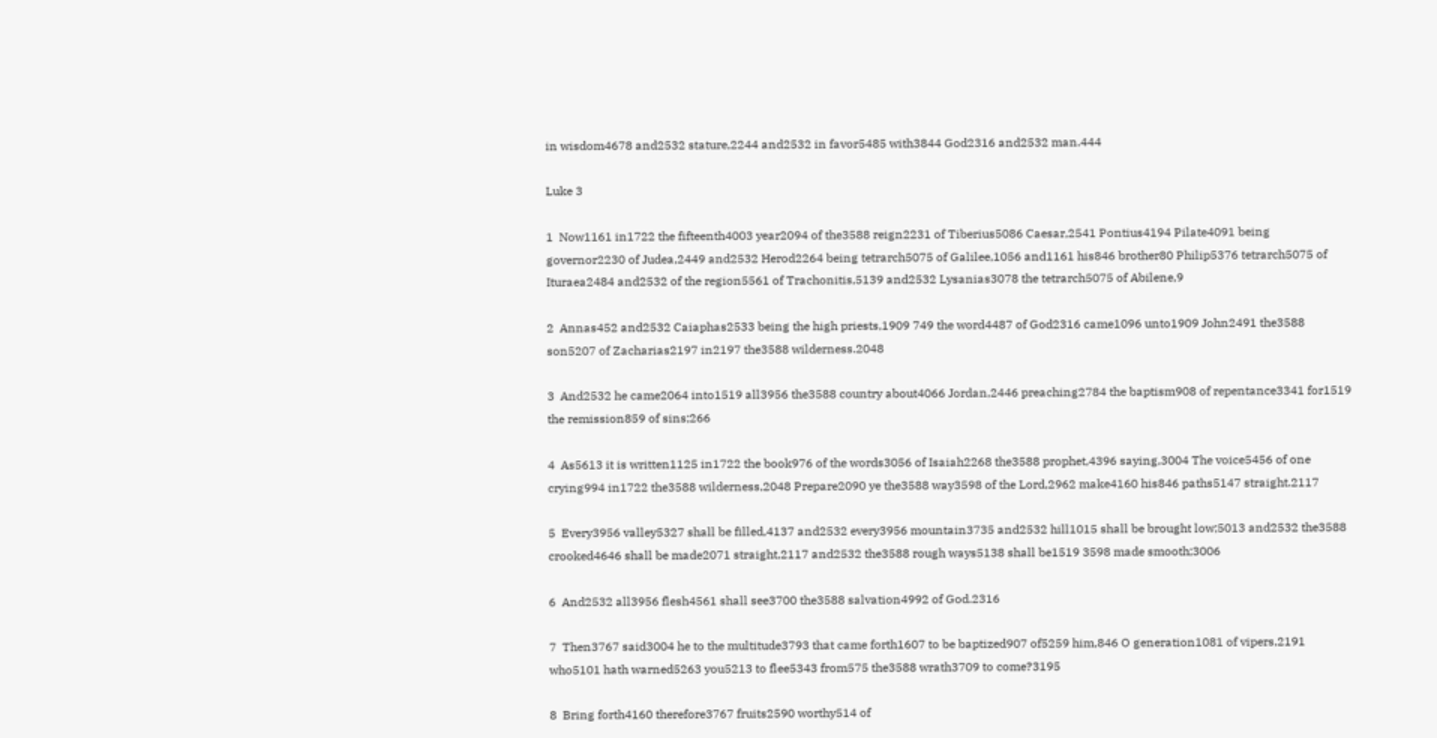in wisdom4678 and2532 stature,2244 and2532 in favor5485 with3844 God2316 and2532 man.444

Luke 3

1  Now1161 in1722 the fifteenth4003 year2094 of the3588 reign2231 of Tiberius5086 Caesar,2541 Pontius4194 Pilate4091 being governor2230 of Judea,2449 and2532 Herod2264 being tetrarch5075 of Galilee,1056 and1161 his846 brother80 Philip5376 tetrarch5075 of Ituraea2484 and2532 of the region5561 of Trachonitis,5139 and2532 Lysanias3078 the tetrarch5075 of Abilene,9

2  Annas452 and2532 Caiaphas2533 being the high priests,1909 749 the word4487 of God2316 came1096 unto1909 John2491 the3588 son5207 of Zacharias2197 in2197 the3588 wilderness.2048

3  And2532 he came2064 into1519 all3956 the3588 country about4066 Jordan,2446 preaching2784 the baptism908 of repentance3341 for1519 the remission859 of sins;266

4  As5613 it is written1125 in1722 the book976 of the words3056 of Isaiah2268 the3588 prophet,4396 saying,3004 The voice5456 of one crying994 in1722 the3588 wilderness,2048 Prepare2090 ye the3588 way3598 of the Lord,2962 make4160 his846 paths5147 straight.2117

5  Every3956 valley5327 shall be filled,4137 and2532 every3956 mountain3735 and2532 hill1015 shall be brought low;5013 and2532 the3588 crooked4646 shall be made2071 straight,2117 and2532 the3588 rough ways5138 shall be1519 3598 made smooth;3006

6  And2532 all3956 flesh4561 shall see3700 the3588 salvation4992 of God.2316

7  Then3767 said3004 he to the multitude3793 that came forth1607 to be baptized907 of5259 him,846 O generation1081 of vipers,2191 who5101 hath warned5263 you5213 to flee5343 from575 the3588 wrath3709 to come?3195

8  Bring forth4160 therefore3767 fruits2590 worthy514 of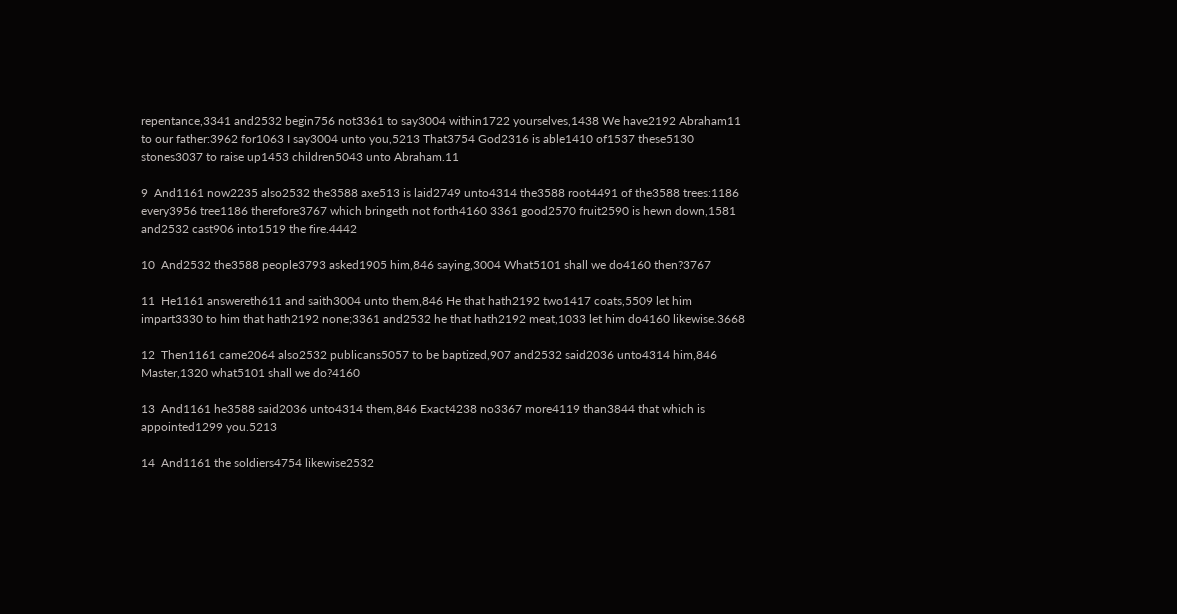repentance,3341 and2532 begin756 not3361 to say3004 within1722 yourselves,1438 We have2192 Abraham11 to our father:3962 for1063 I say3004 unto you,5213 That3754 God2316 is able1410 of1537 these5130 stones3037 to raise up1453 children5043 unto Abraham.11

9  And1161 now2235 also2532 the3588 axe513 is laid2749 unto4314 the3588 root4491 of the3588 trees:1186 every3956 tree1186 therefore3767 which bringeth not forth4160 3361 good2570 fruit2590 is hewn down,1581 and2532 cast906 into1519 the fire.4442

10  And2532 the3588 people3793 asked1905 him,846 saying,3004 What5101 shall we do4160 then?3767

11  He1161 answereth611 and saith3004 unto them,846 He that hath2192 two1417 coats,5509 let him impart3330 to him that hath2192 none;3361 and2532 he that hath2192 meat,1033 let him do4160 likewise.3668

12  Then1161 came2064 also2532 publicans5057 to be baptized,907 and2532 said2036 unto4314 him,846 Master,1320 what5101 shall we do?4160

13  And1161 he3588 said2036 unto4314 them,846 Exact4238 no3367 more4119 than3844 that which is appointed1299 you.5213

14  And1161 the soldiers4754 likewise2532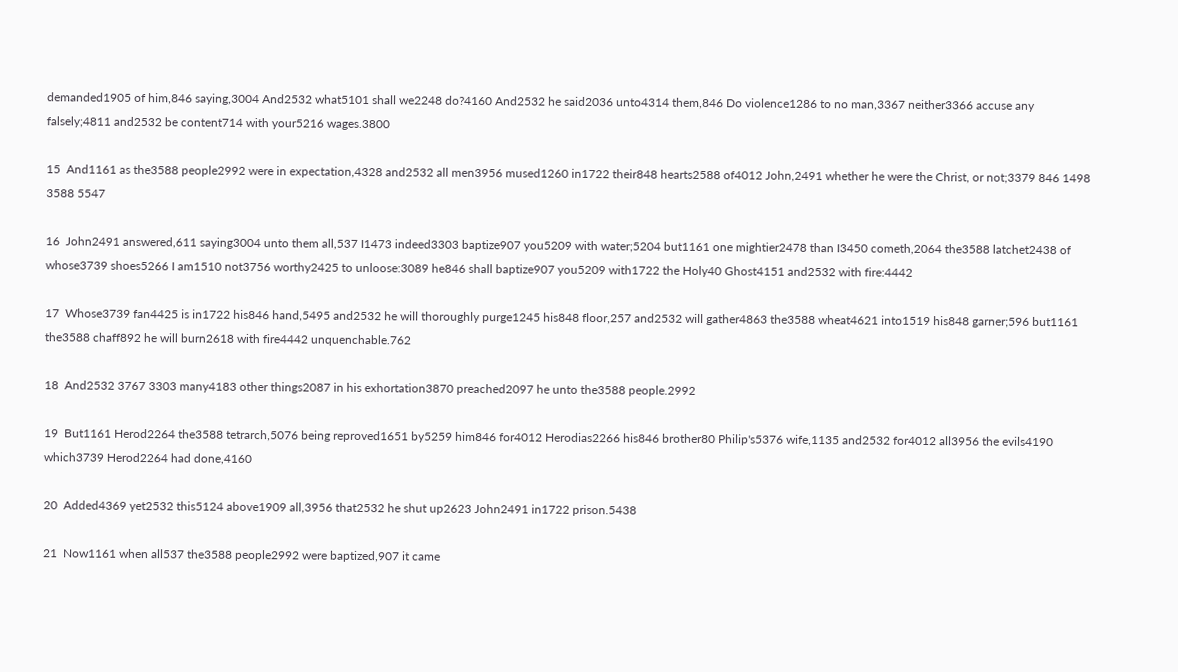demanded1905 of him,846 saying,3004 And2532 what5101 shall we2248 do?4160 And2532 he said2036 unto4314 them,846 Do violence1286 to no man,3367 neither3366 accuse any falsely;4811 and2532 be content714 with your5216 wages.3800

15  And1161 as the3588 people2992 were in expectation,4328 and2532 all men3956 mused1260 in1722 their848 hearts2588 of4012 John,2491 whether he were the Christ, or not;3379 846 1498 3588 5547

16  John2491 answered,611 saying3004 unto them all,537 I1473 indeed3303 baptize907 you5209 with water;5204 but1161 one mightier2478 than I3450 cometh,2064 the3588 latchet2438 of whose3739 shoes5266 I am1510 not3756 worthy2425 to unloose:3089 he846 shall baptize907 you5209 with1722 the Holy40 Ghost4151 and2532 with fire:4442

17  Whose3739 fan4425 is in1722 his846 hand,5495 and2532 he will thoroughly purge1245 his848 floor,257 and2532 will gather4863 the3588 wheat4621 into1519 his848 garner;596 but1161 the3588 chaff892 he will burn2618 with fire4442 unquenchable.762

18  And2532 3767 3303 many4183 other things2087 in his exhortation3870 preached2097 he unto the3588 people.2992

19  But1161 Herod2264 the3588 tetrarch,5076 being reproved1651 by5259 him846 for4012 Herodias2266 his846 brother80 Philip's5376 wife,1135 and2532 for4012 all3956 the evils4190 which3739 Herod2264 had done,4160

20  Added4369 yet2532 this5124 above1909 all,3956 that2532 he shut up2623 John2491 in1722 prison.5438

21  Now1161 when all537 the3588 people2992 were baptized,907 it came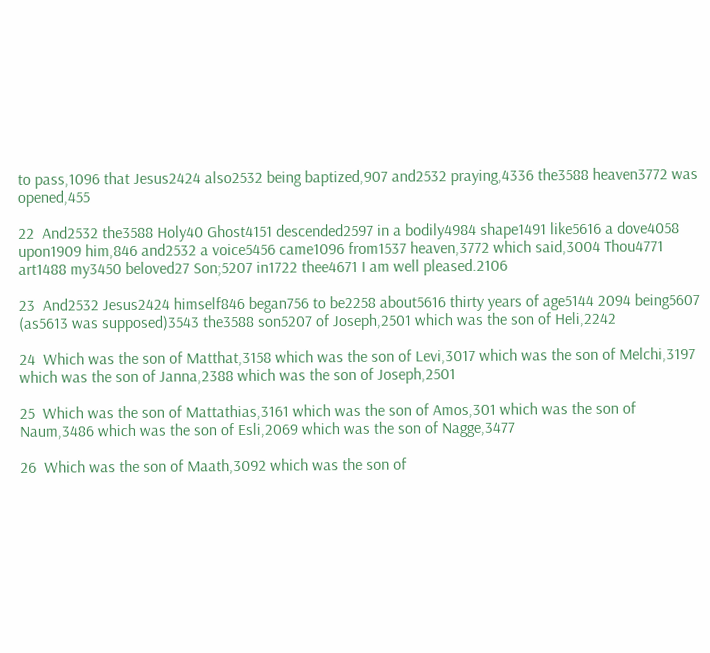to pass,1096 that Jesus2424 also2532 being baptized,907 and2532 praying,4336 the3588 heaven3772 was opened,455

22  And2532 the3588 Holy40 Ghost4151 descended2597 in a bodily4984 shape1491 like5616 a dove4058 upon1909 him,846 and2532 a voice5456 came1096 from1537 heaven,3772 which said,3004 Thou4771 art1488 my3450 beloved27 Son;5207 in1722 thee4671 I am well pleased.2106

23  And2532 Jesus2424 himself846 began756 to be2258 about5616 thirty years of age5144 2094 being5607 (as5613 was supposed)3543 the3588 son5207 of Joseph,2501 which was the son of Heli,2242

24  Which was the son of Matthat,3158 which was the son of Levi,3017 which was the son of Melchi,3197 which was the son of Janna,2388 which was the son of Joseph,2501

25  Which was the son of Mattathias,3161 which was the son of Amos,301 which was the son of Naum,3486 which was the son of Esli,2069 which was the son of Nagge,3477

26  Which was the son of Maath,3092 which was the son of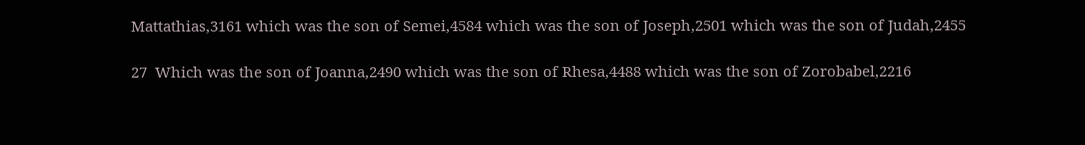Mattathias,3161 which was the son of Semei,4584 which was the son of Joseph,2501 which was the son of Judah,2455

27  Which was the son of Joanna,2490 which was the son of Rhesa,4488 which was the son of Zorobabel,2216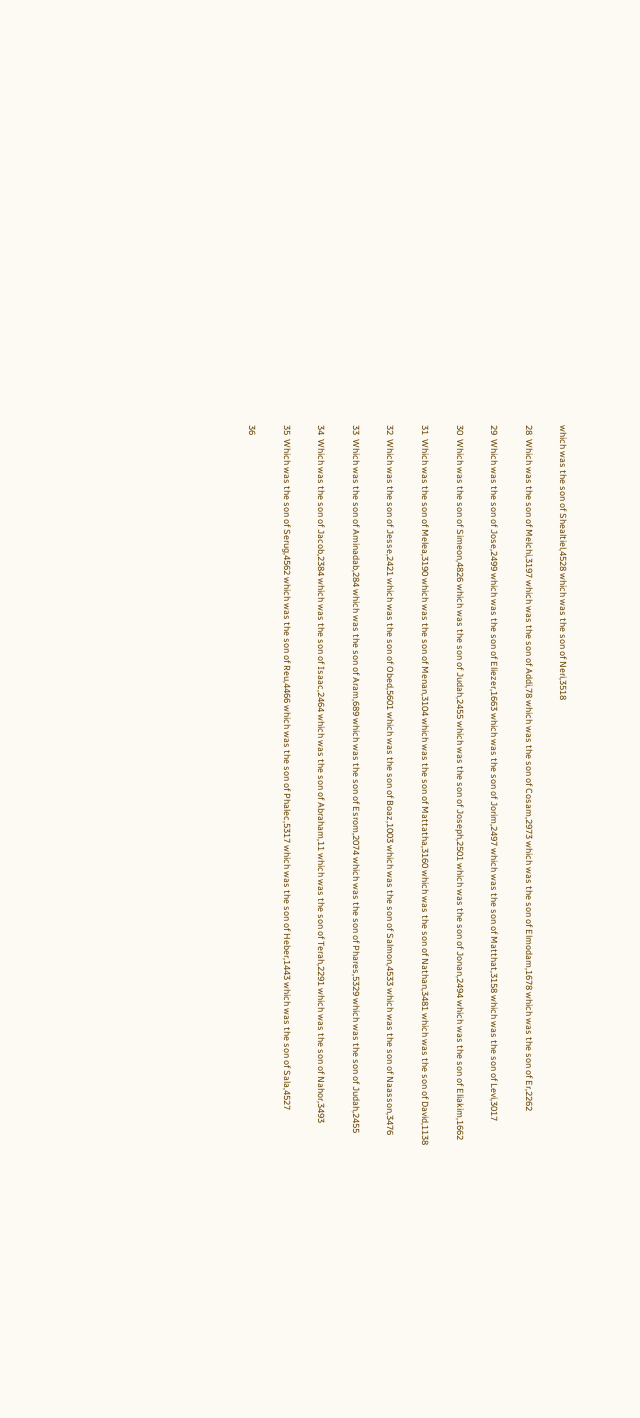which was the son of Shealtiel,4528 which was the son of Neri,3518

28  Which was the son of Melchi,3197 which was the son of Addi,78 which was the son of Cosam,2973 which was the son of Elmodam,1678 which was the son of Er,2262

29  Which was the son of Jose,2499 which was the son of Eliezer,1663 which was the son of Jorim,2497 which was the son of Matthat,3158 which was the son of Levi,3017

30  Which was the son of Simeon,4826 which was the son of Judah,2455 which was the son of Joseph,2501 which was the son of Jonan,2494 which was the son of Eliakim,1662

31  Which was the son of Melea,3190 which was the son of Menan,3104 which was the son of Mattatha,3160 which was the son of Nathan,3481 which was the son of David,1138

32  Which was the son of Jesse,2421 which was the son of Obed,5601 which was the son of Boaz,1003 which was the son of Salmon,4533 which was the son of Naasson,3476

33  Which was the son of Aminadab,284 which was the son of Aram,689 which was the son of Esrom,2074 which was the son of Phares,5329 which was the son of Judah,2455

34  Which was the son of Jacob,2384 which was the son of Isaac,2464 which was the son of Abraham,11 which was the son of Terah,2291 which was the son of Nahor,3493

35  Which was the son of Serug,4562 which was the son of Reu,4466 which was the son of Phalec,5317 which was the son of Heber,1443 which was the son of Sala,4527

36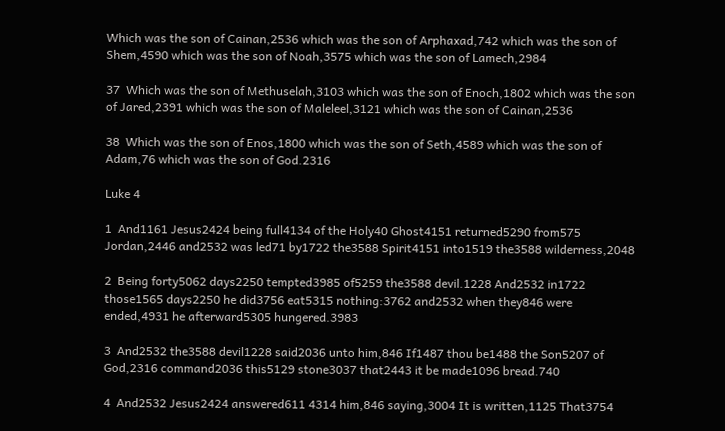Which was the son of Cainan,2536 which was the son of Arphaxad,742 which was the son of Shem,4590 which was the son of Noah,3575 which was the son of Lamech,2984

37  Which was the son of Methuselah,3103 which was the son of Enoch,1802 which was the son of Jared,2391 which was the son of Maleleel,3121 which was the son of Cainan,2536

38  Which was the son of Enos,1800 which was the son of Seth,4589 which was the son of Adam,76 which was the son of God.2316

Luke 4

1  And1161 Jesus2424 being full4134 of the Holy40 Ghost4151 returned5290 from575 Jordan,2446 and2532 was led71 by1722 the3588 Spirit4151 into1519 the3588 wilderness,2048

2  Being forty5062 days2250 tempted3985 of5259 the3588 devil.1228 And2532 in1722 those1565 days2250 he did3756 eat5315 nothing:3762 and2532 when they846 were ended,4931 he afterward5305 hungered.3983

3  And2532 the3588 devil1228 said2036 unto him,846 If1487 thou be1488 the Son5207 of God,2316 command2036 this5129 stone3037 that2443 it be made1096 bread.740

4  And2532 Jesus2424 answered611 4314 him,846 saying,3004 It is written,1125 That3754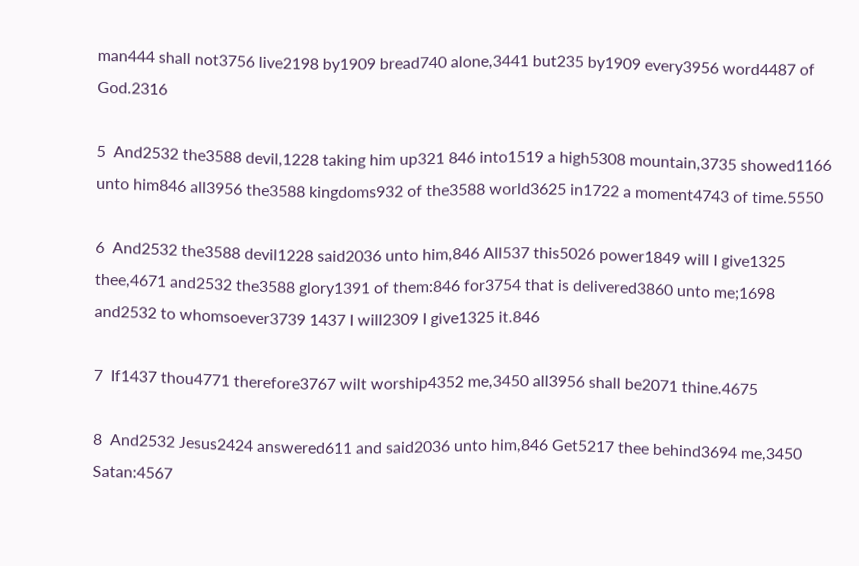man444 shall not3756 live2198 by1909 bread740 alone,3441 but235 by1909 every3956 word4487 of God.2316

5  And2532 the3588 devil,1228 taking him up321 846 into1519 a high5308 mountain,3735 showed1166 unto him846 all3956 the3588 kingdoms932 of the3588 world3625 in1722 a moment4743 of time.5550

6  And2532 the3588 devil1228 said2036 unto him,846 All537 this5026 power1849 will I give1325 thee,4671 and2532 the3588 glory1391 of them:846 for3754 that is delivered3860 unto me;1698 and2532 to whomsoever3739 1437 I will2309 I give1325 it.846

7  If1437 thou4771 therefore3767 wilt worship4352 me,3450 all3956 shall be2071 thine.4675

8  And2532 Jesus2424 answered611 and said2036 unto him,846 Get5217 thee behind3694 me,3450 Satan:4567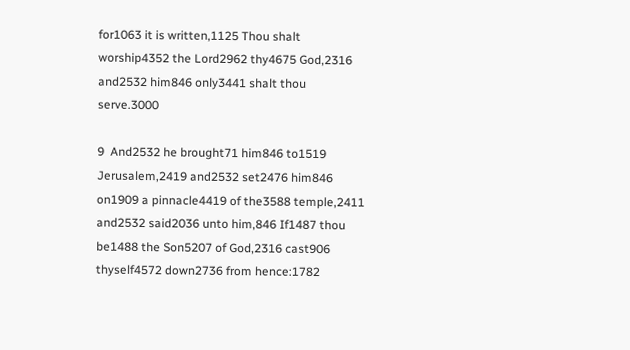for1063 it is written,1125 Thou shalt worship4352 the Lord2962 thy4675 God,2316 and2532 him846 only3441 shalt thou serve.3000

9  And2532 he brought71 him846 to1519 Jerusalem,2419 and2532 set2476 him846 on1909 a pinnacle4419 of the3588 temple,2411 and2532 said2036 unto him,846 If1487 thou be1488 the Son5207 of God,2316 cast906 thyself4572 down2736 from hence:1782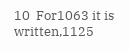10  For1063 it is written,1125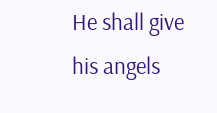He shall give his angels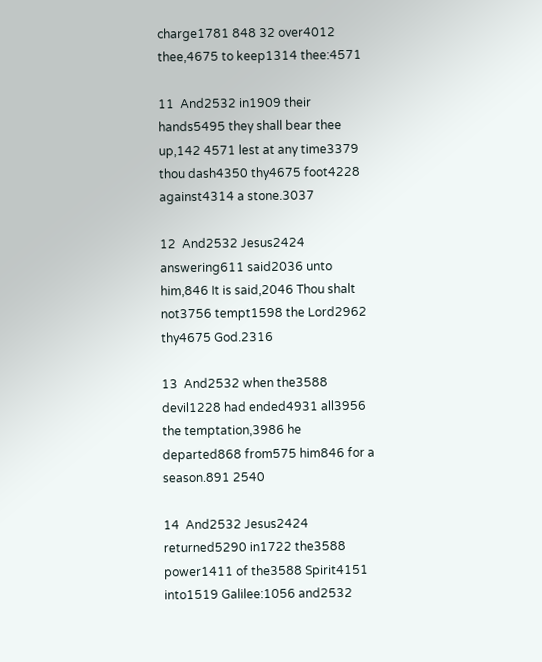charge1781 848 32 over4012 thee,4675 to keep1314 thee:4571

11  And2532 in1909 their hands5495 they shall bear thee up,142 4571 lest at any time3379 thou dash4350 thy4675 foot4228 against4314 a stone.3037

12  And2532 Jesus2424 answering611 said2036 unto him,846 It is said,2046 Thou shalt not3756 tempt1598 the Lord2962 thy4675 God.2316

13  And2532 when the3588 devil1228 had ended4931 all3956 the temptation,3986 he departed868 from575 him846 for a season.891 2540

14  And2532 Jesus2424 returned5290 in1722 the3588 power1411 of the3588 Spirit4151 into1519 Galilee:1056 and2532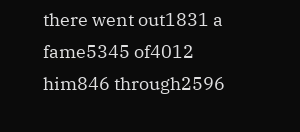there went out1831 a fame5345 of4012 him846 through2596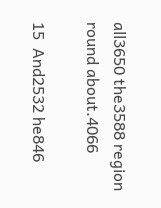all3650 the3588 region round about.4066

15  And2532 he846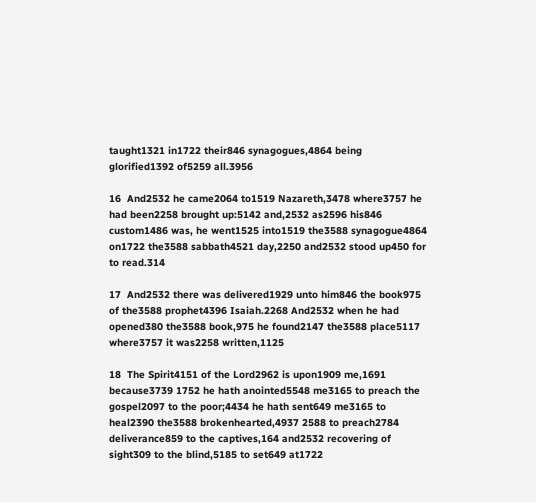taught1321 in1722 their846 synagogues,4864 being glorified1392 of5259 all.3956

16  And2532 he came2064 to1519 Nazareth,3478 where3757 he had been2258 brought up:5142 and,2532 as2596 his846 custom1486 was, he went1525 into1519 the3588 synagogue4864 on1722 the3588 sabbath4521 day,2250 and2532 stood up450 for to read.314

17  And2532 there was delivered1929 unto him846 the book975 of the3588 prophet4396 Isaiah.2268 And2532 when he had opened380 the3588 book,975 he found2147 the3588 place5117 where3757 it was2258 written,1125

18  The Spirit4151 of the Lord2962 is upon1909 me,1691 because3739 1752 he hath anointed5548 me3165 to preach the gospel2097 to the poor;4434 he hath sent649 me3165 to heal2390 the3588 brokenhearted,4937 2588 to preach2784 deliverance859 to the captives,164 and2532 recovering of sight309 to the blind,5185 to set649 at1722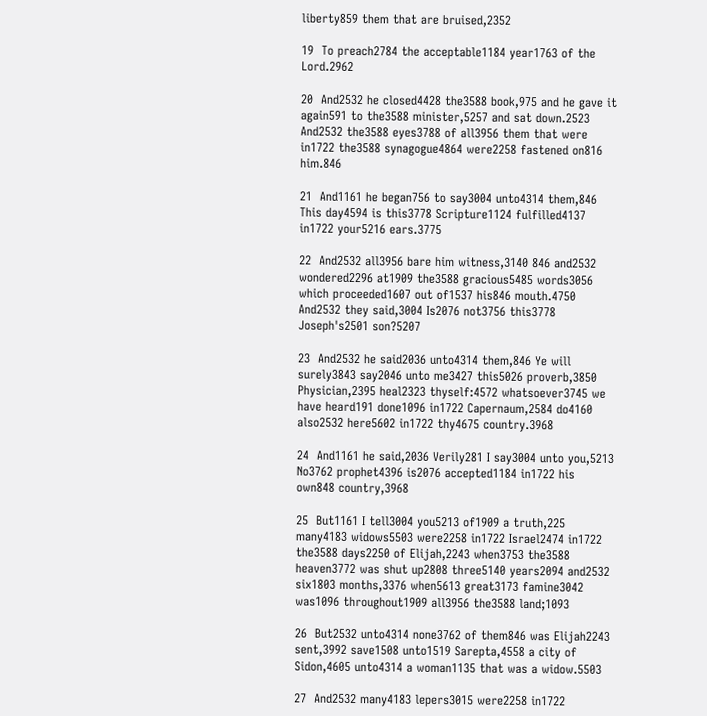liberty859 them that are bruised,2352

19  To preach2784 the acceptable1184 year1763 of the Lord.2962

20  And2532 he closed4428 the3588 book,975 and he gave it again591 to the3588 minister,5257 and sat down.2523 And2532 the3588 eyes3788 of all3956 them that were in1722 the3588 synagogue4864 were2258 fastened on816 him.846

21  And1161 he began756 to say3004 unto4314 them,846 This day4594 is this3778 Scripture1124 fulfilled4137 in1722 your5216 ears.3775

22  And2532 all3956 bare him witness,3140 846 and2532 wondered2296 at1909 the3588 gracious5485 words3056 which proceeded1607 out of1537 his846 mouth.4750 And2532 they said,3004 Is2076 not3756 this3778 Joseph's2501 son?5207

23  And2532 he said2036 unto4314 them,846 Ye will surely3843 say2046 unto me3427 this5026 proverb,3850 Physician,2395 heal2323 thyself:4572 whatsoever3745 we have heard191 done1096 in1722 Capernaum,2584 do4160 also2532 here5602 in1722 thy4675 country.3968

24  And1161 he said,2036 Verily281 I say3004 unto you,5213 No3762 prophet4396 is2076 accepted1184 in1722 his own848 country,3968

25  But1161 I tell3004 you5213 of1909 a truth,225 many4183 widows5503 were2258 in1722 Israel2474 in1722 the3588 days2250 of Elijah,2243 when3753 the3588 heaven3772 was shut up2808 three5140 years2094 and2532 six1803 months,3376 when5613 great3173 famine3042 was1096 throughout1909 all3956 the3588 land;1093

26  But2532 unto4314 none3762 of them846 was Elijah2243 sent,3992 save1508 unto1519 Sarepta,4558 a city of Sidon,4605 unto4314 a woman1135 that was a widow.5503

27  And2532 many4183 lepers3015 were2258 in1722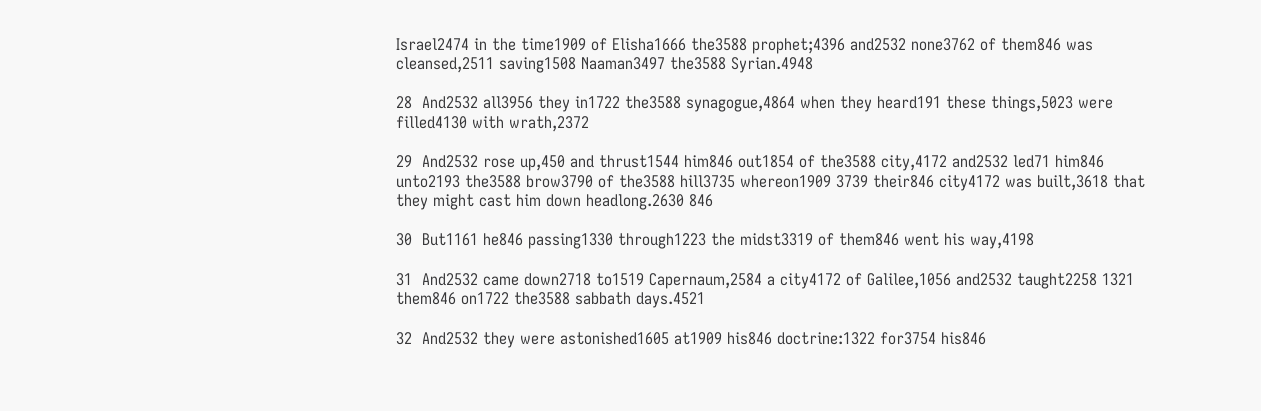Israel2474 in the time1909 of Elisha1666 the3588 prophet;4396 and2532 none3762 of them846 was cleansed,2511 saving1508 Naaman3497 the3588 Syrian.4948

28  And2532 all3956 they in1722 the3588 synagogue,4864 when they heard191 these things,5023 were filled4130 with wrath,2372

29  And2532 rose up,450 and thrust1544 him846 out1854 of the3588 city,4172 and2532 led71 him846 unto2193 the3588 brow3790 of the3588 hill3735 whereon1909 3739 their846 city4172 was built,3618 that they might cast him down headlong.2630 846

30  But1161 he846 passing1330 through1223 the midst3319 of them846 went his way,4198

31  And2532 came down2718 to1519 Capernaum,2584 a city4172 of Galilee,1056 and2532 taught2258 1321 them846 on1722 the3588 sabbath days.4521

32  And2532 they were astonished1605 at1909 his846 doctrine:1322 for3754 his846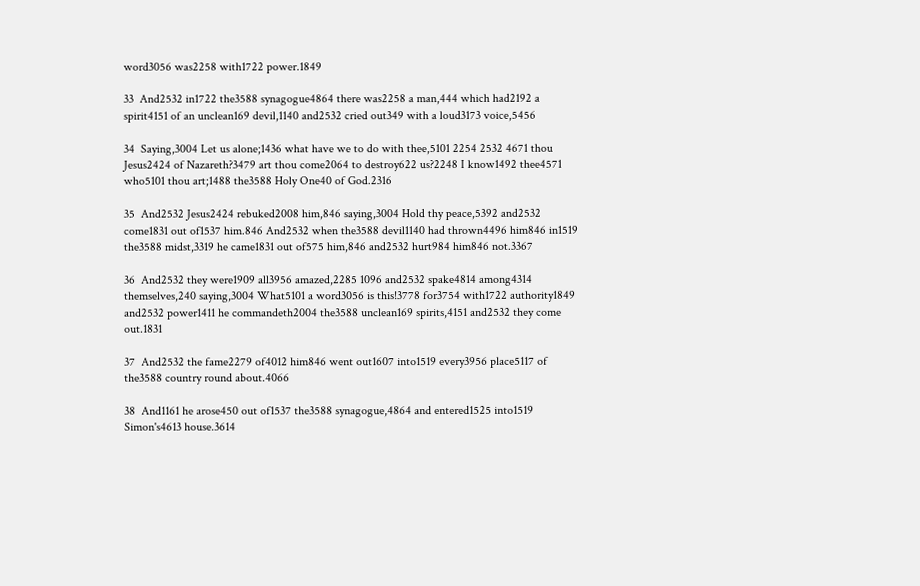word3056 was2258 with1722 power.1849

33  And2532 in1722 the3588 synagogue4864 there was2258 a man,444 which had2192 a spirit4151 of an unclean169 devil,1140 and2532 cried out349 with a loud3173 voice,5456

34  Saying,3004 Let us alone;1436 what have we to do with thee,5101 2254 2532 4671 thou Jesus2424 of Nazareth?3479 art thou come2064 to destroy622 us?2248 I know1492 thee4571 who5101 thou art;1488 the3588 Holy One40 of God.2316

35  And2532 Jesus2424 rebuked2008 him,846 saying,3004 Hold thy peace,5392 and2532 come1831 out of1537 him.846 And2532 when the3588 devil1140 had thrown4496 him846 in1519 the3588 midst,3319 he came1831 out of575 him,846 and2532 hurt984 him846 not.3367

36  And2532 they were1909 all3956 amazed,2285 1096 and2532 spake4814 among4314 themselves,240 saying,3004 What5101 a word3056 is this!3778 for3754 with1722 authority1849 and2532 power1411 he commandeth2004 the3588 unclean169 spirits,4151 and2532 they come out.1831

37  And2532 the fame2279 of4012 him846 went out1607 into1519 every3956 place5117 of the3588 country round about.4066

38  And1161 he arose450 out of1537 the3588 synagogue,4864 and entered1525 into1519 Simon's4613 house.3614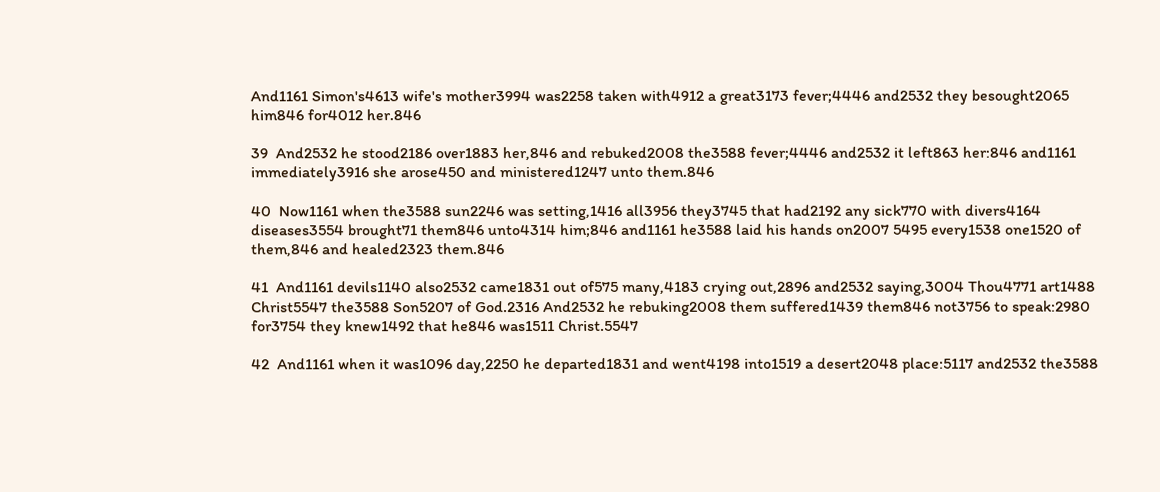And1161 Simon's4613 wife's mother3994 was2258 taken with4912 a great3173 fever;4446 and2532 they besought2065 him846 for4012 her.846

39  And2532 he stood2186 over1883 her,846 and rebuked2008 the3588 fever;4446 and2532 it left863 her:846 and1161 immediately3916 she arose450 and ministered1247 unto them.846

40  Now1161 when the3588 sun2246 was setting,1416 all3956 they3745 that had2192 any sick770 with divers4164 diseases3554 brought71 them846 unto4314 him;846 and1161 he3588 laid his hands on2007 5495 every1538 one1520 of them,846 and healed2323 them.846

41  And1161 devils1140 also2532 came1831 out of575 many,4183 crying out,2896 and2532 saying,3004 Thou4771 art1488 Christ5547 the3588 Son5207 of God.2316 And2532 he rebuking2008 them suffered1439 them846 not3756 to speak:2980 for3754 they knew1492 that he846 was1511 Christ.5547

42  And1161 when it was1096 day,2250 he departed1831 and went4198 into1519 a desert2048 place:5117 and2532 the3588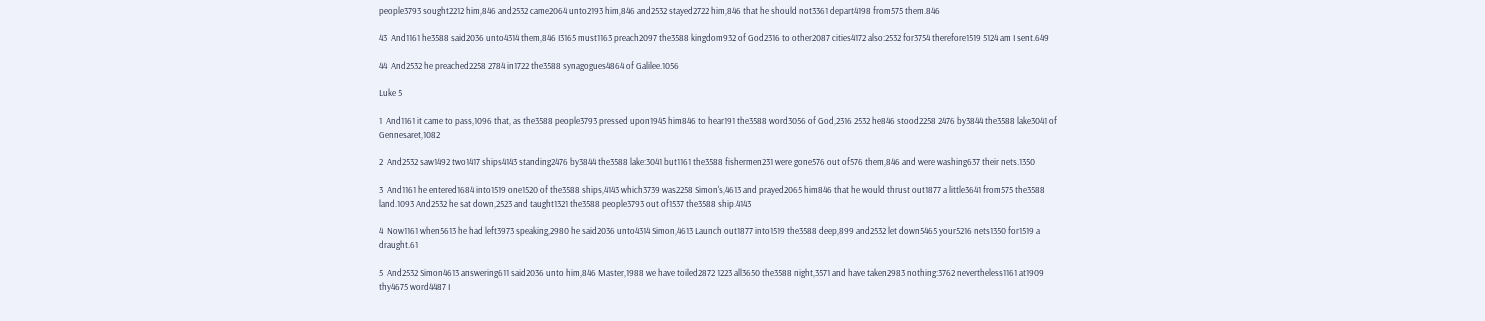people3793 sought2212 him,846 and2532 came2064 unto2193 him,846 and2532 stayed2722 him,846 that he should not3361 depart4198 from575 them.846

43  And1161 he3588 said2036 unto4314 them,846 I3165 must1163 preach2097 the3588 kingdom932 of God2316 to other2087 cities4172 also:2532 for3754 therefore1519 5124 am I sent.649

44  And2532 he preached2258 2784 in1722 the3588 synagogues4864 of Galilee.1056

Luke 5

1  And1161 it came to pass,1096 that, as the3588 people3793 pressed upon1945 him846 to hear191 the3588 word3056 of God,2316 2532 he846 stood2258 2476 by3844 the3588 lake3041 of Gennesaret,1082

2  And2532 saw1492 two1417 ships4143 standing2476 by3844 the3588 lake:3041 but1161 the3588 fishermen231 were gone576 out of576 them,846 and were washing637 their nets.1350

3  And1161 he entered1684 into1519 one1520 of the3588 ships,4143 which3739 was2258 Simon's,4613 and prayed2065 him846 that he would thrust out1877 a little3641 from575 the3588 land.1093 And2532 he sat down,2523 and taught1321 the3588 people3793 out of1537 the3588 ship.4143

4  Now1161 when5613 he had left3973 speaking,2980 he said2036 unto4314 Simon,4613 Launch out1877 into1519 the3588 deep,899 and2532 let down5465 your5216 nets1350 for1519 a draught.61

5  And2532 Simon4613 answering611 said2036 unto him,846 Master,1988 we have toiled2872 1223 all3650 the3588 night,3571 and have taken2983 nothing:3762 nevertheless1161 at1909 thy4675 word4487 I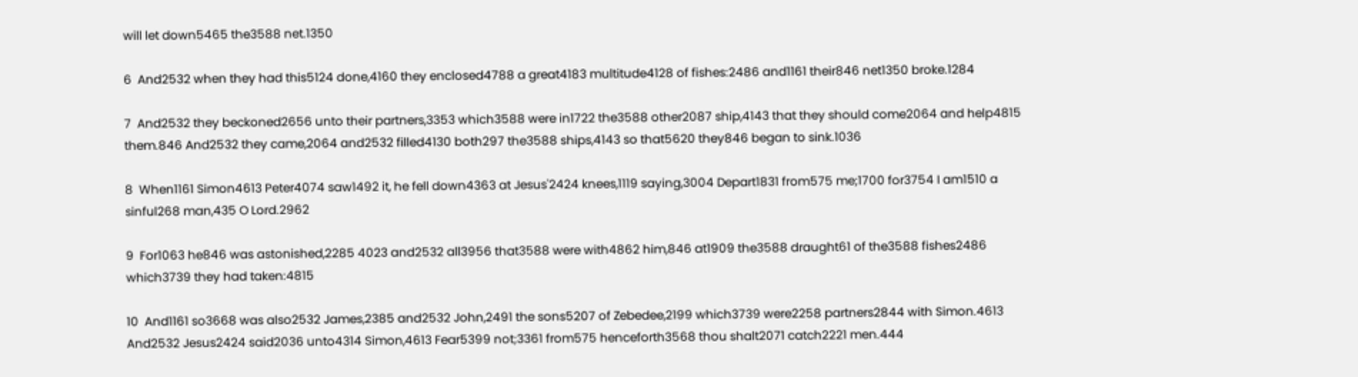will let down5465 the3588 net.1350

6  And2532 when they had this5124 done,4160 they enclosed4788 a great4183 multitude4128 of fishes:2486 and1161 their846 net1350 broke.1284

7  And2532 they beckoned2656 unto their partners,3353 which3588 were in1722 the3588 other2087 ship,4143 that they should come2064 and help4815 them.846 And2532 they came,2064 and2532 filled4130 both297 the3588 ships,4143 so that5620 they846 began to sink.1036

8  When1161 Simon4613 Peter4074 saw1492 it, he fell down4363 at Jesus'2424 knees,1119 saying,3004 Depart1831 from575 me;1700 for3754 I am1510 a sinful268 man,435 O Lord.2962

9  For1063 he846 was astonished,2285 4023 and2532 all3956 that3588 were with4862 him,846 at1909 the3588 draught61 of the3588 fishes2486 which3739 they had taken:4815

10  And1161 so3668 was also2532 James,2385 and2532 John,2491 the sons5207 of Zebedee,2199 which3739 were2258 partners2844 with Simon.4613 And2532 Jesus2424 said2036 unto4314 Simon,4613 Fear5399 not;3361 from575 henceforth3568 thou shalt2071 catch2221 men.444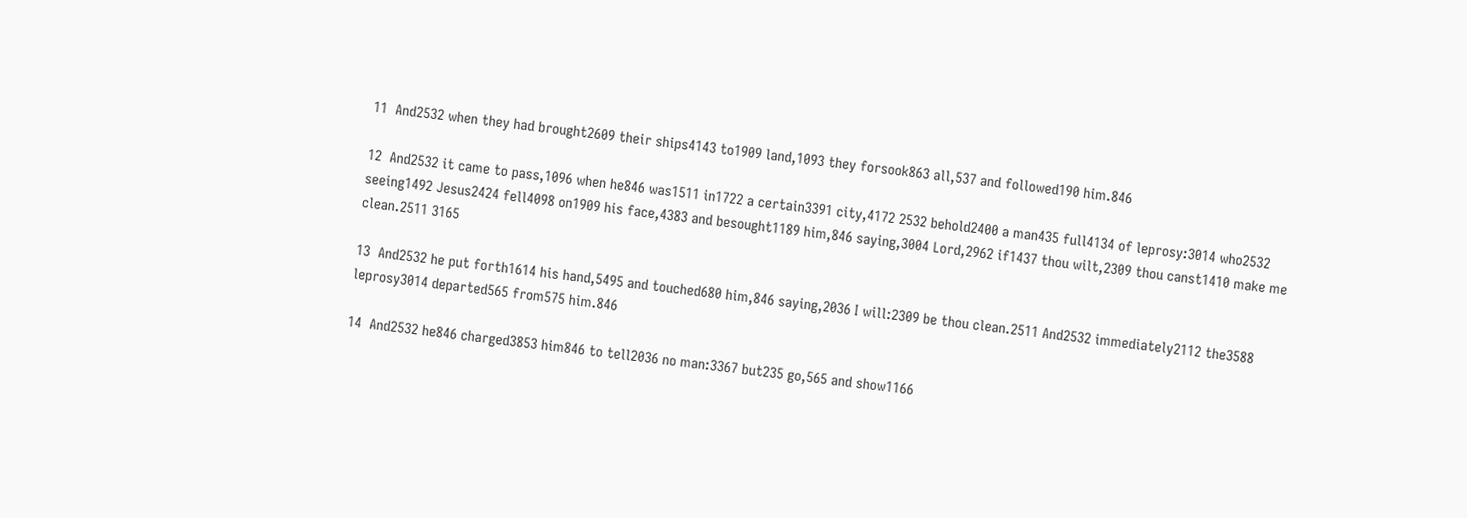11  And2532 when they had brought2609 their ships4143 to1909 land,1093 they forsook863 all,537 and followed190 him.846

12  And2532 it came to pass,1096 when he846 was1511 in1722 a certain3391 city,4172 2532 behold2400 a man435 full4134 of leprosy:3014 who2532 seeing1492 Jesus2424 fell4098 on1909 his face,4383 and besought1189 him,846 saying,3004 Lord,2962 if1437 thou wilt,2309 thou canst1410 make me clean.2511 3165

13  And2532 he put forth1614 his hand,5495 and touched680 him,846 saying,2036 I will:2309 be thou clean.2511 And2532 immediately2112 the3588 leprosy3014 departed565 from575 him.846

14  And2532 he846 charged3853 him846 to tell2036 no man:3367 but235 go,565 and show1166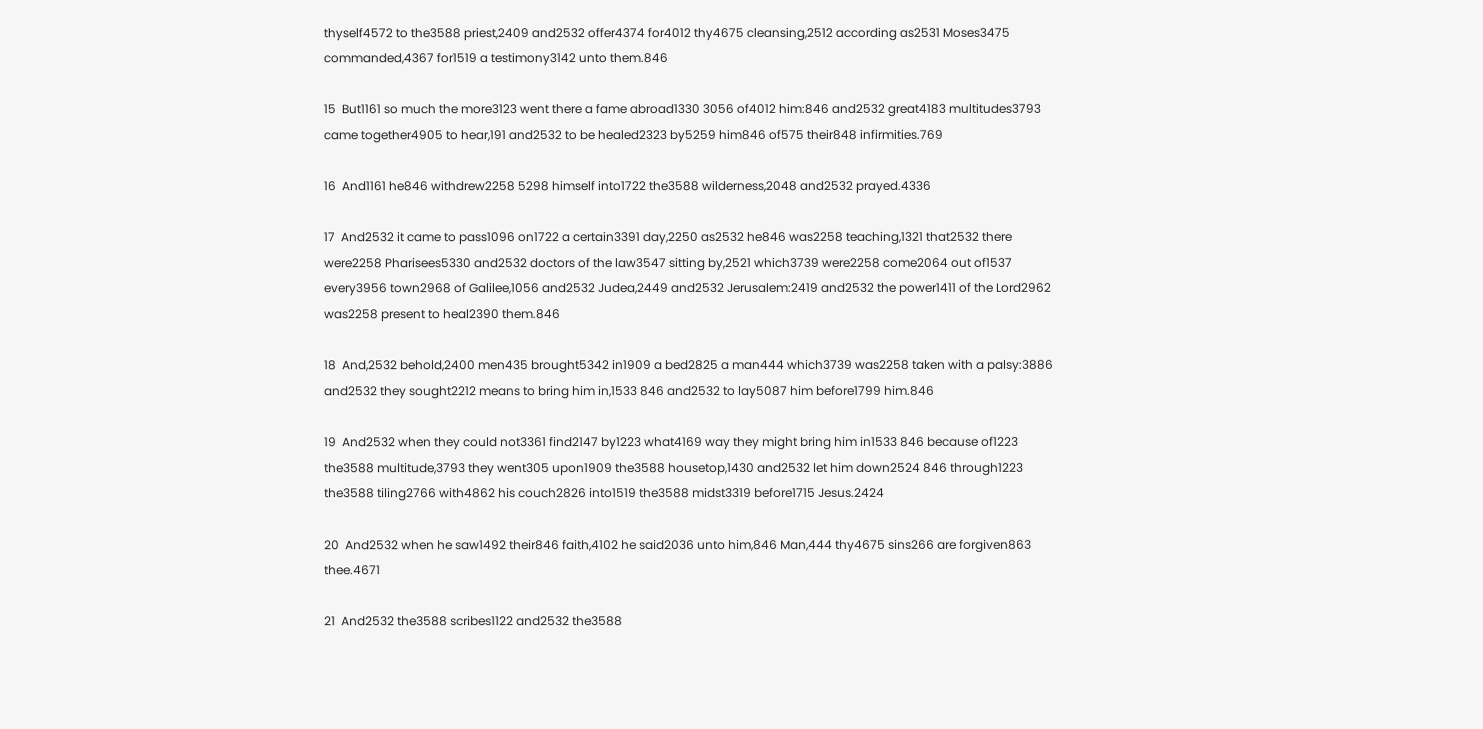thyself4572 to the3588 priest,2409 and2532 offer4374 for4012 thy4675 cleansing,2512 according as2531 Moses3475 commanded,4367 for1519 a testimony3142 unto them.846

15  But1161 so much the more3123 went there a fame abroad1330 3056 of4012 him:846 and2532 great4183 multitudes3793 came together4905 to hear,191 and2532 to be healed2323 by5259 him846 of575 their848 infirmities.769

16  And1161 he846 withdrew2258 5298 himself into1722 the3588 wilderness,2048 and2532 prayed.4336

17  And2532 it came to pass1096 on1722 a certain3391 day,2250 as2532 he846 was2258 teaching,1321 that2532 there were2258 Pharisees5330 and2532 doctors of the law3547 sitting by,2521 which3739 were2258 come2064 out of1537 every3956 town2968 of Galilee,1056 and2532 Judea,2449 and2532 Jerusalem:2419 and2532 the power1411 of the Lord2962 was2258 present to heal2390 them.846

18  And,2532 behold,2400 men435 brought5342 in1909 a bed2825 a man444 which3739 was2258 taken with a palsy:3886 and2532 they sought2212 means to bring him in,1533 846 and2532 to lay5087 him before1799 him.846

19  And2532 when they could not3361 find2147 by1223 what4169 way they might bring him in1533 846 because of1223 the3588 multitude,3793 they went305 upon1909 the3588 housetop,1430 and2532 let him down2524 846 through1223 the3588 tiling2766 with4862 his couch2826 into1519 the3588 midst3319 before1715 Jesus.2424

20  And2532 when he saw1492 their846 faith,4102 he said2036 unto him,846 Man,444 thy4675 sins266 are forgiven863 thee.4671

21  And2532 the3588 scribes1122 and2532 the3588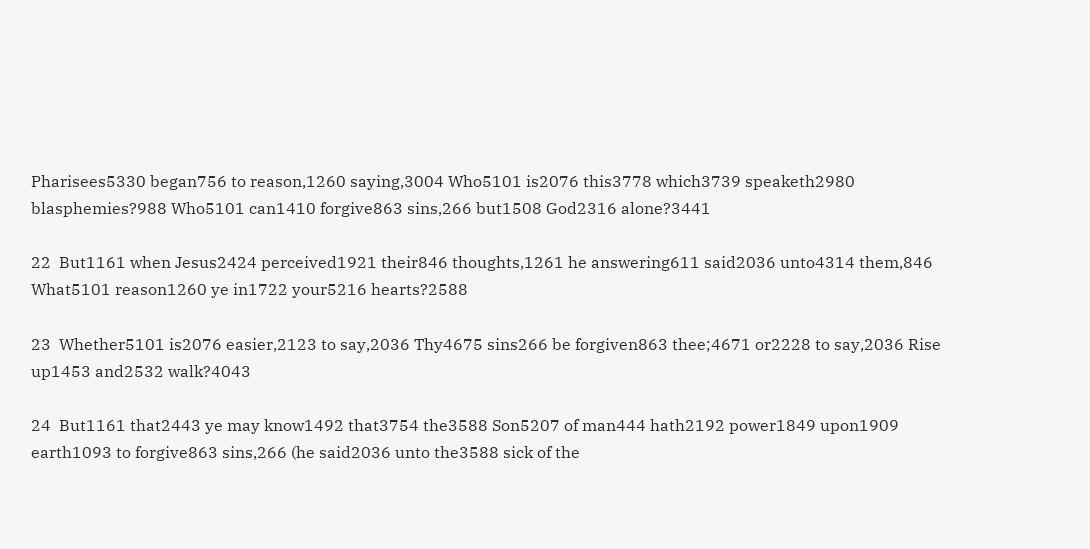Pharisees5330 began756 to reason,1260 saying,3004 Who5101 is2076 this3778 which3739 speaketh2980 blasphemies?988 Who5101 can1410 forgive863 sins,266 but1508 God2316 alone?3441

22  But1161 when Jesus2424 perceived1921 their846 thoughts,1261 he answering611 said2036 unto4314 them,846 What5101 reason1260 ye in1722 your5216 hearts?2588

23  Whether5101 is2076 easier,2123 to say,2036 Thy4675 sins266 be forgiven863 thee;4671 or2228 to say,2036 Rise up1453 and2532 walk?4043

24  But1161 that2443 ye may know1492 that3754 the3588 Son5207 of man444 hath2192 power1849 upon1909 earth1093 to forgive863 sins,266 (he said2036 unto the3588 sick of the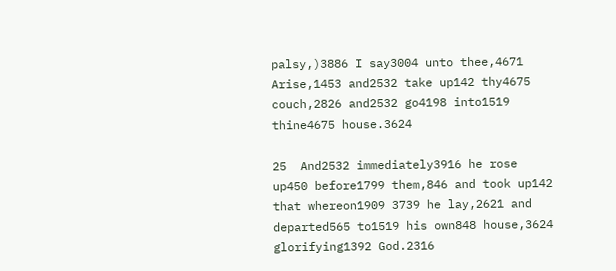palsy,)3886 I say3004 unto thee,4671 Arise,1453 and2532 take up142 thy4675 couch,2826 and2532 go4198 into1519 thine4675 house.3624

25  And2532 immediately3916 he rose up450 before1799 them,846 and took up142 that whereon1909 3739 he lay,2621 and departed565 to1519 his own848 house,3624 glorifying1392 God.2316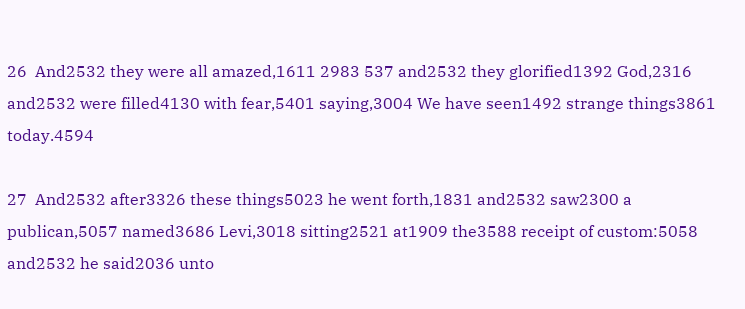26  And2532 they were all amazed,1611 2983 537 and2532 they glorified1392 God,2316 and2532 were filled4130 with fear,5401 saying,3004 We have seen1492 strange things3861 today.4594

27  And2532 after3326 these things5023 he went forth,1831 and2532 saw2300 a publican,5057 named3686 Levi,3018 sitting2521 at1909 the3588 receipt of custom:5058 and2532 he said2036 unto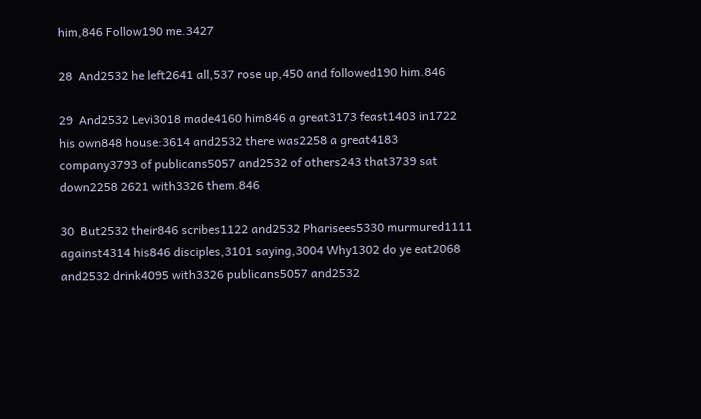him,846 Follow190 me.3427

28  And2532 he left2641 all,537 rose up,450 and followed190 him.846

29  And2532 Levi3018 made4160 him846 a great3173 feast1403 in1722 his own848 house:3614 and2532 there was2258 a great4183 company3793 of publicans5057 and2532 of others243 that3739 sat down2258 2621 with3326 them.846

30  But2532 their846 scribes1122 and2532 Pharisees5330 murmured1111 against4314 his846 disciples,3101 saying,3004 Why1302 do ye eat2068 and2532 drink4095 with3326 publicans5057 and2532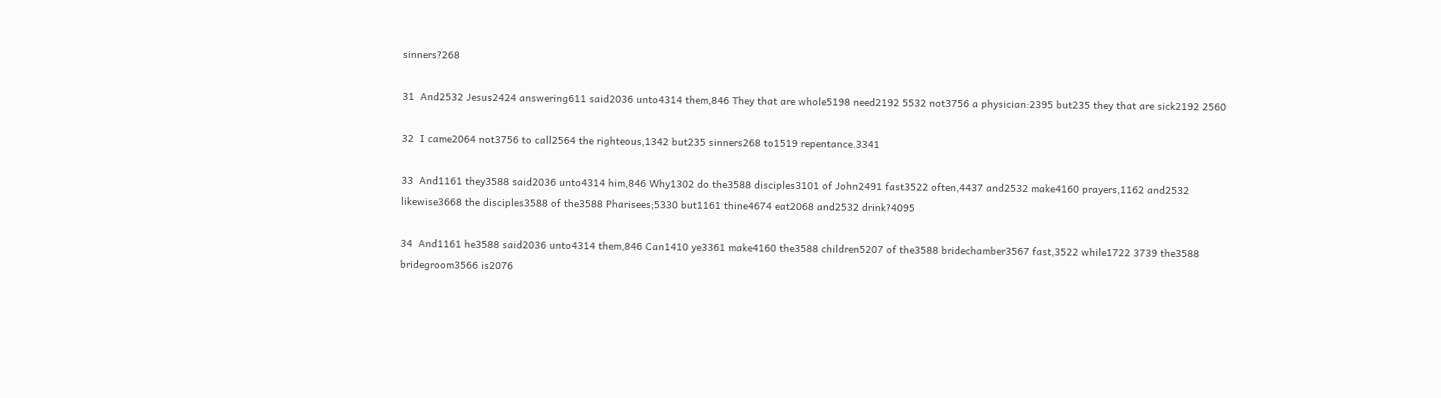sinners?268

31  And2532 Jesus2424 answering611 said2036 unto4314 them,846 They that are whole5198 need2192 5532 not3756 a physician:2395 but235 they that are sick2192 2560

32  I came2064 not3756 to call2564 the righteous,1342 but235 sinners268 to1519 repentance.3341

33  And1161 they3588 said2036 unto4314 him,846 Why1302 do the3588 disciples3101 of John2491 fast3522 often,4437 and2532 make4160 prayers,1162 and2532 likewise3668 the disciples3588 of the3588 Pharisees;5330 but1161 thine4674 eat2068 and2532 drink?4095

34  And1161 he3588 said2036 unto4314 them,846 Can1410 ye3361 make4160 the3588 children5207 of the3588 bridechamber3567 fast,3522 while1722 3739 the3588 bridegroom3566 is2076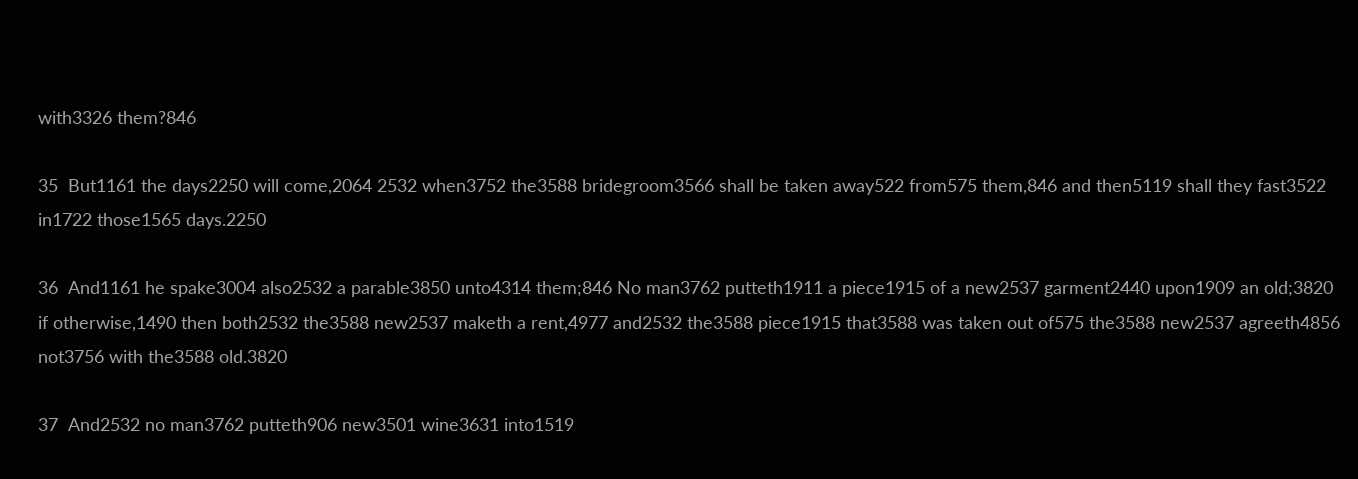with3326 them?846

35  But1161 the days2250 will come,2064 2532 when3752 the3588 bridegroom3566 shall be taken away522 from575 them,846 and then5119 shall they fast3522 in1722 those1565 days.2250

36  And1161 he spake3004 also2532 a parable3850 unto4314 them;846 No man3762 putteth1911 a piece1915 of a new2537 garment2440 upon1909 an old;3820 if otherwise,1490 then both2532 the3588 new2537 maketh a rent,4977 and2532 the3588 piece1915 that3588 was taken out of575 the3588 new2537 agreeth4856 not3756 with the3588 old.3820

37  And2532 no man3762 putteth906 new3501 wine3631 into1519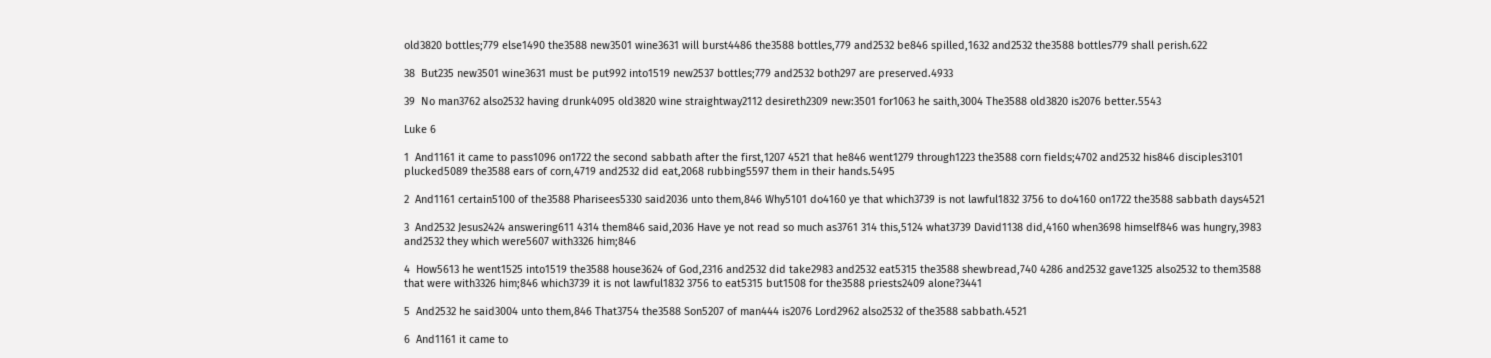old3820 bottles;779 else1490 the3588 new3501 wine3631 will burst4486 the3588 bottles,779 and2532 be846 spilled,1632 and2532 the3588 bottles779 shall perish.622

38  But235 new3501 wine3631 must be put992 into1519 new2537 bottles;779 and2532 both297 are preserved.4933

39  No man3762 also2532 having drunk4095 old3820 wine straightway2112 desireth2309 new:3501 for1063 he saith,3004 The3588 old3820 is2076 better.5543

Luke 6

1  And1161 it came to pass1096 on1722 the second sabbath after the first,1207 4521 that he846 went1279 through1223 the3588 corn fields;4702 and2532 his846 disciples3101 plucked5089 the3588 ears of corn,4719 and2532 did eat,2068 rubbing5597 them in their hands.5495

2  And1161 certain5100 of the3588 Pharisees5330 said2036 unto them,846 Why5101 do4160 ye that which3739 is not lawful1832 3756 to do4160 on1722 the3588 sabbath days4521

3  And2532 Jesus2424 answering611 4314 them846 said,2036 Have ye not read so much as3761 314 this,5124 what3739 David1138 did,4160 when3698 himself846 was hungry,3983 and2532 they which were5607 with3326 him;846

4  How5613 he went1525 into1519 the3588 house3624 of God,2316 and2532 did take2983 and2532 eat5315 the3588 shewbread,740 4286 and2532 gave1325 also2532 to them3588 that were with3326 him;846 which3739 it is not lawful1832 3756 to eat5315 but1508 for the3588 priests2409 alone?3441

5  And2532 he said3004 unto them,846 That3754 the3588 Son5207 of man444 is2076 Lord2962 also2532 of the3588 sabbath.4521

6  And1161 it came to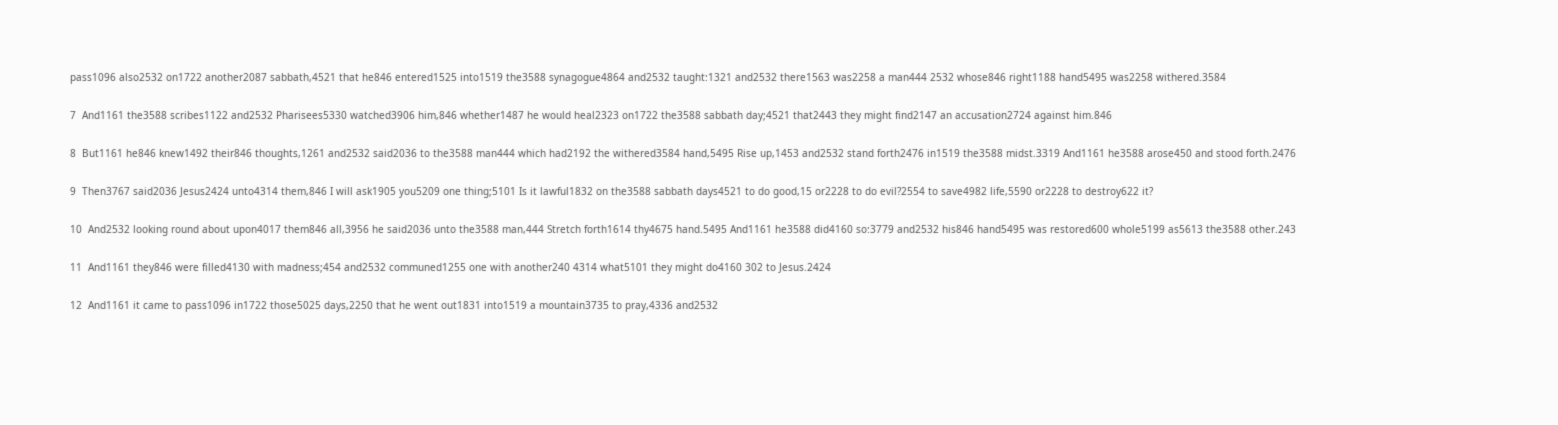pass1096 also2532 on1722 another2087 sabbath,4521 that he846 entered1525 into1519 the3588 synagogue4864 and2532 taught:1321 and2532 there1563 was2258 a man444 2532 whose846 right1188 hand5495 was2258 withered.3584

7  And1161 the3588 scribes1122 and2532 Pharisees5330 watched3906 him,846 whether1487 he would heal2323 on1722 the3588 sabbath day;4521 that2443 they might find2147 an accusation2724 against him.846

8  But1161 he846 knew1492 their846 thoughts,1261 and2532 said2036 to the3588 man444 which had2192 the withered3584 hand,5495 Rise up,1453 and2532 stand forth2476 in1519 the3588 midst.3319 And1161 he3588 arose450 and stood forth.2476

9  Then3767 said2036 Jesus2424 unto4314 them,846 I will ask1905 you5209 one thing;5101 Is it lawful1832 on the3588 sabbath days4521 to do good,15 or2228 to do evil?2554 to save4982 life,5590 or2228 to destroy622 it?

10  And2532 looking round about upon4017 them846 all,3956 he said2036 unto the3588 man,444 Stretch forth1614 thy4675 hand.5495 And1161 he3588 did4160 so:3779 and2532 his846 hand5495 was restored600 whole5199 as5613 the3588 other.243

11  And1161 they846 were filled4130 with madness;454 and2532 communed1255 one with another240 4314 what5101 they might do4160 302 to Jesus.2424

12  And1161 it came to pass1096 in1722 those5025 days,2250 that he went out1831 into1519 a mountain3735 to pray,4336 and2532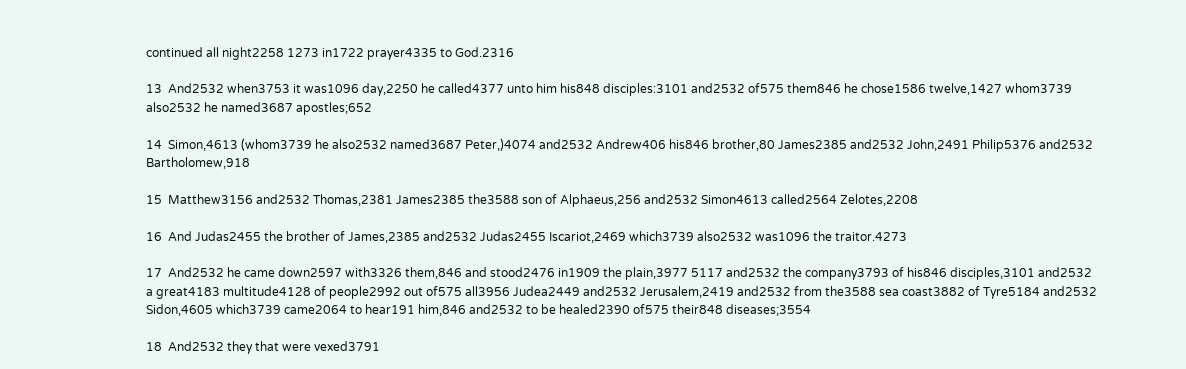continued all night2258 1273 in1722 prayer4335 to God.2316

13  And2532 when3753 it was1096 day,2250 he called4377 unto him his848 disciples:3101 and2532 of575 them846 he chose1586 twelve,1427 whom3739 also2532 he named3687 apostles;652

14  Simon,4613 (whom3739 he also2532 named3687 Peter,)4074 and2532 Andrew406 his846 brother,80 James2385 and2532 John,2491 Philip5376 and2532 Bartholomew,918

15  Matthew3156 and2532 Thomas,2381 James2385 the3588 son of Alphaeus,256 and2532 Simon4613 called2564 Zelotes,2208

16  And Judas2455 the brother of James,2385 and2532 Judas2455 Iscariot,2469 which3739 also2532 was1096 the traitor.4273

17  And2532 he came down2597 with3326 them,846 and stood2476 in1909 the plain,3977 5117 and2532 the company3793 of his846 disciples,3101 and2532 a great4183 multitude4128 of people2992 out of575 all3956 Judea2449 and2532 Jerusalem,2419 and2532 from the3588 sea coast3882 of Tyre5184 and2532 Sidon,4605 which3739 came2064 to hear191 him,846 and2532 to be healed2390 of575 their848 diseases;3554

18  And2532 they that were vexed3791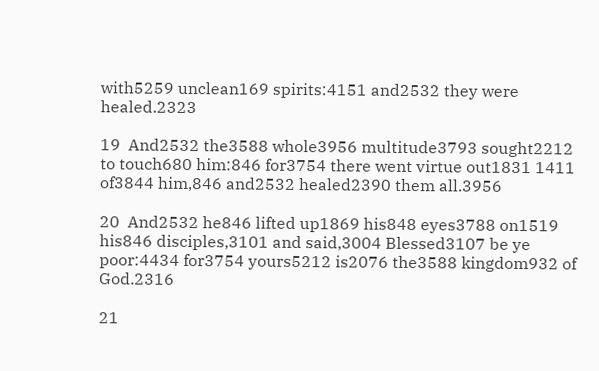with5259 unclean169 spirits:4151 and2532 they were healed.2323

19  And2532 the3588 whole3956 multitude3793 sought2212 to touch680 him:846 for3754 there went virtue out1831 1411 of3844 him,846 and2532 healed2390 them all.3956

20  And2532 he846 lifted up1869 his848 eyes3788 on1519 his846 disciples,3101 and said,3004 Blessed3107 be ye poor:4434 for3754 yours5212 is2076 the3588 kingdom932 of God.2316

21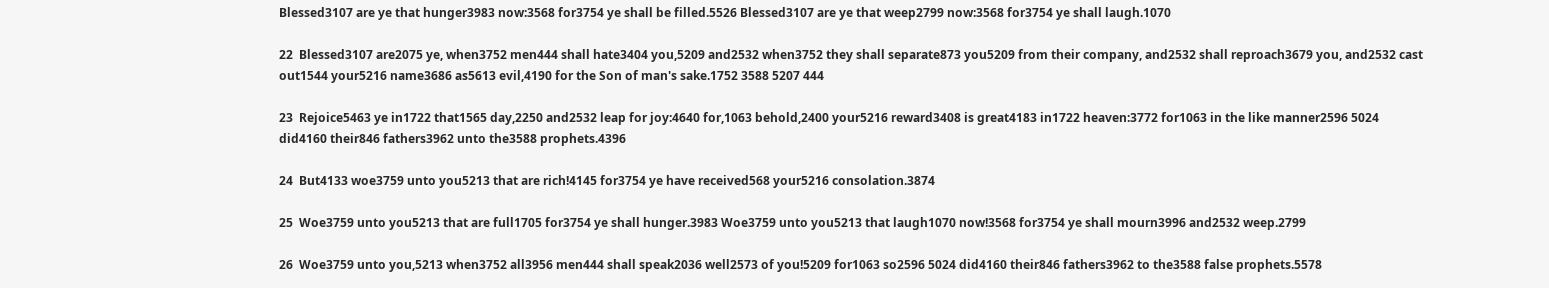Blessed3107 are ye that hunger3983 now:3568 for3754 ye shall be filled.5526 Blessed3107 are ye that weep2799 now:3568 for3754 ye shall laugh.1070

22  Blessed3107 are2075 ye, when3752 men444 shall hate3404 you,5209 and2532 when3752 they shall separate873 you5209 from their company, and2532 shall reproach3679 you, and2532 cast out1544 your5216 name3686 as5613 evil,4190 for the Son of man's sake.1752 3588 5207 444

23  Rejoice5463 ye in1722 that1565 day,2250 and2532 leap for joy:4640 for,1063 behold,2400 your5216 reward3408 is great4183 in1722 heaven:3772 for1063 in the like manner2596 5024 did4160 their846 fathers3962 unto the3588 prophets.4396

24  But4133 woe3759 unto you5213 that are rich!4145 for3754 ye have received568 your5216 consolation.3874

25  Woe3759 unto you5213 that are full1705 for3754 ye shall hunger.3983 Woe3759 unto you5213 that laugh1070 now!3568 for3754 ye shall mourn3996 and2532 weep.2799

26  Woe3759 unto you,5213 when3752 all3956 men444 shall speak2036 well2573 of you!5209 for1063 so2596 5024 did4160 their846 fathers3962 to the3588 false prophets.5578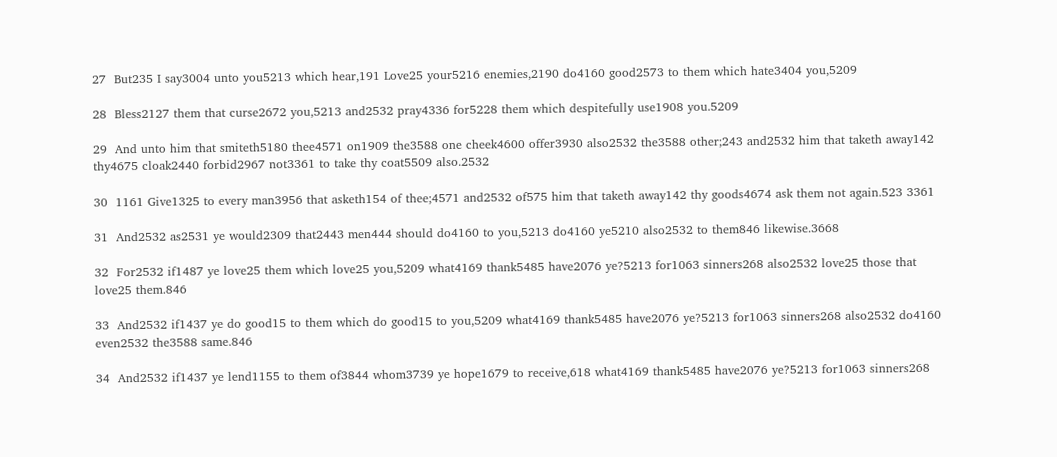27  But235 I say3004 unto you5213 which hear,191 Love25 your5216 enemies,2190 do4160 good2573 to them which hate3404 you,5209

28  Bless2127 them that curse2672 you,5213 and2532 pray4336 for5228 them which despitefully use1908 you.5209

29  And unto him that smiteth5180 thee4571 on1909 the3588 one cheek4600 offer3930 also2532 the3588 other;243 and2532 him that taketh away142 thy4675 cloak2440 forbid2967 not3361 to take thy coat5509 also.2532

30  1161 Give1325 to every man3956 that asketh154 of thee;4571 and2532 of575 him that taketh away142 thy goods4674 ask them not again.523 3361

31  And2532 as2531 ye would2309 that2443 men444 should do4160 to you,5213 do4160 ye5210 also2532 to them846 likewise.3668

32  For2532 if1487 ye love25 them which love25 you,5209 what4169 thank5485 have2076 ye?5213 for1063 sinners268 also2532 love25 those that love25 them.846

33  And2532 if1437 ye do good15 to them which do good15 to you,5209 what4169 thank5485 have2076 ye?5213 for1063 sinners268 also2532 do4160 even2532 the3588 same.846

34  And2532 if1437 ye lend1155 to them of3844 whom3739 ye hope1679 to receive,618 what4169 thank5485 have2076 ye?5213 for1063 sinners268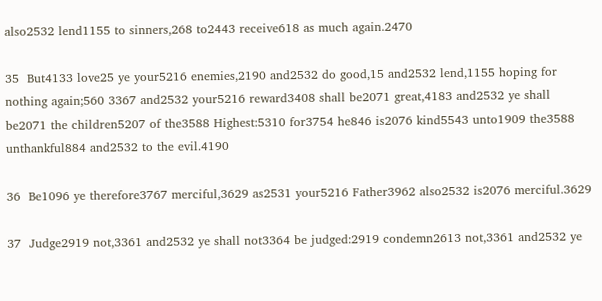also2532 lend1155 to sinners,268 to2443 receive618 as much again.2470

35  But4133 love25 ye your5216 enemies,2190 and2532 do good,15 and2532 lend,1155 hoping for nothing again;560 3367 and2532 your5216 reward3408 shall be2071 great,4183 and2532 ye shall be2071 the children5207 of the3588 Highest:5310 for3754 he846 is2076 kind5543 unto1909 the3588 unthankful884 and2532 to the evil.4190

36  Be1096 ye therefore3767 merciful,3629 as2531 your5216 Father3962 also2532 is2076 merciful.3629

37  Judge2919 not,3361 and2532 ye shall not3364 be judged:2919 condemn2613 not,3361 and2532 ye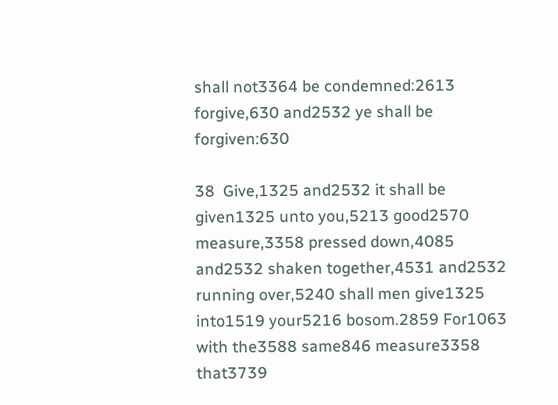shall not3364 be condemned:2613 forgive,630 and2532 ye shall be forgiven:630

38  Give,1325 and2532 it shall be given1325 unto you,5213 good2570 measure,3358 pressed down,4085 and2532 shaken together,4531 and2532 running over,5240 shall men give1325 into1519 your5216 bosom.2859 For1063 with the3588 same846 measure3358 that3739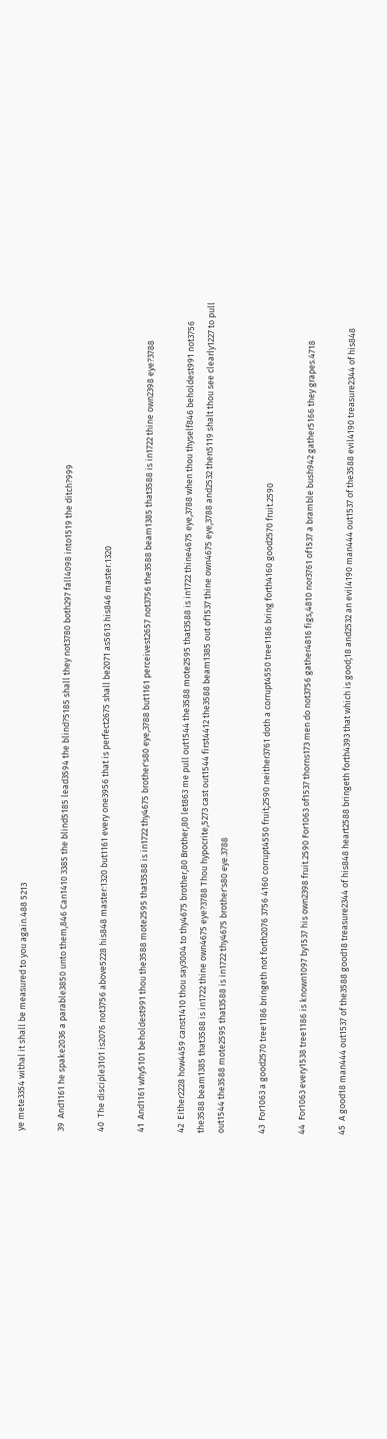ye mete3354 withal it shall be measured to you again.488 5213

39  And1161 he spake2036 a parable3850 unto them,846 Can1410 3385 the blind5185 lead3594 the blind?5185 shall they not3780 both297 fall4098 into1519 the ditch?999

40  The disciple3101 is2076 not3756 above5228 his848 master:1320 but1161 every one3956 that is perfect2675 shall be2071 as5613 his846 master.1320

41  And1161 why5101 beholdest991 thou the3588 mote2595 that3588 is in1722 thy4675 brother's80 eye,3788 but1161 perceivest2657 not3756 the3588 beam1385 that3588 is in1722 thine own2398 eye?3788

42  Either2228 how4459 canst1410 thou say3004 to thy4675 brother,80 Brother,80 let863 me pull out1544 the3588 mote2595 that3588 is in1722 thine4675 eye,3788 when thou thyself846 beholdest991 not3756 the3588 beam1385 that3588 is in1722 thine own4675 eye?3788 Thou hypocrite,5273 cast out1544 first4412 the3588 beam1385 out of1537 thine own4675 eye,3788 and2532 then5119 shalt thou see clearly1227 to pull out1544 the3588 mote2595 that3588 is in1722 thy4675 brother's80 eye.3788

43  For1063 a good2570 tree1186 bringeth not forth2076 3756 4160 corrupt4550 fruit;2590 neither3761 doth a corrupt4550 tree1186 bring forth4160 good2570 fruit.2590

44  For1063 every1538 tree1186 is known1097 by1537 his own2398 fruit.2590 For1063 of1537 thorns173 men do not3756 gather4816 figs,4810 nor3761 of1537 a bramble bush942 gather5166 they grapes.4718

45  A good18 man444 out1537 of the3588 good18 treasure2344 of his848 heart2588 bringeth forth4393 that which is good;18 and2532 an evil4190 man444 out1537 of the3588 evil4190 treasure2344 of his848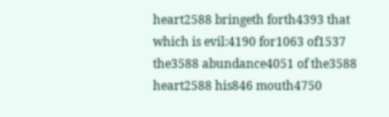heart2588 bringeth forth4393 that which is evil:4190 for1063 of1537 the3588 abundance4051 of the3588 heart2588 his846 mouth4750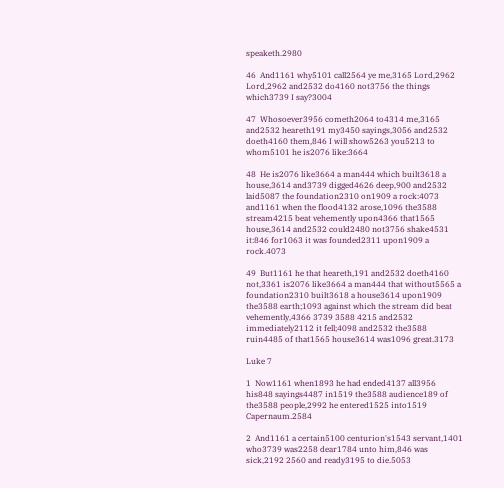speaketh.2980

46  And1161 why5101 call2564 ye me,3165 Lord,2962 Lord,2962 and2532 do4160 not3756 the things which3739 I say?3004

47  Whosoever3956 cometh2064 to4314 me,3165 and2532 heareth191 my3450 sayings,3056 and2532 doeth4160 them,846 I will show5263 you5213 to whom5101 he is2076 like:3664

48  He is2076 like3664 a man444 which built3618 a house,3614 and3739 digged4626 deep,900 and2532 laid5087 the foundation2310 on1909 a rock:4073 and1161 when the flood4132 arose,1096 the3588 stream4215 beat vehemently upon4366 that1565 house,3614 and2532 could2480 not3756 shake4531 it:846 for1063 it was founded2311 upon1909 a rock.4073

49  But1161 he that heareth,191 and2532 doeth4160 not,3361 is2076 like3664 a man444 that without5565 a foundation2310 built3618 a house3614 upon1909 the3588 earth;1093 against which the stream did beat vehemently,4366 3739 3588 4215 and2532 immediately2112 it fell;4098 and2532 the3588 ruin4485 of that1565 house3614 was1096 great.3173

Luke 7

1  Now1161 when1893 he had ended4137 all3956 his848 sayings4487 in1519 the3588 audience189 of the3588 people,2992 he entered1525 into1519 Capernaum.2584

2  And1161 a certain5100 centurion's1543 servant,1401 who3739 was2258 dear1784 unto him,846 was sick,2192 2560 and ready3195 to die.5053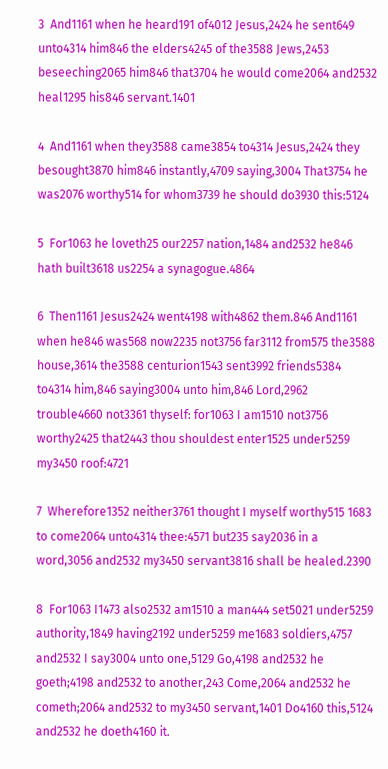3  And1161 when he heard191 of4012 Jesus,2424 he sent649 unto4314 him846 the elders4245 of the3588 Jews,2453 beseeching2065 him846 that3704 he would come2064 and2532 heal1295 his846 servant.1401

4  And1161 when they3588 came3854 to4314 Jesus,2424 they besought3870 him846 instantly,4709 saying,3004 That3754 he was2076 worthy514 for whom3739 he should do3930 this:5124

5  For1063 he loveth25 our2257 nation,1484 and2532 he846 hath built3618 us2254 a synagogue.4864

6  Then1161 Jesus2424 went4198 with4862 them.846 And1161 when he846 was568 now2235 not3756 far3112 from575 the3588 house,3614 the3588 centurion1543 sent3992 friends5384 to4314 him,846 saying3004 unto him,846 Lord,2962 trouble4660 not3361 thyself: for1063 I am1510 not3756 worthy2425 that2443 thou shouldest enter1525 under5259 my3450 roof:4721

7  Wherefore1352 neither3761 thought I myself worthy515 1683 to come2064 unto4314 thee:4571 but235 say2036 in a word,3056 and2532 my3450 servant3816 shall be healed.2390

8  For1063 I1473 also2532 am1510 a man444 set5021 under5259 authority,1849 having2192 under5259 me1683 soldiers,4757 and2532 I say3004 unto one,5129 Go,4198 and2532 he goeth;4198 and2532 to another,243 Come,2064 and2532 he cometh;2064 and2532 to my3450 servant,1401 Do4160 this,5124 and2532 he doeth4160 it.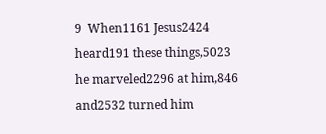9  When1161 Jesus2424 heard191 these things,5023 he marveled2296 at him,846 and2532 turned him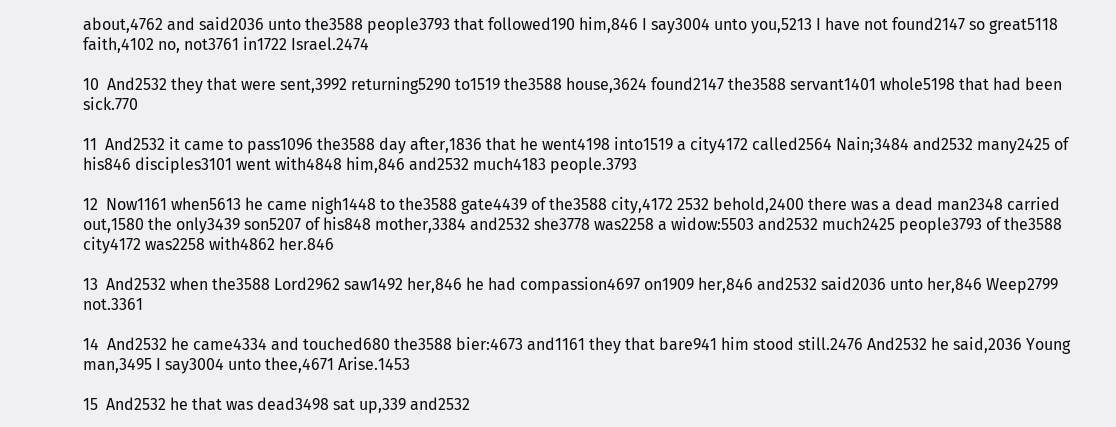about,4762 and said2036 unto the3588 people3793 that followed190 him,846 I say3004 unto you,5213 I have not found2147 so great5118 faith,4102 no, not3761 in1722 Israel.2474

10  And2532 they that were sent,3992 returning5290 to1519 the3588 house,3624 found2147 the3588 servant1401 whole5198 that had been sick.770

11  And2532 it came to pass1096 the3588 day after,1836 that he went4198 into1519 a city4172 called2564 Nain;3484 and2532 many2425 of his846 disciples3101 went with4848 him,846 and2532 much4183 people.3793

12  Now1161 when5613 he came nigh1448 to the3588 gate4439 of the3588 city,4172 2532 behold,2400 there was a dead man2348 carried out,1580 the only3439 son5207 of his848 mother,3384 and2532 she3778 was2258 a widow:5503 and2532 much2425 people3793 of the3588 city4172 was2258 with4862 her.846

13  And2532 when the3588 Lord2962 saw1492 her,846 he had compassion4697 on1909 her,846 and2532 said2036 unto her,846 Weep2799 not.3361

14  And2532 he came4334 and touched680 the3588 bier:4673 and1161 they that bare941 him stood still.2476 And2532 he said,2036 Young man,3495 I say3004 unto thee,4671 Arise.1453

15  And2532 he that was dead3498 sat up,339 and2532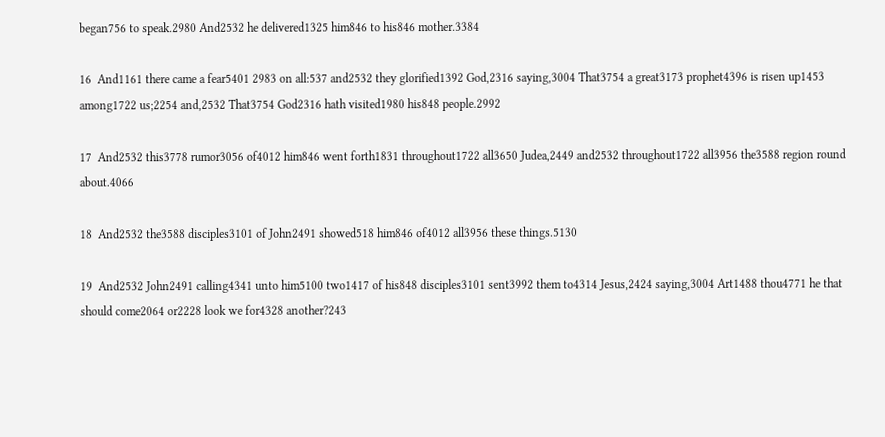began756 to speak.2980 And2532 he delivered1325 him846 to his846 mother.3384

16  And1161 there came a fear5401 2983 on all:537 and2532 they glorified1392 God,2316 saying,3004 That3754 a great3173 prophet4396 is risen up1453 among1722 us;2254 and,2532 That3754 God2316 hath visited1980 his848 people.2992

17  And2532 this3778 rumor3056 of4012 him846 went forth1831 throughout1722 all3650 Judea,2449 and2532 throughout1722 all3956 the3588 region round about.4066

18  And2532 the3588 disciples3101 of John2491 showed518 him846 of4012 all3956 these things.5130

19  And2532 John2491 calling4341 unto him5100 two1417 of his848 disciples3101 sent3992 them to4314 Jesus,2424 saying,3004 Art1488 thou4771 he that should come2064 or2228 look we for4328 another?243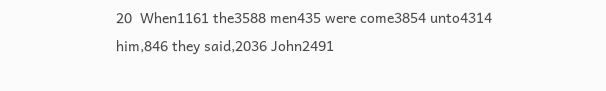20  When1161 the3588 men435 were come3854 unto4314 him,846 they said,2036 John2491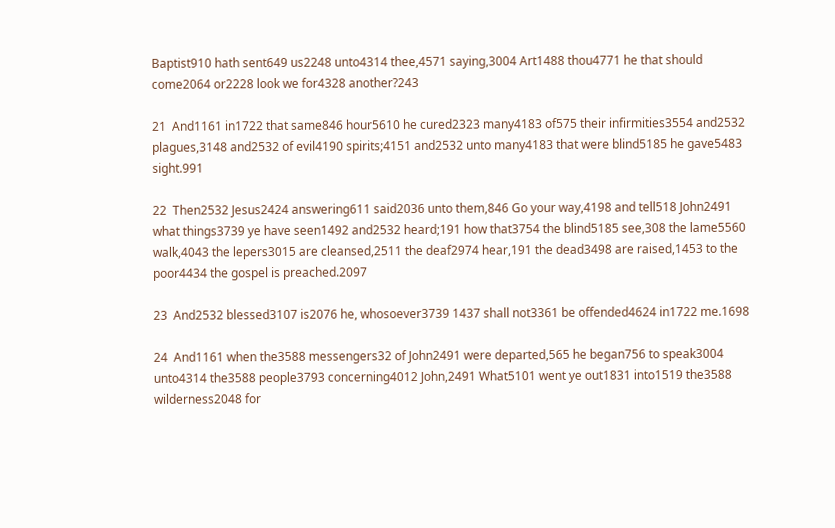Baptist910 hath sent649 us2248 unto4314 thee,4571 saying,3004 Art1488 thou4771 he that should come2064 or2228 look we for4328 another?243

21  And1161 in1722 that same846 hour5610 he cured2323 many4183 of575 their infirmities3554 and2532 plagues,3148 and2532 of evil4190 spirits;4151 and2532 unto many4183 that were blind5185 he gave5483 sight.991

22  Then2532 Jesus2424 answering611 said2036 unto them,846 Go your way,4198 and tell518 John2491 what things3739 ye have seen1492 and2532 heard;191 how that3754 the blind5185 see,308 the lame5560 walk,4043 the lepers3015 are cleansed,2511 the deaf2974 hear,191 the dead3498 are raised,1453 to the poor4434 the gospel is preached.2097

23  And2532 blessed3107 is2076 he, whosoever3739 1437 shall not3361 be offended4624 in1722 me.1698

24  And1161 when the3588 messengers32 of John2491 were departed,565 he began756 to speak3004 unto4314 the3588 people3793 concerning4012 John,2491 What5101 went ye out1831 into1519 the3588 wilderness2048 for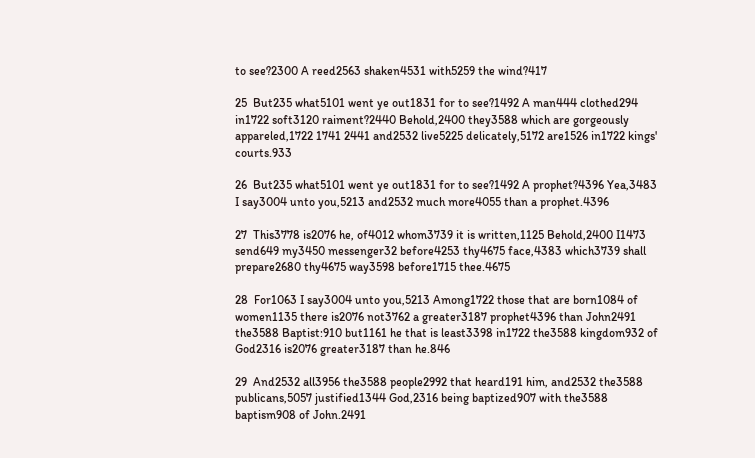to see?2300 A reed2563 shaken4531 with5259 the wind?417

25  But235 what5101 went ye out1831 for to see?1492 A man444 clothed294 in1722 soft3120 raiment?2440 Behold,2400 they3588 which are gorgeously appareled,1722 1741 2441 and2532 live5225 delicately,5172 are1526 in1722 kings' courts.933

26  But235 what5101 went ye out1831 for to see?1492 A prophet?4396 Yea,3483 I say3004 unto you,5213 and2532 much more4055 than a prophet.4396

27  This3778 is2076 he, of4012 whom3739 it is written,1125 Behold,2400 I1473 send649 my3450 messenger32 before4253 thy4675 face,4383 which3739 shall prepare2680 thy4675 way3598 before1715 thee.4675

28  For1063 I say3004 unto you,5213 Among1722 those that are born1084 of women1135 there is2076 not3762 a greater3187 prophet4396 than John2491 the3588 Baptist:910 but1161 he that is least3398 in1722 the3588 kingdom932 of God2316 is2076 greater3187 than he.846

29  And2532 all3956 the3588 people2992 that heard191 him, and2532 the3588 publicans,5057 justified1344 God,2316 being baptized907 with the3588 baptism908 of John.2491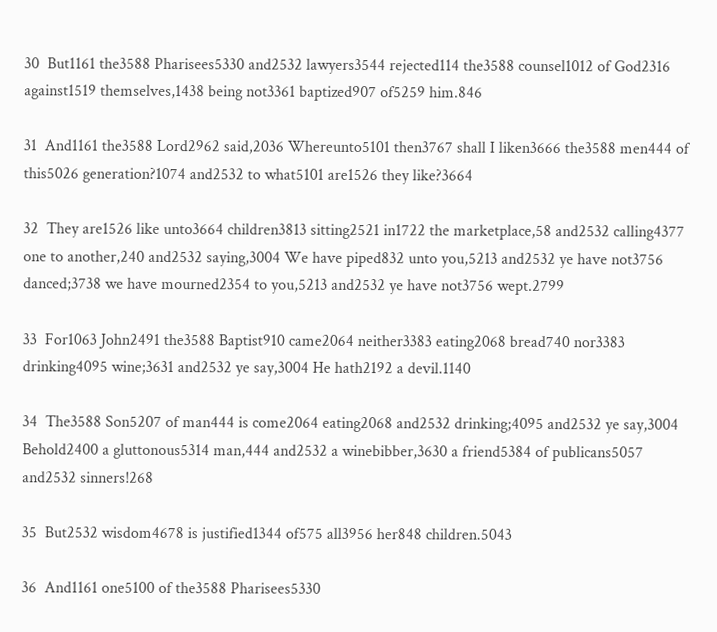30  But1161 the3588 Pharisees5330 and2532 lawyers3544 rejected114 the3588 counsel1012 of God2316 against1519 themselves,1438 being not3361 baptized907 of5259 him.846

31  And1161 the3588 Lord2962 said,2036 Whereunto5101 then3767 shall I liken3666 the3588 men444 of this5026 generation?1074 and2532 to what5101 are1526 they like?3664

32  They are1526 like unto3664 children3813 sitting2521 in1722 the marketplace,58 and2532 calling4377 one to another,240 and2532 saying,3004 We have piped832 unto you,5213 and2532 ye have not3756 danced;3738 we have mourned2354 to you,5213 and2532 ye have not3756 wept.2799

33  For1063 John2491 the3588 Baptist910 came2064 neither3383 eating2068 bread740 nor3383 drinking4095 wine;3631 and2532 ye say,3004 He hath2192 a devil.1140

34  The3588 Son5207 of man444 is come2064 eating2068 and2532 drinking;4095 and2532 ye say,3004 Behold2400 a gluttonous5314 man,444 and2532 a winebibber,3630 a friend5384 of publicans5057 and2532 sinners!268

35  But2532 wisdom4678 is justified1344 of575 all3956 her848 children.5043

36  And1161 one5100 of the3588 Pharisees5330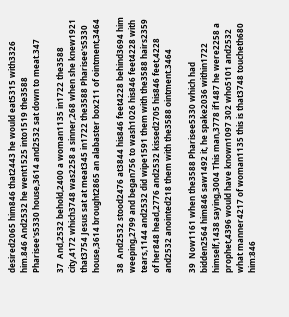desired2065 him846 that2443 he would eat5315 with3326 him.846 And2532 he went1525 into1519 the3588 Pharisee's5330 house,3614 and2532 sat down to meat.347

37  And,2532 behold,2400 a woman1135 in1722 the3588 city,4172 which3748 was2258 a sinner,268 when she knew1921 that3754 Jesus sat at meat345 in1722 the3588 Pharisee's5330 house,3614 brought2865 an alabaster box211 of ointment,3464

38  And2532 stood2476 at3844 his846 feet4228 behind3694 him weeping,2799 and began756 to wash1026 his846 feet4228 with tears,1144 and2532 did wipe1591 them with the3588 hairs2359 of her848 head,2776 and2532 kissed2705 his846 feet,4228 and2532 anointed218 them with the3588 ointment.3464

39  Now1161 when the3588 Pharisee5330 which had bidden2564 him846 saw1492 it, he spake2036 within1722 himself,1438 saying,3004 This man,3778 if1487 he were2258 a prophet,4396 would have known1097 302 who5101 and2532 what manner4217 of woman1135 this is that3748 toucheth680 him:846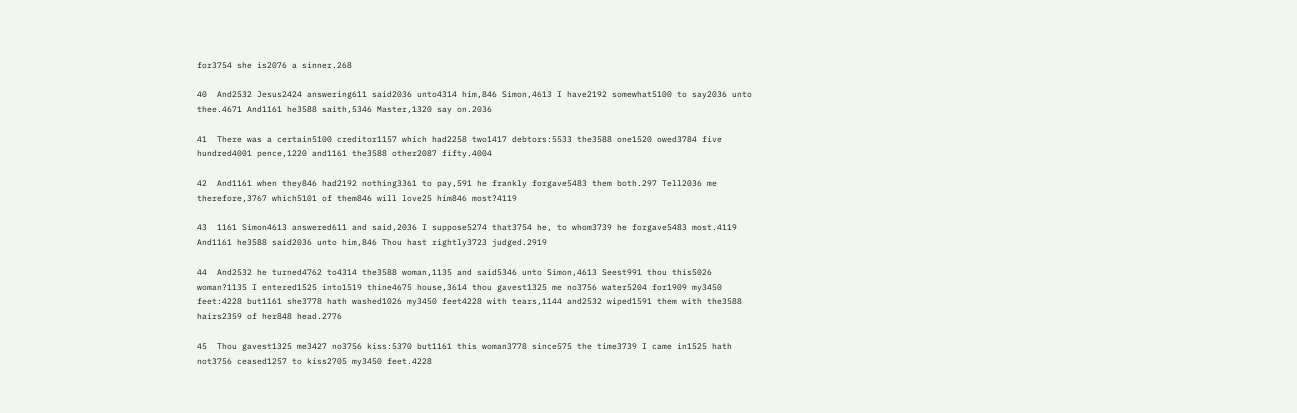for3754 she is2076 a sinner.268

40  And2532 Jesus2424 answering611 said2036 unto4314 him,846 Simon,4613 I have2192 somewhat5100 to say2036 unto thee.4671 And1161 he3588 saith,5346 Master,1320 say on.2036

41  There was a certain5100 creditor1157 which had2258 two1417 debtors:5533 the3588 one1520 owed3784 five hundred4001 pence,1220 and1161 the3588 other2087 fifty.4004

42  And1161 when they846 had2192 nothing3361 to pay,591 he frankly forgave5483 them both.297 Tell2036 me therefore,3767 which5101 of them846 will love25 him846 most?4119

43  1161 Simon4613 answered611 and said,2036 I suppose5274 that3754 he, to whom3739 he forgave5483 most.4119 And1161 he3588 said2036 unto him,846 Thou hast rightly3723 judged.2919

44  And2532 he turned4762 to4314 the3588 woman,1135 and said5346 unto Simon,4613 Seest991 thou this5026 woman?1135 I entered1525 into1519 thine4675 house,3614 thou gavest1325 me no3756 water5204 for1909 my3450 feet:4228 but1161 she3778 hath washed1026 my3450 feet4228 with tears,1144 and2532 wiped1591 them with the3588 hairs2359 of her848 head.2776

45  Thou gavest1325 me3427 no3756 kiss:5370 but1161 this woman3778 since575 the time3739 I came in1525 hath not3756 ceased1257 to kiss2705 my3450 feet.4228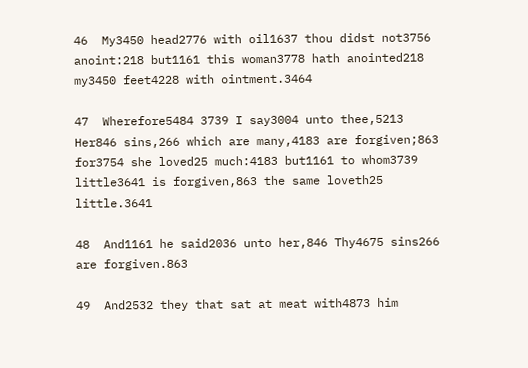46  My3450 head2776 with oil1637 thou didst not3756 anoint:218 but1161 this woman3778 hath anointed218 my3450 feet4228 with ointment.3464

47  Wherefore5484 3739 I say3004 unto thee,5213 Her846 sins,266 which are many,4183 are forgiven;863 for3754 she loved25 much:4183 but1161 to whom3739 little3641 is forgiven,863 the same loveth25 little.3641

48  And1161 he said2036 unto her,846 Thy4675 sins266 are forgiven.863

49  And2532 they that sat at meat with4873 him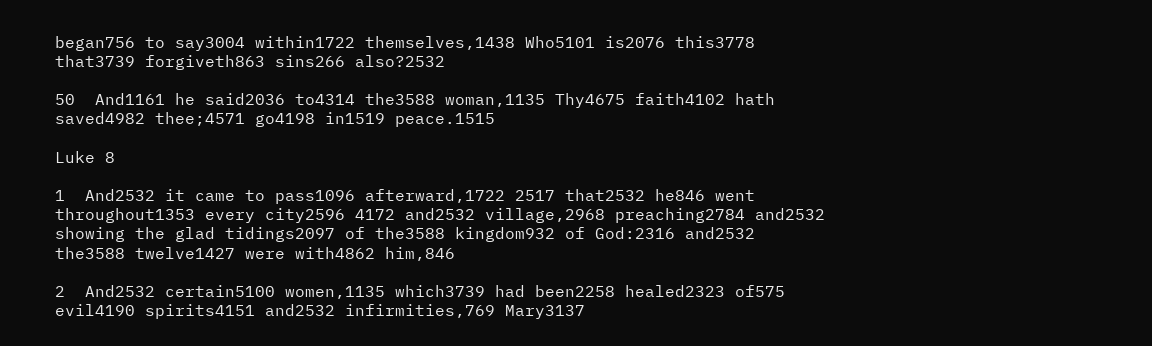began756 to say3004 within1722 themselves,1438 Who5101 is2076 this3778 that3739 forgiveth863 sins266 also?2532

50  And1161 he said2036 to4314 the3588 woman,1135 Thy4675 faith4102 hath saved4982 thee;4571 go4198 in1519 peace.1515

Luke 8

1  And2532 it came to pass1096 afterward,1722 2517 that2532 he846 went throughout1353 every city2596 4172 and2532 village,2968 preaching2784 and2532 showing the glad tidings2097 of the3588 kingdom932 of God:2316 and2532 the3588 twelve1427 were with4862 him,846

2  And2532 certain5100 women,1135 which3739 had been2258 healed2323 of575 evil4190 spirits4151 and2532 infirmities,769 Mary3137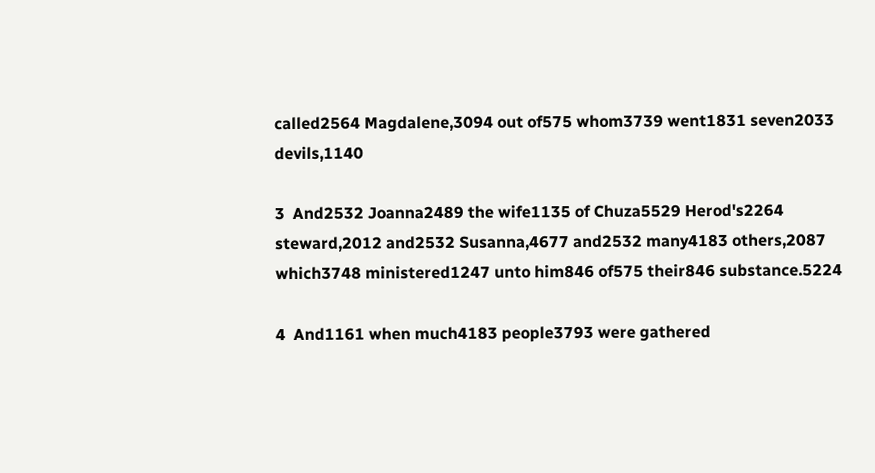called2564 Magdalene,3094 out of575 whom3739 went1831 seven2033 devils,1140

3  And2532 Joanna2489 the wife1135 of Chuza5529 Herod's2264 steward,2012 and2532 Susanna,4677 and2532 many4183 others,2087 which3748 ministered1247 unto him846 of575 their846 substance.5224

4  And1161 when much4183 people3793 were gathered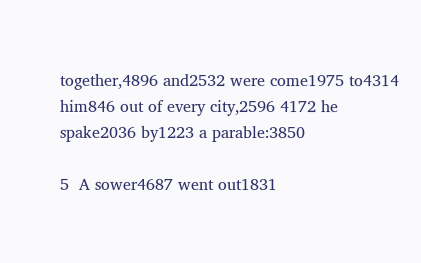together,4896 and2532 were come1975 to4314 him846 out of every city,2596 4172 he spake2036 by1223 a parable:3850

5  A sower4687 went out1831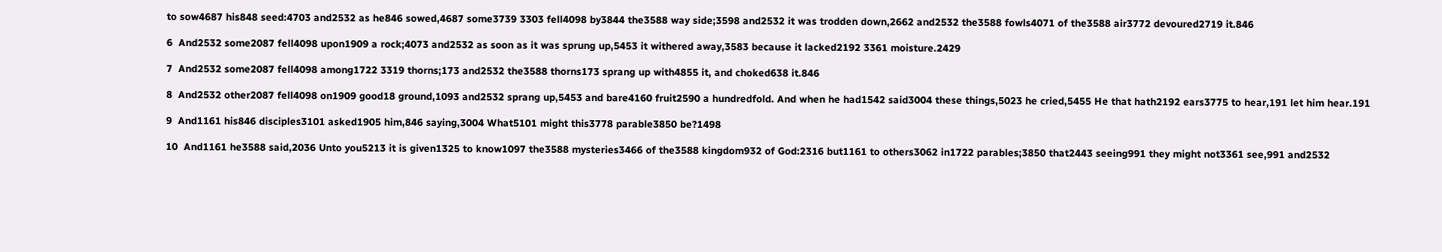to sow4687 his848 seed:4703 and2532 as he846 sowed,4687 some3739 3303 fell4098 by3844 the3588 way side;3598 and2532 it was trodden down,2662 and2532 the3588 fowls4071 of the3588 air3772 devoured2719 it.846

6  And2532 some2087 fell4098 upon1909 a rock;4073 and2532 as soon as it was sprung up,5453 it withered away,3583 because it lacked2192 3361 moisture.2429

7  And2532 some2087 fell4098 among1722 3319 thorns;173 and2532 the3588 thorns173 sprang up with4855 it, and choked638 it.846

8  And2532 other2087 fell4098 on1909 good18 ground,1093 and2532 sprang up,5453 and bare4160 fruit2590 a hundredfold. And when he had1542 said3004 these things,5023 he cried,5455 He that hath2192 ears3775 to hear,191 let him hear.191

9  And1161 his846 disciples3101 asked1905 him,846 saying,3004 What5101 might this3778 parable3850 be?1498

10  And1161 he3588 said,2036 Unto you5213 it is given1325 to know1097 the3588 mysteries3466 of the3588 kingdom932 of God:2316 but1161 to others3062 in1722 parables;3850 that2443 seeing991 they might not3361 see,991 and2532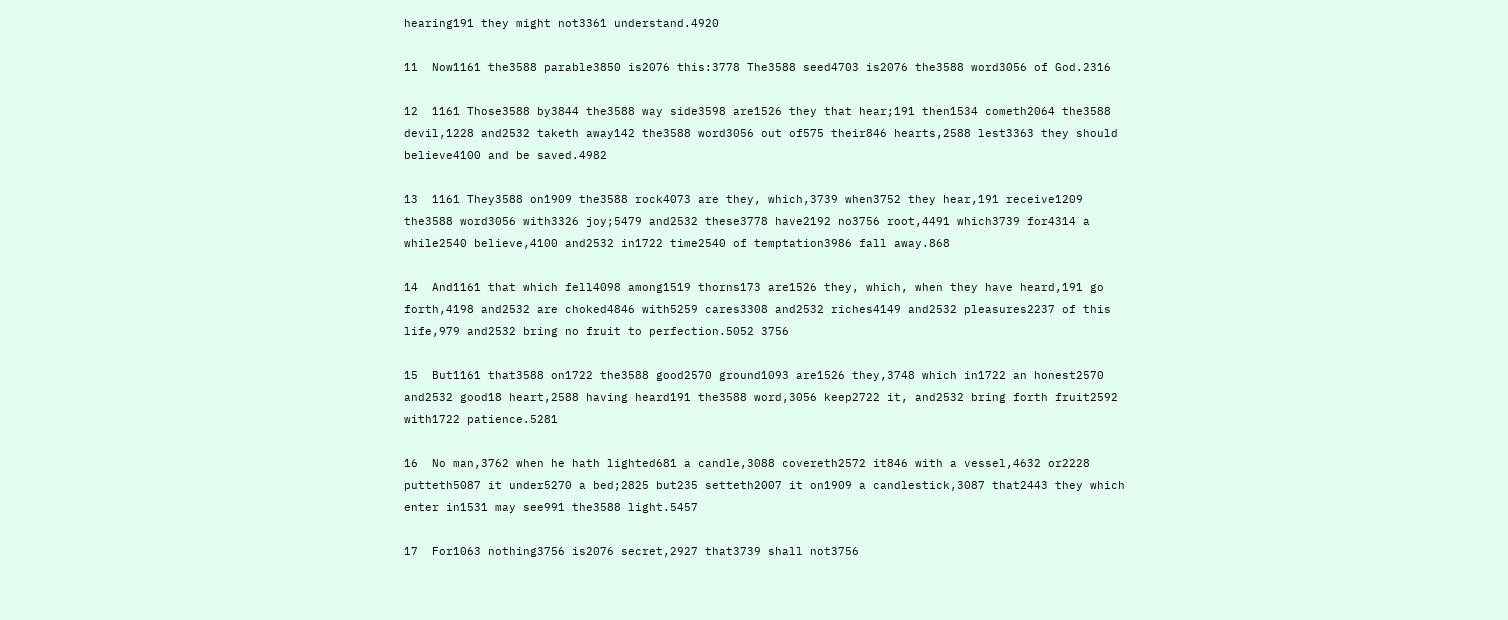hearing191 they might not3361 understand.4920

11  Now1161 the3588 parable3850 is2076 this:3778 The3588 seed4703 is2076 the3588 word3056 of God.2316

12  1161 Those3588 by3844 the3588 way side3598 are1526 they that hear;191 then1534 cometh2064 the3588 devil,1228 and2532 taketh away142 the3588 word3056 out of575 their846 hearts,2588 lest3363 they should believe4100 and be saved.4982

13  1161 They3588 on1909 the3588 rock4073 are they, which,3739 when3752 they hear,191 receive1209 the3588 word3056 with3326 joy;5479 and2532 these3778 have2192 no3756 root,4491 which3739 for4314 a while2540 believe,4100 and2532 in1722 time2540 of temptation3986 fall away.868

14  And1161 that which fell4098 among1519 thorns173 are1526 they, which, when they have heard,191 go forth,4198 and2532 are choked4846 with5259 cares3308 and2532 riches4149 and2532 pleasures2237 of this life,979 and2532 bring no fruit to perfection.5052 3756

15  But1161 that3588 on1722 the3588 good2570 ground1093 are1526 they,3748 which in1722 an honest2570 and2532 good18 heart,2588 having heard191 the3588 word,3056 keep2722 it, and2532 bring forth fruit2592 with1722 patience.5281

16  No man,3762 when he hath lighted681 a candle,3088 covereth2572 it846 with a vessel,4632 or2228 putteth5087 it under5270 a bed;2825 but235 setteth2007 it on1909 a candlestick,3087 that2443 they which enter in1531 may see991 the3588 light.5457

17  For1063 nothing3756 is2076 secret,2927 that3739 shall not3756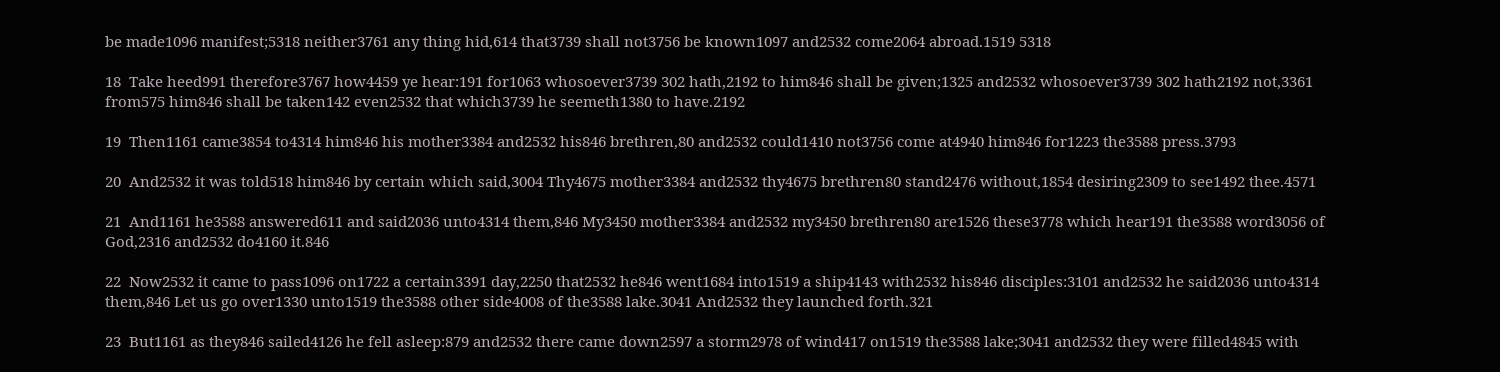be made1096 manifest;5318 neither3761 any thing hid,614 that3739 shall not3756 be known1097 and2532 come2064 abroad.1519 5318

18  Take heed991 therefore3767 how4459 ye hear:191 for1063 whosoever3739 302 hath,2192 to him846 shall be given;1325 and2532 whosoever3739 302 hath2192 not,3361 from575 him846 shall be taken142 even2532 that which3739 he seemeth1380 to have.2192

19  Then1161 came3854 to4314 him846 his mother3384 and2532 his846 brethren,80 and2532 could1410 not3756 come at4940 him846 for1223 the3588 press.3793

20  And2532 it was told518 him846 by certain which said,3004 Thy4675 mother3384 and2532 thy4675 brethren80 stand2476 without,1854 desiring2309 to see1492 thee.4571

21  And1161 he3588 answered611 and said2036 unto4314 them,846 My3450 mother3384 and2532 my3450 brethren80 are1526 these3778 which hear191 the3588 word3056 of God,2316 and2532 do4160 it.846

22  Now2532 it came to pass1096 on1722 a certain3391 day,2250 that2532 he846 went1684 into1519 a ship4143 with2532 his846 disciples:3101 and2532 he said2036 unto4314 them,846 Let us go over1330 unto1519 the3588 other side4008 of the3588 lake.3041 And2532 they launched forth.321

23  But1161 as they846 sailed4126 he fell asleep:879 and2532 there came down2597 a storm2978 of wind417 on1519 the3588 lake;3041 and2532 they were filled4845 with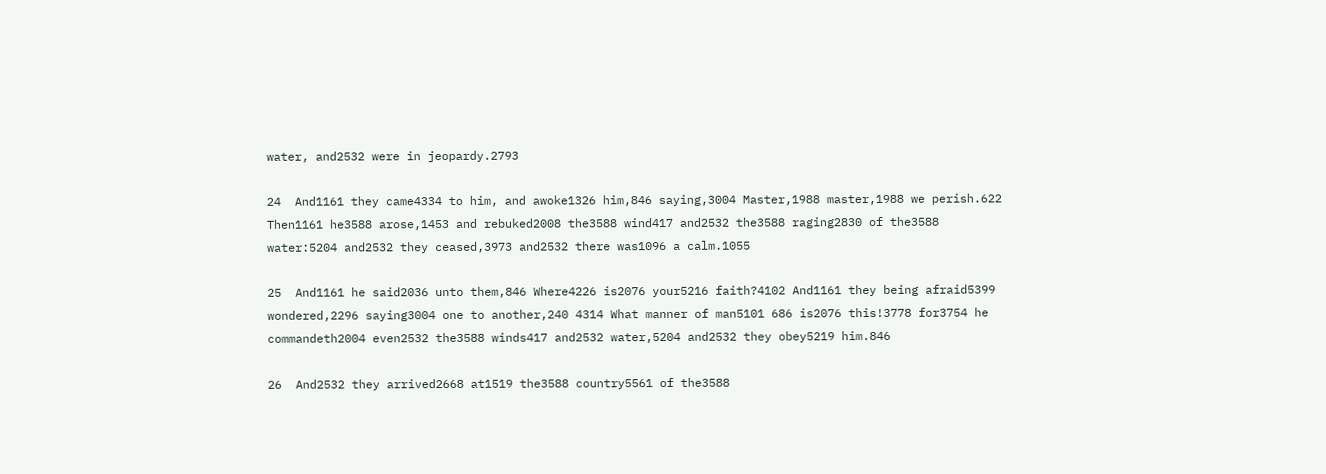water, and2532 were in jeopardy.2793

24  And1161 they came4334 to him, and awoke1326 him,846 saying,3004 Master,1988 master,1988 we perish.622 Then1161 he3588 arose,1453 and rebuked2008 the3588 wind417 and2532 the3588 raging2830 of the3588 water:5204 and2532 they ceased,3973 and2532 there was1096 a calm.1055

25  And1161 he said2036 unto them,846 Where4226 is2076 your5216 faith?4102 And1161 they being afraid5399 wondered,2296 saying3004 one to another,240 4314 What manner of man5101 686 is2076 this!3778 for3754 he commandeth2004 even2532 the3588 winds417 and2532 water,5204 and2532 they obey5219 him.846

26  And2532 they arrived2668 at1519 the3588 country5561 of the3588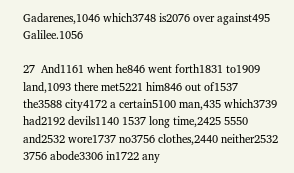Gadarenes,1046 which3748 is2076 over against495 Galilee.1056

27  And1161 when he846 went forth1831 to1909 land,1093 there met5221 him846 out of1537 the3588 city4172 a certain5100 man,435 which3739 had2192 devils1140 1537 long time,2425 5550 and2532 wore1737 no3756 clothes,2440 neither2532 3756 abode3306 in1722 any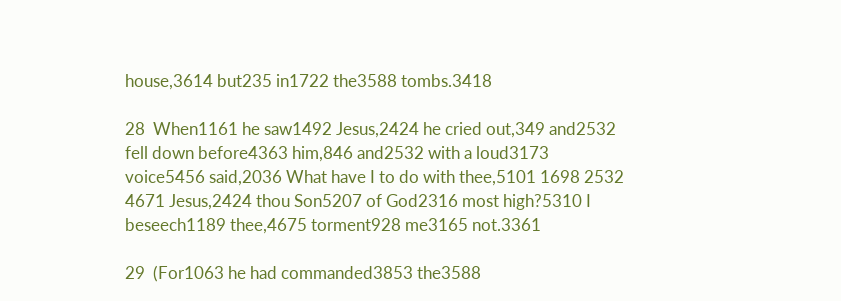house,3614 but235 in1722 the3588 tombs.3418

28  When1161 he saw1492 Jesus,2424 he cried out,349 and2532 fell down before4363 him,846 and2532 with a loud3173 voice5456 said,2036 What have I to do with thee,5101 1698 2532 4671 Jesus,2424 thou Son5207 of God2316 most high?5310 I beseech1189 thee,4675 torment928 me3165 not.3361

29  (For1063 he had commanded3853 the3588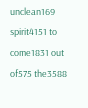unclean169 spirit4151 to come1831 out of575 the3588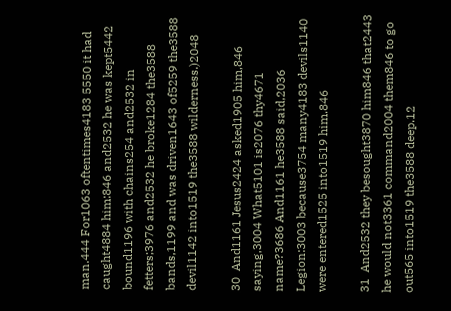man.444 For1063 oftentimes4183 5550 it had caught4884 him:846 and2532 he was kept5442 bound1196 with chains254 and2532 in fetters;3976 and2532 he broke1284 the3588 bands,1199 and was driven1643 of5259 the3588 devil1142 into1519 the3588 wilderness.)2048

30  And1161 Jesus2424 asked1905 him,846 saying,3004 What5101 is2076 thy4671 name?3686 And1161 he3588 said,2036 Legion:3003 because3754 many4183 devils1140 were entered1525 into1519 him.846

31  And2532 they besought3870 him846 that2443 he would not3361 command2004 them846 to go out565 into1519 the3588 deep.12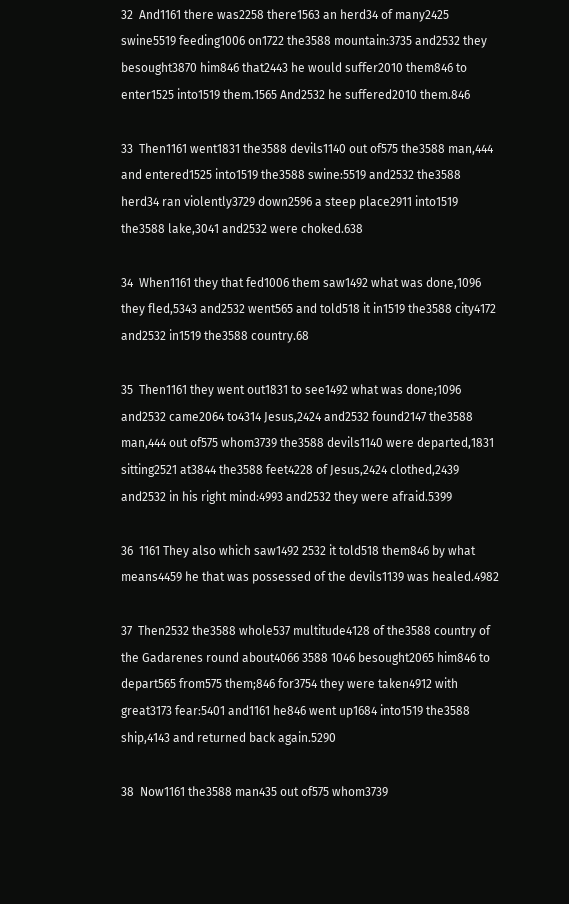32  And1161 there was2258 there1563 an herd34 of many2425 swine5519 feeding1006 on1722 the3588 mountain:3735 and2532 they besought3870 him846 that2443 he would suffer2010 them846 to enter1525 into1519 them.1565 And2532 he suffered2010 them.846

33  Then1161 went1831 the3588 devils1140 out of575 the3588 man,444 and entered1525 into1519 the3588 swine:5519 and2532 the3588 herd34 ran violently3729 down2596 a steep place2911 into1519 the3588 lake,3041 and2532 were choked.638

34  When1161 they that fed1006 them saw1492 what was done,1096 they fled,5343 and2532 went565 and told518 it in1519 the3588 city4172 and2532 in1519 the3588 country.68

35  Then1161 they went out1831 to see1492 what was done;1096 and2532 came2064 to4314 Jesus,2424 and2532 found2147 the3588 man,444 out of575 whom3739 the3588 devils1140 were departed,1831 sitting2521 at3844 the3588 feet4228 of Jesus,2424 clothed,2439 and2532 in his right mind:4993 and2532 they were afraid.5399

36  1161 They also which saw1492 2532 it told518 them846 by what means4459 he that was possessed of the devils1139 was healed.4982

37  Then2532 the3588 whole537 multitude4128 of the3588 country of the Gadarenes round about4066 3588 1046 besought2065 him846 to depart565 from575 them;846 for3754 they were taken4912 with great3173 fear:5401 and1161 he846 went up1684 into1519 the3588 ship,4143 and returned back again.5290

38  Now1161 the3588 man435 out of575 whom3739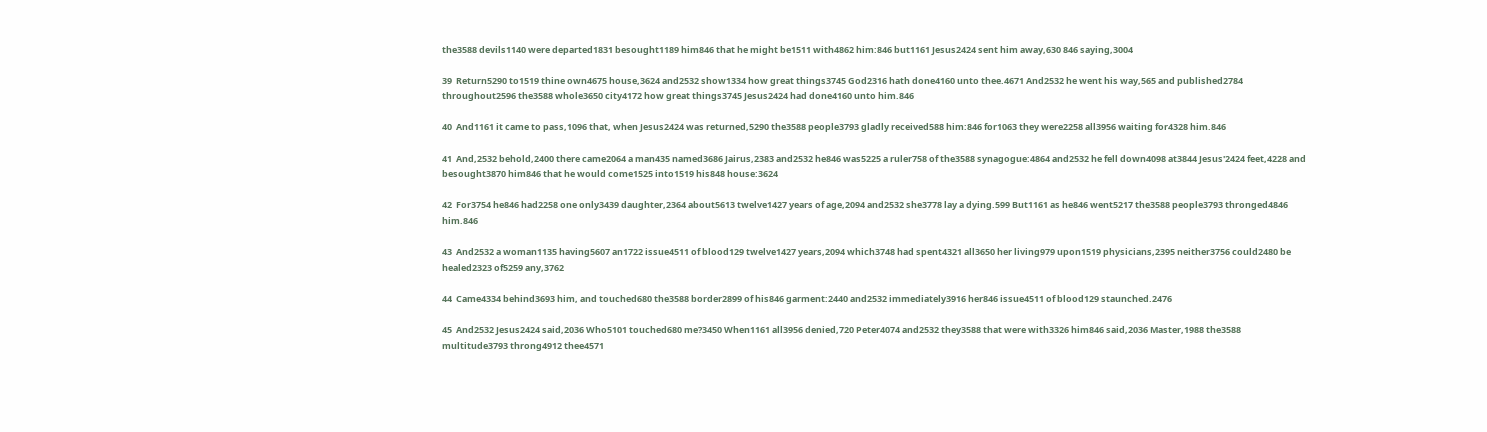the3588 devils1140 were departed1831 besought1189 him846 that he might be1511 with4862 him:846 but1161 Jesus2424 sent him away,630 846 saying,3004

39  Return5290 to1519 thine own4675 house,3624 and2532 show1334 how great things3745 God2316 hath done4160 unto thee.4671 And2532 he went his way,565 and published2784 throughout2596 the3588 whole3650 city4172 how great things3745 Jesus2424 had done4160 unto him.846

40  And1161 it came to pass,1096 that, when Jesus2424 was returned,5290 the3588 people3793 gladly received588 him:846 for1063 they were2258 all3956 waiting for4328 him.846

41  And,2532 behold,2400 there came2064 a man435 named3686 Jairus,2383 and2532 he846 was5225 a ruler758 of the3588 synagogue:4864 and2532 he fell down4098 at3844 Jesus'2424 feet,4228 and besought3870 him846 that he would come1525 into1519 his848 house:3624

42  For3754 he846 had2258 one only3439 daughter,2364 about5613 twelve1427 years of age,2094 and2532 she3778 lay a dying.599 But1161 as he846 went5217 the3588 people3793 thronged4846 him.846

43  And2532 a woman1135 having5607 an1722 issue4511 of blood129 twelve1427 years,2094 which3748 had spent4321 all3650 her living979 upon1519 physicians,2395 neither3756 could2480 be healed2323 of5259 any,3762

44  Came4334 behind3693 him, and touched680 the3588 border2899 of his846 garment:2440 and2532 immediately3916 her846 issue4511 of blood129 staunched.2476

45  And2532 Jesus2424 said,2036 Who5101 touched680 me?3450 When1161 all3956 denied,720 Peter4074 and2532 they3588 that were with3326 him846 said,2036 Master,1988 the3588 multitude3793 throng4912 thee4571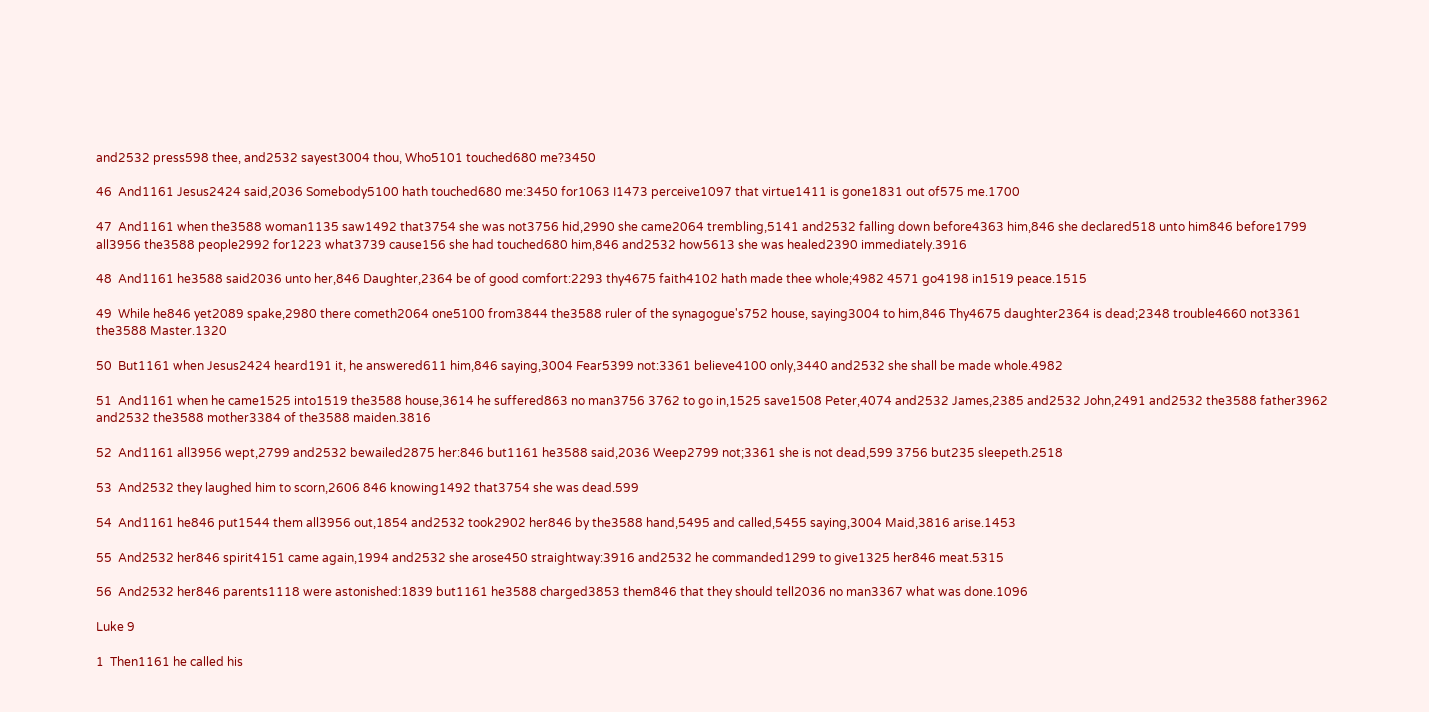and2532 press598 thee, and2532 sayest3004 thou, Who5101 touched680 me?3450

46  And1161 Jesus2424 said,2036 Somebody5100 hath touched680 me:3450 for1063 I1473 perceive1097 that virtue1411 is gone1831 out of575 me.1700

47  And1161 when the3588 woman1135 saw1492 that3754 she was not3756 hid,2990 she came2064 trembling,5141 and2532 falling down before4363 him,846 she declared518 unto him846 before1799 all3956 the3588 people2992 for1223 what3739 cause156 she had touched680 him,846 and2532 how5613 she was healed2390 immediately.3916

48  And1161 he3588 said2036 unto her,846 Daughter,2364 be of good comfort:2293 thy4675 faith4102 hath made thee whole;4982 4571 go4198 in1519 peace.1515

49  While he846 yet2089 spake,2980 there cometh2064 one5100 from3844 the3588 ruler of the synagogue's752 house, saying3004 to him,846 Thy4675 daughter2364 is dead;2348 trouble4660 not3361 the3588 Master.1320

50  But1161 when Jesus2424 heard191 it, he answered611 him,846 saying,3004 Fear5399 not:3361 believe4100 only,3440 and2532 she shall be made whole.4982

51  And1161 when he came1525 into1519 the3588 house,3614 he suffered863 no man3756 3762 to go in,1525 save1508 Peter,4074 and2532 James,2385 and2532 John,2491 and2532 the3588 father3962 and2532 the3588 mother3384 of the3588 maiden.3816

52  And1161 all3956 wept,2799 and2532 bewailed2875 her:846 but1161 he3588 said,2036 Weep2799 not;3361 she is not dead,599 3756 but235 sleepeth.2518

53  And2532 they laughed him to scorn,2606 846 knowing1492 that3754 she was dead.599

54  And1161 he846 put1544 them all3956 out,1854 and2532 took2902 her846 by the3588 hand,5495 and called,5455 saying,3004 Maid,3816 arise.1453

55  And2532 her846 spirit4151 came again,1994 and2532 she arose450 straightway:3916 and2532 he commanded1299 to give1325 her846 meat.5315

56  And2532 her846 parents1118 were astonished:1839 but1161 he3588 charged3853 them846 that they should tell2036 no man3367 what was done.1096

Luke 9

1  Then1161 he called his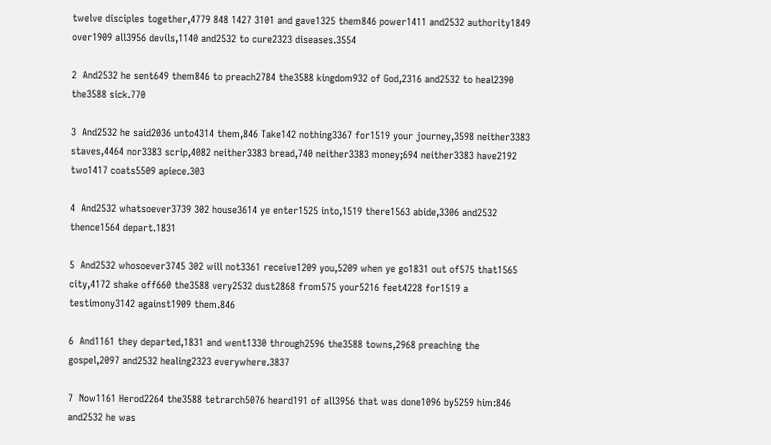twelve disciples together,4779 848 1427 3101 and gave1325 them846 power1411 and2532 authority1849 over1909 all3956 devils,1140 and2532 to cure2323 diseases.3554

2  And2532 he sent649 them846 to preach2784 the3588 kingdom932 of God,2316 and2532 to heal2390 the3588 sick.770

3  And2532 he said2036 unto4314 them,846 Take142 nothing3367 for1519 your journey,3598 neither3383 staves,4464 nor3383 scrip,4082 neither3383 bread,740 neither3383 money;694 neither3383 have2192 two1417 coats5509 apiece.303

4  And2532 whatsoever3739 302 house3614 ye enter1525 into,1519 there1563 abide,3306 and2532 thence1564 depart.1831

5  And2532 whosoever3745 302 will not3361 receive1209 you,5209 when ye go1831 out of575 that1565 city,4172 shake off660 the3588 very2532 dust2868 from575 your5216 feet4228 for1519 a testimony3142 against1909 them.846

6  And1161 they departed,1831 and went1330 through2596 the3588 towns,2968 preaching the gospel,2097 and2532 healing2323 everywhere.3837

7  Now1161 Herod2264 the3588 tetrarch5076 heard191 of all3956 that was done1096 by5259 him:846 and2532 he was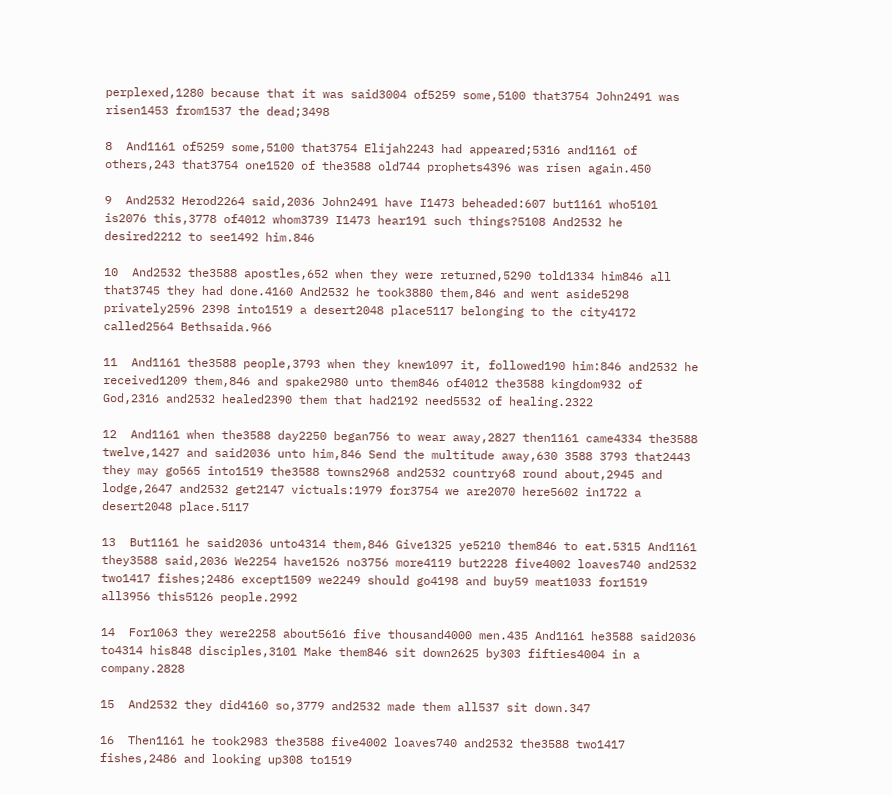perplexed,1280 because that it was said3004 of5259 some,5100 that3754 John2491 was risen1453 from1537 the dead;3498

8  And1161 of5259 some,5100 that3754 Elijah2243 had appeared;5316 and1161 of others,243 that3754 one1520 of the3588 old744 prophets4396 was risen again.450

9  And2532 Herod2264 said,2036 John2491 have I1473 beheaded:607 but1161 who5101 is2076 this,3778 of4012 whom3739 I1473 hear191 such things?5108 And2532 he desired2212 to see1492 him.846

10  And2532 the3588 apostles,652 when they were returned,5290 told1334 him846 all that3745 they had done.4160 And2532 he took3880 them,846 and went aside5298 privately2596 2398 into1519 a desert2048 place5117 belonging to the city4172 called2564 Bethsaida.966

11  And1161 the3588 people,3793 when they knew1097 it, followed190 him:846 and2532 he received1209 them,846 and spake2980 unto them846 of4012 the3588 kingdom932 of God,2316 and2532 healed2390 them that had2192 need5532 of healing.2322

12  And1161 when the3588 day2250 began756 to wear away,2827 then1161 came4334 the3588 twelve,1427 and said2036 unto him,846 Send the multitude away,630 3588 3793 that2443 they may go565 into1519 the3588 towns2968 and2532 country68 round about,2945 and lodge,2647 and2532 get2147 victuals:1979 for3754 we are2070 here5602 in1722 a desert2048 place.5117

13  But1161 he said2036 unto4314 them,846 Give1325 ye5210 them846 to eat.5315 And1161 they3588 said,2036 We2254 have1526 no3756 more4119 but2228 five4002 loaves740 and2532 two1417 fishes;2486 except1509 we2249 should go4198 and buy59 meat1033 for1519 all3956 this5126 people.2992

14  For1063 they were2258 about5616 five thousand4000 men.435 And1161 he3588 said2036 to4314 his848 disciples,3101 Make them846 sit down2625 by303 fifties4004 in a company.2828

15  And2532 they did4160 so,3779 and2532 made them all537 sit down.347

16  Then1161 he took2983 the3588 five4002 loaves740 and2532 the3588 two1417 fishes,2486 and looking up308 to1519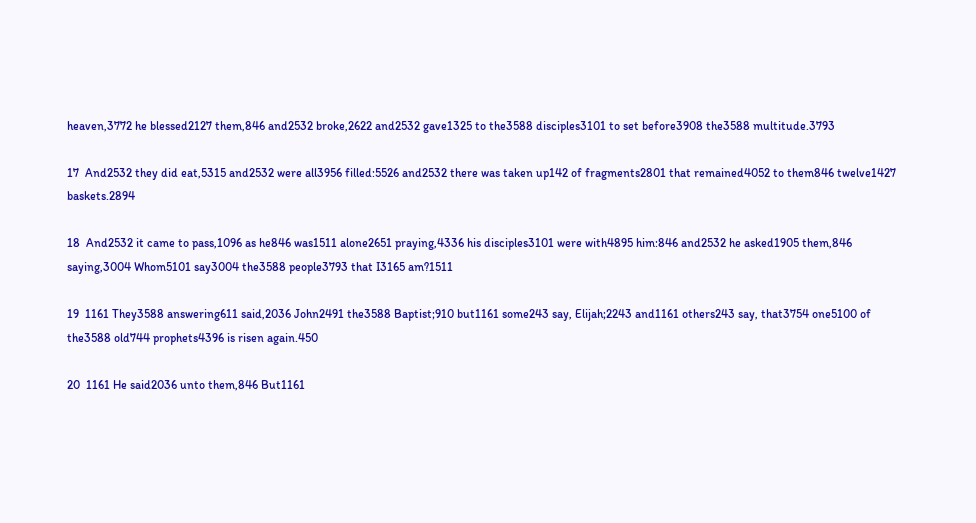heaven,3772 he blessed2127 them,846 and2532 broke,2622 and2532 gave1325 to the3588 disciples3101 to set before3908 the3588 multitude.3793

17  And2532 they did eat,5315 and2532 were all3956 filled:5526 and2532 there was taken up142 of fragments2801 that remained4052 to them846 twelve1427 baskets.2894

18  And2532 it came to pass,1096 as he846 was1511 alone2651 praying,4336 his disciples3101 were with4895 him:846 and2532 he asked1905 them,846 saying,3004 Whom5101 say3004 the3588 people3793 that I3165 am?1511

19  1161 They3588 answering611 said,2036 John2491 the3588 Baptist;910 but1161 some243 say, Elijah;2243 and1161 others243 say, that3754 one5100 of the3588 old744 prophets4396 is risen again.450

20  1161 He said2036 unto them,846 But1161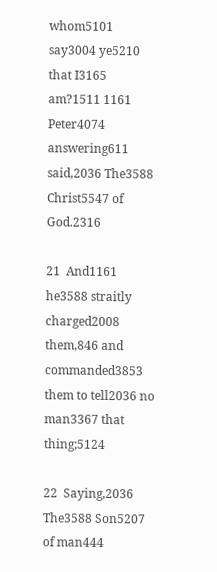whom5101 say3004 ye5210 that I3165 am?1511 1161 Peter4074 answering611 said,2036 The3588 Christ5547 of God.2316

21  And1161 he3588 straitly charged2008 them,846 and commanded3853 them to tell2036 no man3367 that thing;5124

22  Saying,2036 The3588 Son5207 of man444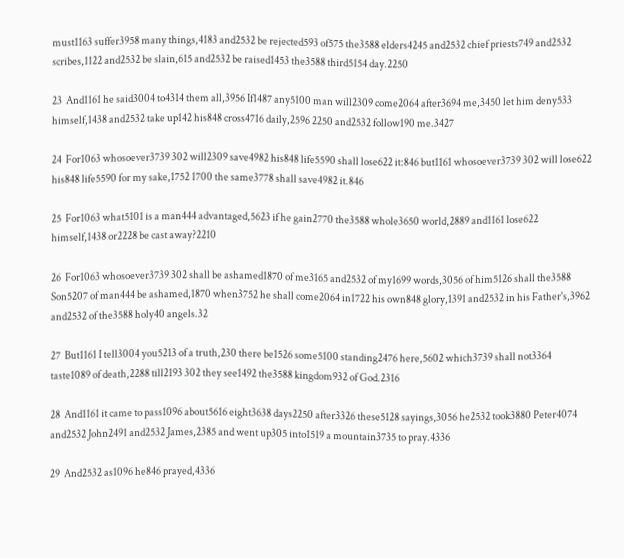must1163 suffer3958 many things,4183 and2532 be rejected593 of575 the3588 elders4245 and2532 chief priests749 and2532 scribes,1122 and2532 be slain,615 and2532 be raised1453 the3588 third5154 day.2250

23  And1161 he said3004 to4314 them all,3956 If1487 any5100 man will2309 come2064 after3694 me,3450 let him deny533 himself,1438 and2532 take up142 his848 cross4716 daily,2596 2250 and2532 follow190 me.3427

24  For1063 whosoever3739 302 will2309 save4982 his848 life5590 shall lose622 it:846 but1161 whosoever3739 302 will lose622 his848 life5590 for my sake,1752 1700 the same3778 shall save4982 it.846

25  For1063 what5101 is a man444 advantaged,5623 if he gain2770 the3588 whole3650 world,2889 and1161 lose622 himself,1438 or2228 be cast away?2210

26  For1063 whosoever3739 302 shall be ashamed1870 of me3165 and2532 of my1699 words,3056 of him5126 shall the3588 Son5207 of man444 be ashamed,1870 when3752 he shall come2064 in1722 his own848 glory,1391 and2532 in his Father's,3962 and2532 of the3588 holy40 angels.32

27  But1161 I tell3004 you5213 of a truth,230 there be1526 some5100 standing2476 here,5602 which3739 shall not3364 taste1089 of death,2288 till2193 302 they see1492 the3588 kingdom932 of God.2316

28  And1161 it came to pass1096 about5616 eight3638 days2250 after3326 these5128 sayings,3056 he2532 took3880 Peter4074 and2532 John2491 and2532 James,2385 and went up305 into1519 a mountain3735 to pray.4336

29  And2532 as1096 he846 prayed,4336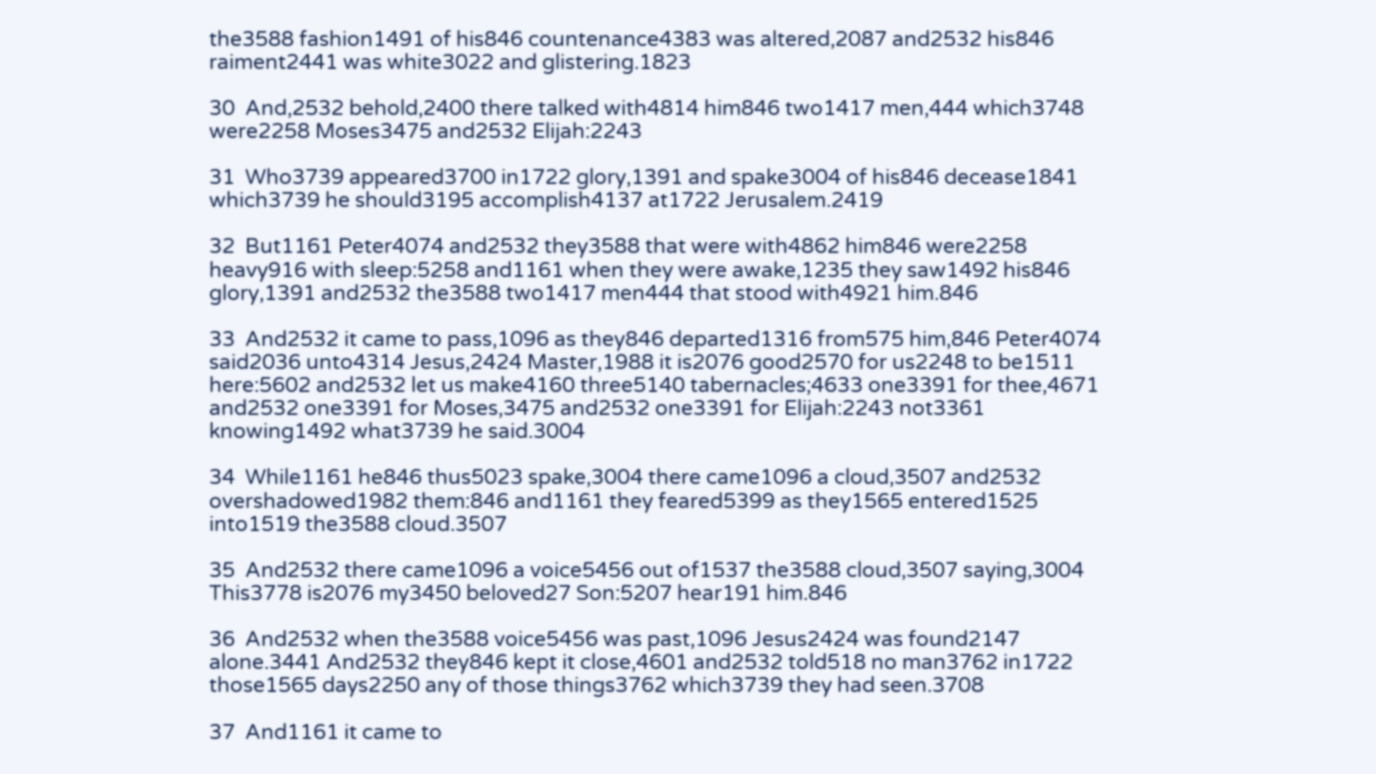the3588 fashion1491 of his846 countenance4383 was altered,2087 and2532 his846 raiment2441 was white3022 and glistering.1823

30  And,2532 behold,2400 there talked with4814 him846 two1417 men,444 which3748 were2258 Moses3475 and2532 Elijah:2243

31  Who3739 appeared3700 in1722 glory,1391 and spake3004 of his846 decease1841 which3739 he should3195 accomplish4137 at1722 Jerusalem.2419

32  But1161 Peter4074 and2532 they3588 that were with4862 him846 were2258 heavy916 with sleep:5258 and1161 when they were awake,1235 they saw1492 his846 glory,1391 and2532 the3588 two1417 men444 that stood with4921 him.846

33  And2532 it came to pass,1096 as they846 departed1316 from575 him,846 Peter4074 said2036 unto4314 Jesus,2424 Master,1988 it is2076 good2570 for us2248 to be1511 here:5602 and2532 let us make4160 three5140 tabernacles;4633 one3391 for thee,4671 and2532 one3391 for Moses,3475 and2532 one3391 for Elijah:2243 not3361 knowing1492 what3739 he said.3004

34  While1161 he846 thus5023 spake,3004 there came1096 a cloud,3507 and2532 overshadowed1982 them:846 and1161 they feared5399 as they1565 entered1525 into1519 the3588 cloud.3507

35  And2532 there came1096 a voice5456 out of1537 the3588 cloud,3507 saying,3004 This3778 is2076 my3450 beloved27 Son:5207 hear191 him.846

36  And2532 when the3588 voice5456 was past,1096 Jesus2424 was found2147 alone.3441 And2532 they846 kept it close,4601 and2532 told518 no man3762 in1722 those1565 days2250 any of those things3762 which3739 they had seen.3708

37  And1161 it came to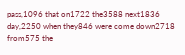pass,1096 that on1722 the3588 next1836 day,2250 when they846 were come down2718 from575 the